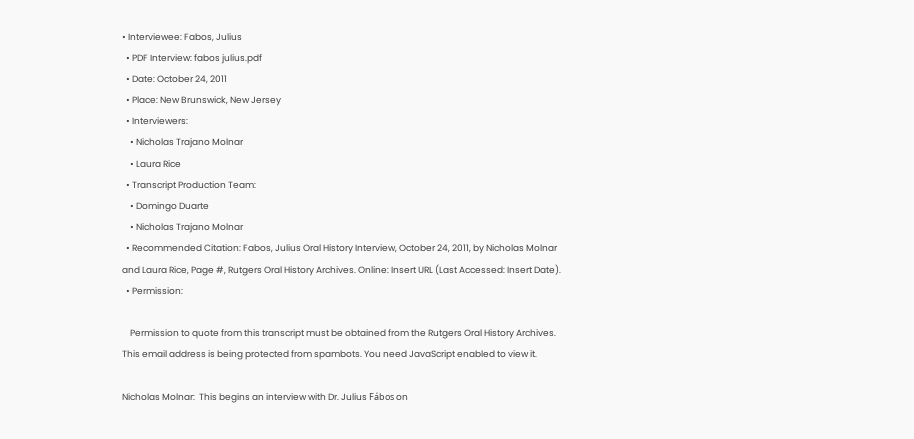• Interviewee: Fabos, Julius
  • PDF Interview: fabos julius.pdf
  • Date: October 24, 2011
  • Place: New Brunswick, New Jersey
  • Interviewers:
    • Nicholas Trajano Molnar
    • Laura Rice
  • Transcript Production Team:
    • Domingo Duarte
    • Nicholas Trajano Molnar
  • Recommended Citation: Fabos, Julius Oral History Interview, October 24, 2011, by Nicholas Molnar and Laura Rice, Page #, Rutgers Oral History Archives. Online: Insert URL (Last Accessed: Insert Date).
  • Permission:

    Permission to quote from this transcript must be obtained from the Rutgers Oral History Archives. This email address is being protected from spambots. You need JavaScript enabled to view it.

Nicholas Molnar:  This begins an interview with Dr. Julius Fábos on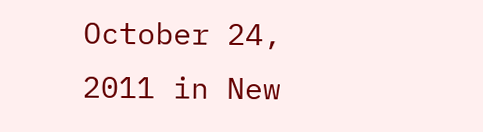October 24, 2011 in New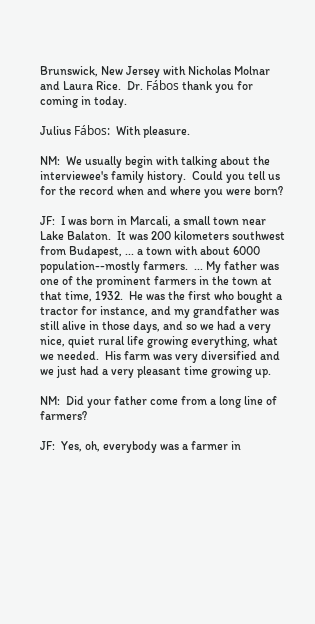Brunswick, New Jersey with Nicholas Molnar and Laura Rice.  Dr. Fábos thank you for coming in today.

Julius Fábos:  With pleasure.

NM:  We usually begin with talking about the interviewee's family history.  Could you tell us for the record when and where you were born?

JF:  I was born in Marcali, a small town near Lake Balaton.  It was 200 kilometers southwest from Budapest, ... a town with about 6000 population--mostly farmers.  ... My father was one of the prominent farmers in the town at that time, 1932.  He was the first who bought a tractor for instance, and my grandfather was still alive in those days, and so we had a very nice, quiet rural life growing everything, what we needed.  His farm was very diversified and we just had a very pleasant time growing up.

NM:  Did your father come from a long line of farmers?

JF:  Yes, oh, everybody was a farmer in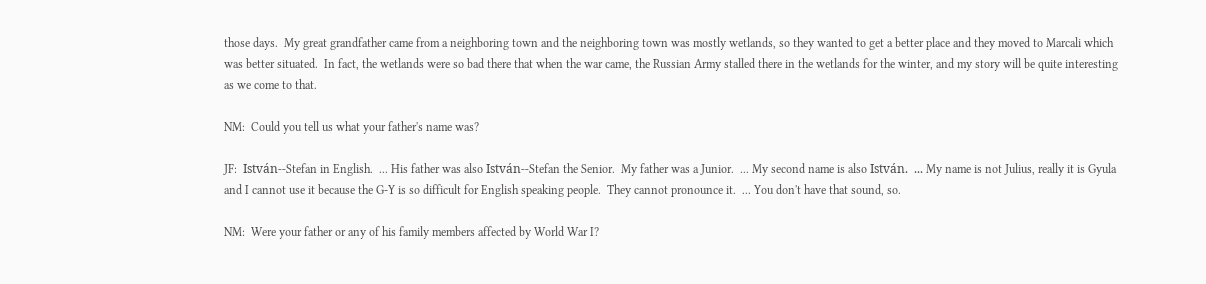those days.  My great grandfather came from a neighboring town and the neighboring town was mostly wetlands, so they wanted to get a better place and they moved to Marcali which was better situated.  In fact, the wetlands were so bad there that when the war came, the Russian Army stalled there in the wetlands for the winter, and my story will be quite interesting as we come to that.

NM:  Could you tell us what your father's name was?

JF:  István--Stefan in English.  ... His father was also István--Stefan the Senior.  My father was a Junior.  ... My second name is also István.  ... My name is not Julius, really it is Gyula and I cannot use it because the G-Y is so difficult for English speaking people.  They cannot pronounce it.  ... You don't have that sound, so.

NM:  Were your father or any of his family members affected by World War I?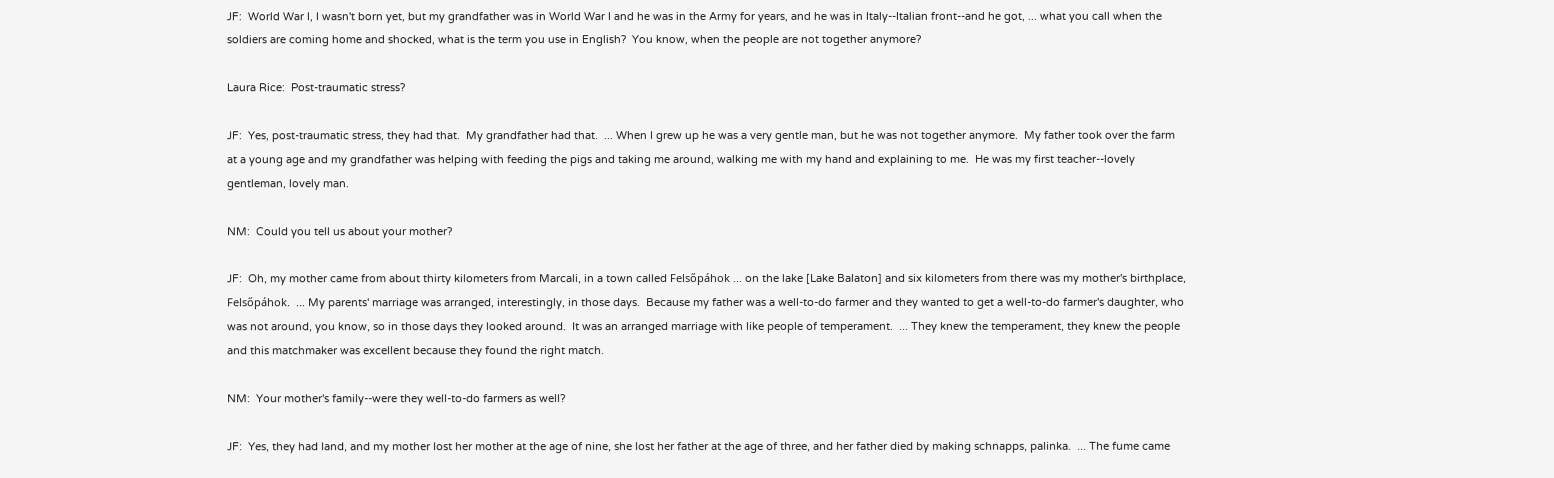JF:  World War I, I wasn't born yet, but my grandfather was in World War I and he was in the Army for years, and he was in Italy--Italian front--and he got, ... what you call when the soldiers are coming home and shocked, what is the term you use in English?  You know, when the people are not together anymore?

Laura Rice:  Post-traumatic stress?

JF:  Yes, post-traumatic stress, they had that.  My grandfather had that.  ... When I grew up he was a very gentle man, but he was not together anymore.  My father took over the farm at a young age and my grandfather was helping with feeding the pigs and taking me around, walking me with my hand and explaining to me.  He was my first teacher--lovely gentleman, lovely man.

NM:  Could you tell us about your mother?

JF:  Oh, my mother came from about thirty kilometers from Marcali, in a town called Felsőpáhok ... on the lake [Lake Balaton] and six kilometers from there was my mother's birthplace, Felsőpáhok.  ... My parents' marriage was arranged, interestingly, in those days.  Because my father was a well-to-do farmer and they wanted to get a well-to-do farmer's daughter, who was not around, you know, so in those days they looked around.  It was an arranged marriage with like people of temperament.  ... They knew the temperament, they knew the people and this matchmaker was excellent because they found the right match.

NM:  Your mother's family--were they well-to-do farmers as well?

JF:  Yes, they had land, and my mother lost her mother at the age of nine, she lost her father at the age of three, and her father died by making schnapps, palinka.  ... The fume came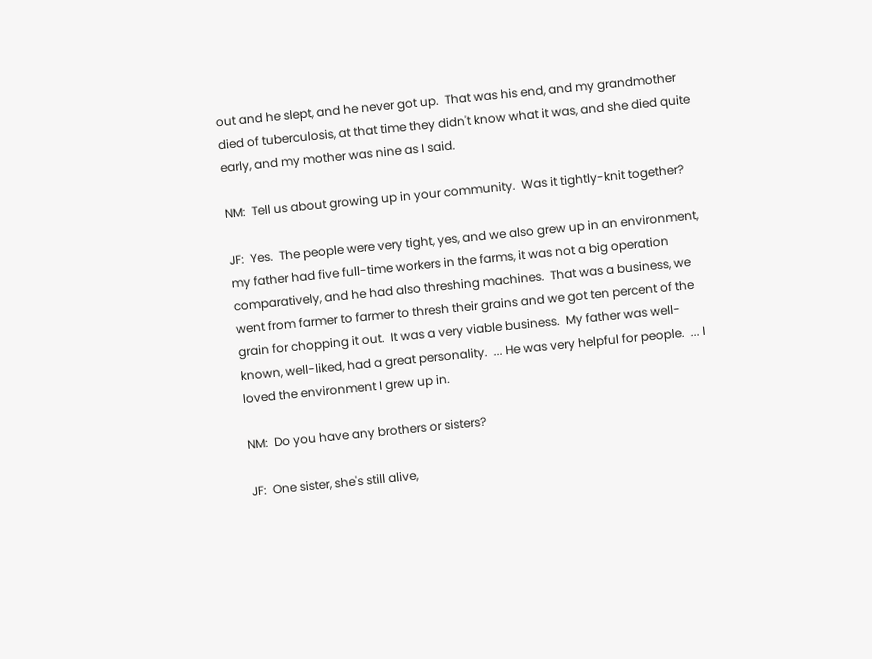out and he slept, and he never got up.  That was his end, and my grandmother died of tuberculosis, at that time they didn't know what it was, and she died quite early, and my mother was nine as I said.

NM:  Tell us about growing up in your community.  Was it tightly-knit together?

JF:  Yes.  The people were very tight, yes, and we also grew up in an environment, my father had five full-time workers in the farms, it was not a big operation comparatively, and he had also threshing machines.  That was a business, we went from farmer to farmer to thresh their grains and we got ten percent of the grain for chopping it out.  It was a very viable business.  My father was well-known, well-liked, had a great personality.  ... He was very helpful for people.  ... I loved the environment I grew up in.

NM:  Do you have any brothers or sisters?

JF:  One sister, she's still alive,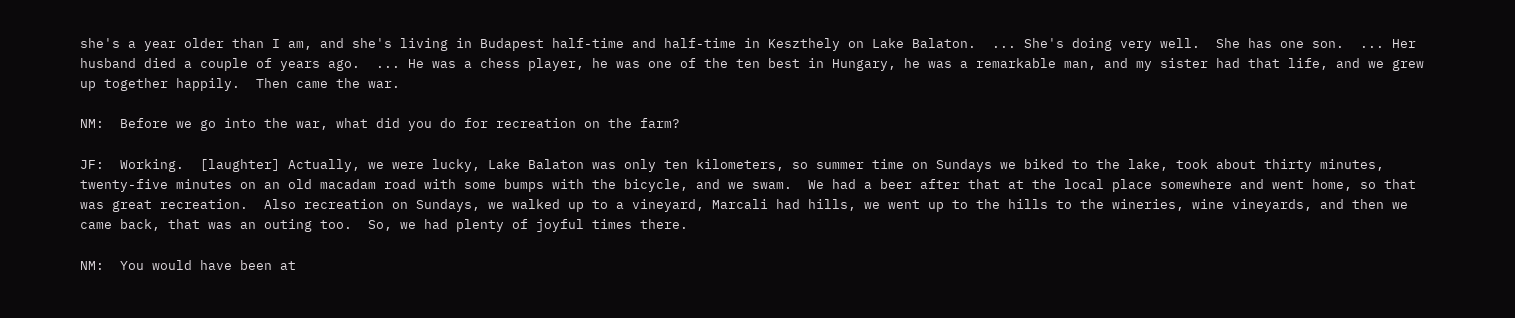she's a year older than I am, and she's living in Budapest half-time and half-time in Keszthely on Lake Balaton.  ... She's doing very well.  She has one son.  ... Her husband died a couple of years ago.  ... He was a chess player, he was one of the ten best in Hungary, he was a remarkable man, and my sister had that life, and we grew up together happily.  Then came the war.

NM:  Before we go into the war, what did you do for recreation on the farm?

JF:  Working.  [laughter] Actually, we were lucky, Lake Balaton was only ten kilometers, so summer time on Sundays we biked to the lake, took about thirty minutes, twenty-five minutes on an old macadam road with some bumps with the bicycle, and we swam.  We had a beer after that at the local place somewhere and went home, so that was great recreation.  Also recreation on Sundays, we walked up to a vineyard, Marcali had hills, we went up to the hills to the wineries, wine vineyards, and then we came back, that was an outing too.  So, we had plenty of joyful times there.

NM:  You would have been at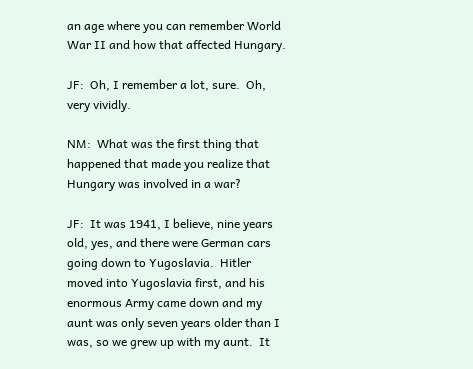an age where you can remember World War II and how that affected Hungary.

JF:  Oh, I remember a lot, sure.  Oh, very vividly.

NM:  What was the first thing that happened that made you realize that Hungary was involved in a war?

JF:  It was 1941, I believe, nine years old, yes, and there were German cars going down to Yugoslavia.  Hitler moved into Yugoslavia first, and his enormous Army came down and my aunt was only seven years older than I was, so we grew up with my aunt.  It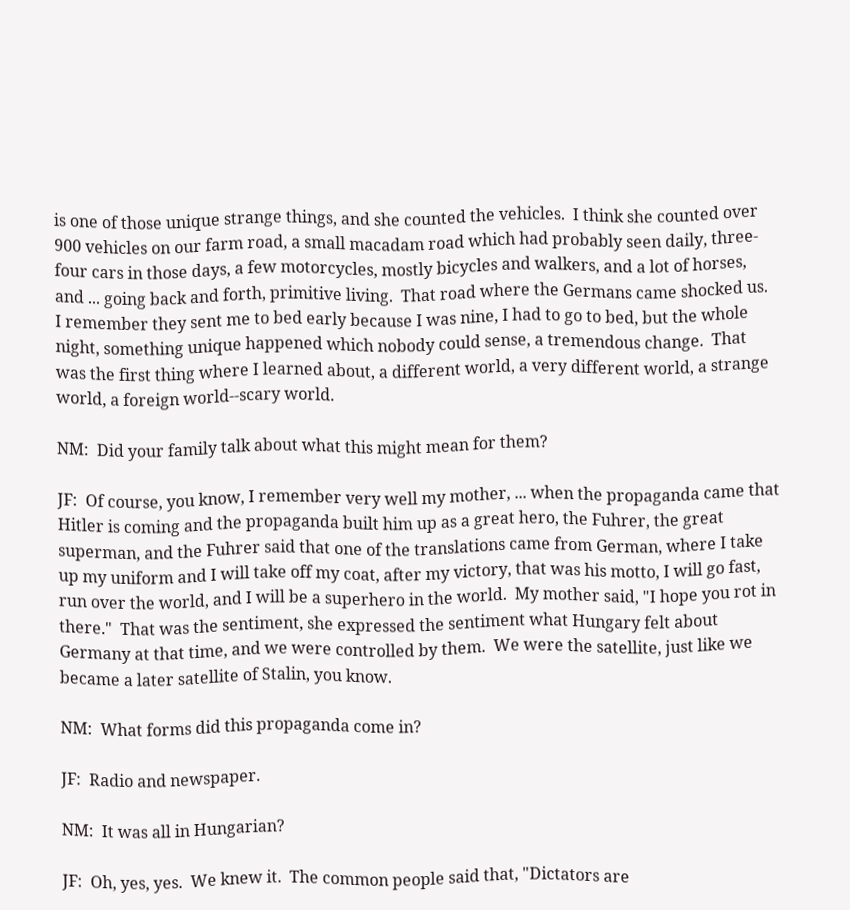is one of those unique strange things, and she counted the vehicles.  I think she counted over 900 vehicles on our farm road, a small macadam road which had probably seen daily, three-four cars in those days, a few motorcycles, mostly bicycles and walkers, and a lot of horses, and ... going back and forth, primitive living.  That road where the Germans came shocked us.  I remember they sent me to bed early because I was nine, I had to go to bed, but the whole night, something unique happened which nobody could sense, a tremendous change.  That was the first thing where I learned about, a different world, a very different world, a strange world, a foreign world--scary world.

NM:  Did your family talk about what this might mean for them?

JF:  Of course, you know, I remember very well my mother, ... when the propaganda came that Hitler is coming and the propaganda built him up as a great hero, the Fuhrer, the great superman, and the Fuhrer said that one of the translations came from German, where I take up my uniform and I will take off my coat, after my victory, that was his motto, I will go fast, run over the world, and I will be a superhero in the world.  My mother said, "I hope you rot in there."  That was the sentiment, she expressed the sentiment what Hungary felt about Germany at that time, and we were controlled by them.  We were the satellite, just like we became a later satellite of Stalin, you know.

NM:  What forms did this propaganda come in?

JF:  Radio and newspaper.

NM:  It was all in Hungarian?

JF:  Oh, yes, yes.  We knew it.  The common people said that, "Dictators are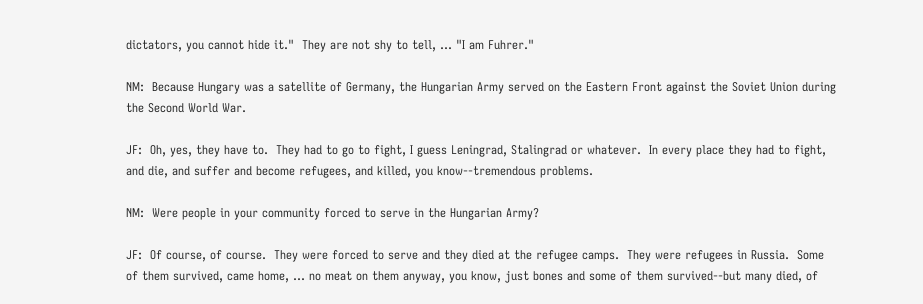dictators, you cannot hide it."  They are not shy to tell, ... "I am Fuhrer."

NM:  Because Hungary was a satellite of Germany, the Hungarian Army served on the Eastern Front against the Soviet Union during the Second World War.

JF:  Oh, yes, they have to.  They had to go to fight, I guess Leningrad, Stalingrad or whatever.  In every place they had to fight, and die, and suffer and become refugees, and killed, you know--tremendous problems.

NM:  Were people in your community forced to serve in the Hungarian Army?

JF:  Of course, of course.  They were forced to serve and they died at the refugee camps.  They were refugees in Russia.  Some of them survived, came home, ... no meat on them anyway, you know, just bones and some of them survived--but many died, of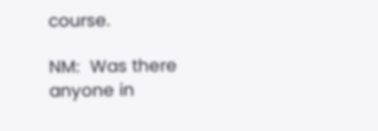course.

NM:  Was there anyone in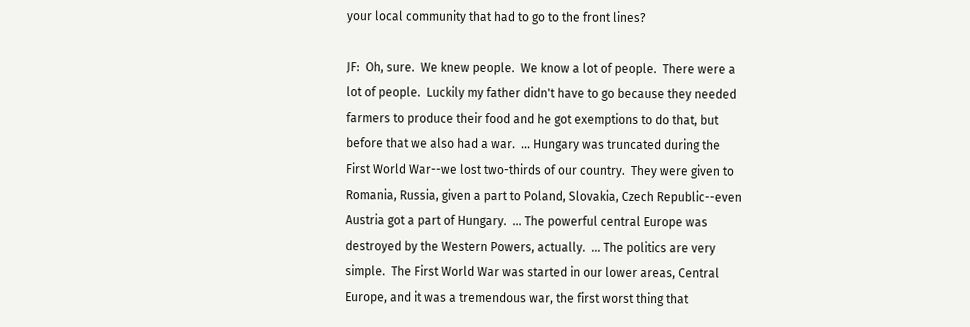your local community that had to go to the front lines?

JF:  Oh, sure.  We knew people.  We know a lot of people.  There were a lot of people.  Luckily my father didn't have to go because they needed farmers to produce their food and he got exemptions to do that, but before that we also had a war.  ... Hungary was truncated during the First World War--we lost two-thirds of our country.  They were given to Romania, Russia, given a part to Poland, Slovakia, Czech Republic--even Austria got a part of Hungary.  ... The powerful central Europe was destroyed by the Western Powers, actually.  ... The politics are very simple.  The First World War was started in our lower areas, Central Europe, and it was a tremendous war, the first worst thing that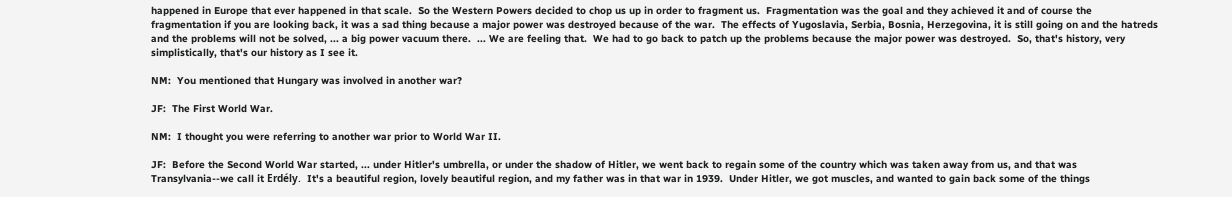happened in Europe that ever happened in that scale.  So the Western Powers decided to chop us up in order to fragment us.  Fragmentation was the goal and they achieved it and of course the fragmentation if you are looking back, it was a sad thing because a major power was destroyed because of the war.  The effects of Yugoslavia, Serbia, Bosnia, Herzegovina, it is still going on and the hatreds and the problems will not be solved, ... a big power vacuum there.  ... We are feeling that.  We had to go back to patch up the problems because the major power was destroyed.  So, that's history, very simplistically, that's our history as I see it.

NM:  You mentioned that Hungary was involved in another war?

JF:  The First World War.

NM:  I thought you were referring to another war prior to World War II.

JF:  Before the Second World War started, ... under Hitler's umbrella, or under the shadow of Hitler, we went back to regain some of the country which was taken away from us, and that was Transylvania--we call it Erdély.  It's a beautiful region, lovely beautiful region, and my father was in that war in 1939.  Under Hitler, we got muscles, and wanted to gain back some of the things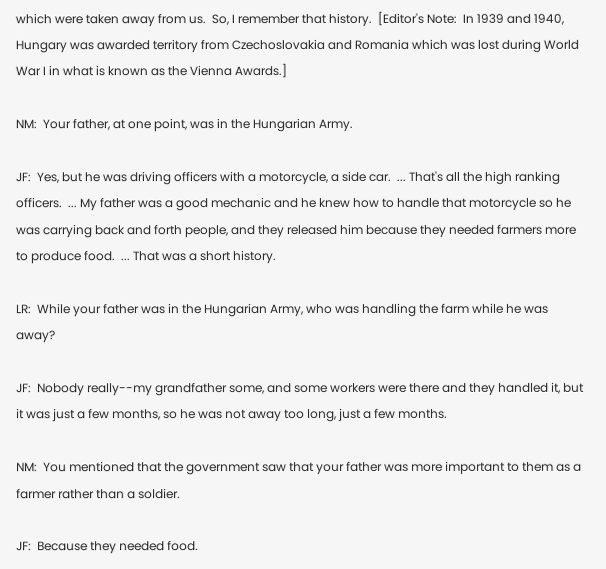which were taken away from us.  So, I remember that history.  [Editor's Note:  In 1939 and 1940, Hungary was awarded territory from Czechoslovakia and Romania which was lost during World War I in what is known as the Vienna Awards.]

NM:  Your father, at one point, was in the Hungarian Army.

JF:  Yes, but he was driving officers with a motorcycle, a side car.  ... That's all the high ranking officers.  ... My father was a good mechanic and he knew how to handle that motorcycle so he was carrying back and forth people, and they released him because they needed farmers more to produce food.  ... That was a short history.

LR:  While your father was in the Hungarian Army, who was handling the farm while he was away?

JF:  Nobody really--my grandfather some, and some workers were there and they handled it, but it was just a few months, so he was not away too long, just a few months.

NM:  You mentioned that the government saw that your father was more important to them as a farmer rather than a soldier.

JF:  Because they needed food.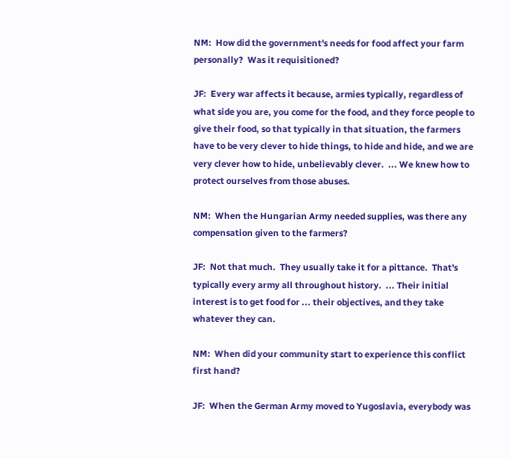NM:  How did the government's needs for food affect your farm personally?  Was it requisitioned?

JF:  Every war affects it because, armies typically, regardless of what side you are, you come for the food, and they force people to give their food, so that typically in that situation, the farmers have to be very clever to hide things, to hide and hide, and we are very clever how to hide, unbelievably clever.  ... We knew how to protect ourselves from those abuses.

NM:  When the Hungarian Army needed supplies, was there any compensation given to the farmers?

JF:  Not that much.  They usually take it for a pittance.  That's typically every army all throughout history.  ... Their initial interest is to get food for ... their objectives, and they take whatever they can.

NM:  When did your community start to experience this conflict first hand?

JF:  When the German Army moved to Yugoslavia, everybody was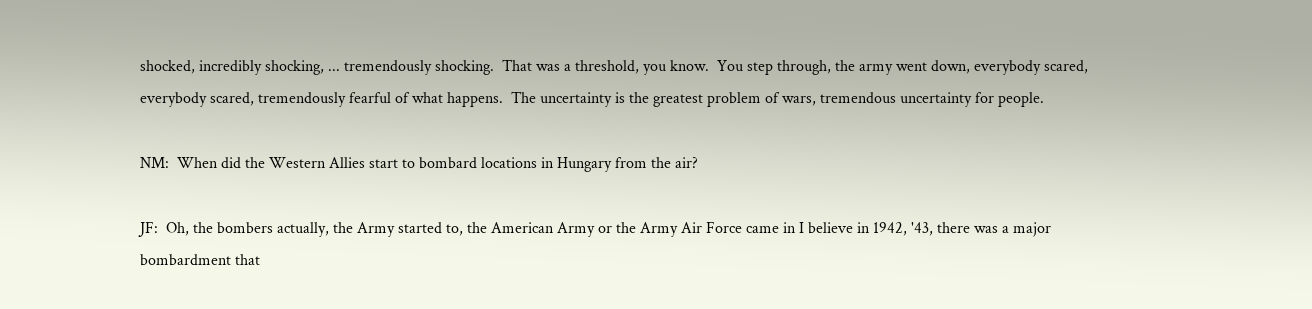shocked, incredibly shocking, ... tremendously shocking.  That was a threshold, you know.  You step through, the army went down, everybody scared, everybody scared, tremendously fearful of what happens.  The uncertainty is the greatest problem of wars, tremendous uncertainty for people.

NM:  When did the Western Allies start to bombard locations in Hungary from the air?

JF:  Oh, the bombers actually, the Army started to, the American Army or the Army Air Force came in I believe in 1942, '43, there was a major bombardment that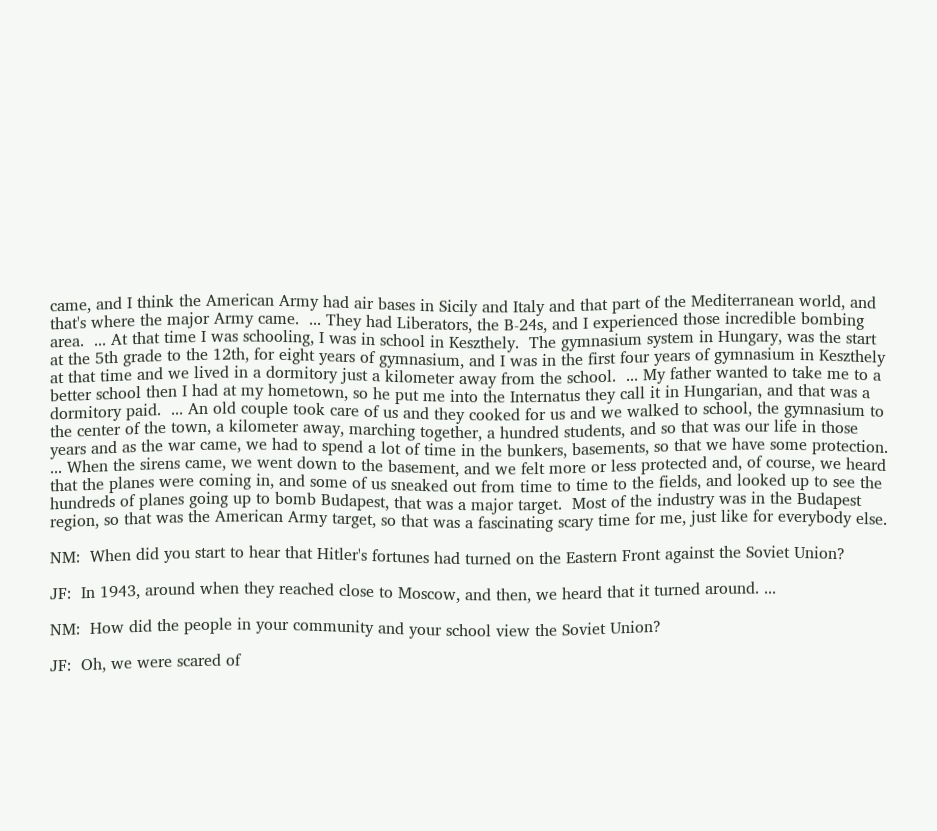came, and I think the American Army had air bases in Sicily and Italy and that part of the Mediterranean world, and that's where the major Army came.  ... They had Liberators, the B-24s, and I experienced those incredible bombing area.  ... At that time I was schooling, I was in school in Keszthely.  The gymnasium system in Hungary, was the start at the 5th grade to the 12th, for eight years of gymnasium, and I was in the first four years of gymnasium in Keszthely at that time and we lived in a dormitory just a kilometer away from the school.  ... My father wanted to take me to a better school then I had at my hometown, so he put me into the Internatus they call it in Hungarian, and that was a dormitory paid.  ... An old couple took care of us and they cooked for us and we walked to school, the gymnasium to the center of the town, a kilometer away, marching together, a hundred students, and so that was our life in those years and as the war came, we had to spend a lot of time in the bunkers, basements, so that we have some protection.  ... When the sirens came, we went down to the basement, and we felt more or less protected and, of course, we heard that the planes were coming in, and some of us sneaked out from time to time to the fields, and looked up to see the hundreds of planes going up to bomb Budapest, that was a major target.  Most of the industry was in the Budapest region, so that was the American Army target, so that was a fascinating scary time for me, just like for everybody else.

NM:  When did you start to hear that Hitler's fortunes had turned on the Eastern Front against the Soviet Union?

JF:  In 1943, around when they reached close to Moscow, and then, we heard that it turned around. ...

NM:  How did the people in your community and your school view the Soviet Union?

JF:  Oh, we were scared of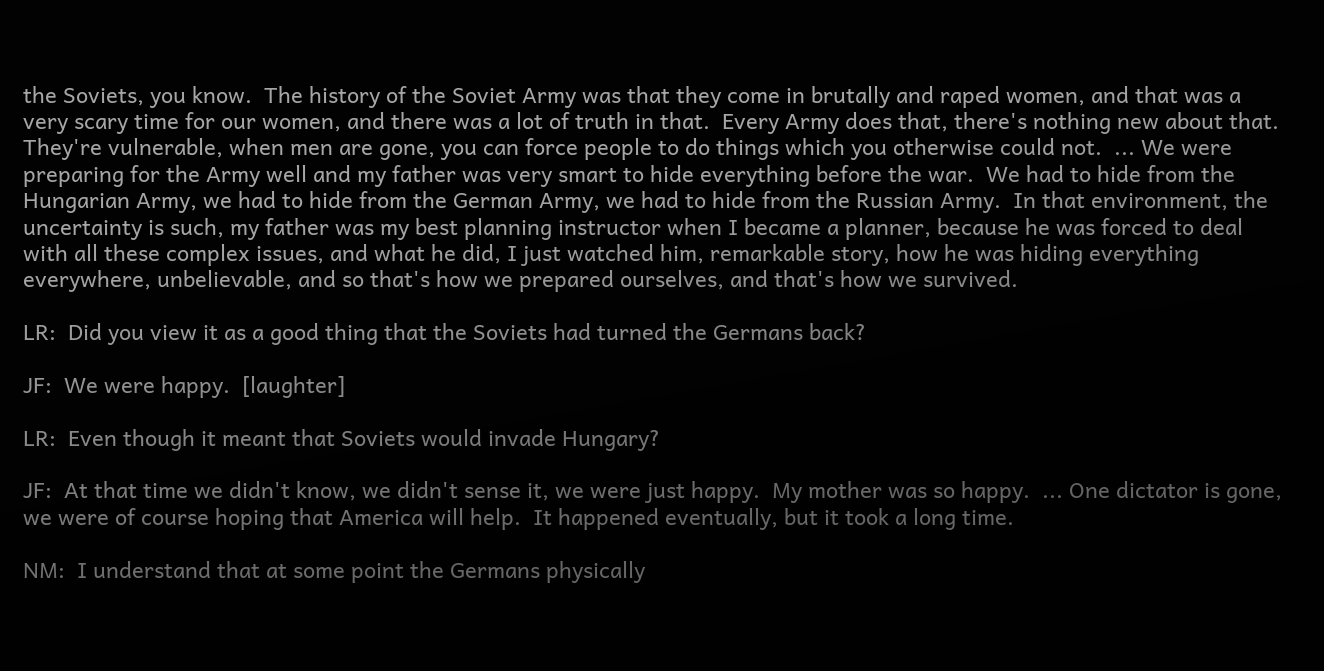the Soviets, you know.  The history of the Soviet Army was that they come in brutally and raped women, and that was a very scary time for our women, and there was a lot of truth in that.  Every Army does that, there's nothing new about that.  They're vulnerable, when men are gone, you can force people to do things which you otherwise could not.  ... We were preparing for the Army well and my father was very smart to hide everything before the war.  We had to hide from the Hungarian Army, we had to hide from the German Army, we had to hide from the Russian Army.  In that environment, the uncertainty is such, my father was my best planning instructor when I became a planner, because he was forced to deal with all these complex issues, and what he did, I just watched him, remarkable story, how he was hiding everything everywhere, unbelievable, and so that's how we prepared ourselves, and that's how we survived.

LR:  Did you view it as a good thing that the Soviets had turned the Germans back?

JF:  We were happy.  [laughter]

LR:  Even though it meant that Soviets would invade Hungary?

JF:  At that time we didn't know, we didn't sense it, we were just happy.  My mother was so happy.  ... One dictator is gone, we were of course hoping that America will help.  It happened eventually, but it took a long time.

NM:  I understand that at some point the Germans physically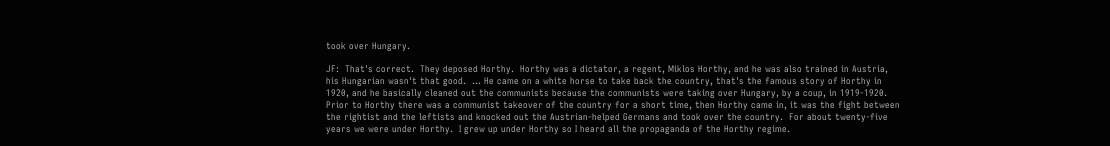took over Hungary.

JF:  That's correct.  They deposed Horthy.  Horthy was a dictator, a regent, Miklos Horthy, and he was also trained in Austria, his Hungarian wasn't that good.  ... He came on a white horse to take back the country, that's the famous story of Horthy in 1920, and he basically cleaned out the communists because the communists were taking over Hungary, by a coup, in 1919-1920.  Prior to Horthy there was a communist takeover of the country for a short time, then Horthy came in, it was the fight between the rightist and the leftists and knocked out the Austrian-helped Germans and took over the country.  For about twenty-five years we were under Horthy.  I grew up under Horthy so I heard all the propaganda of the Horthy regime.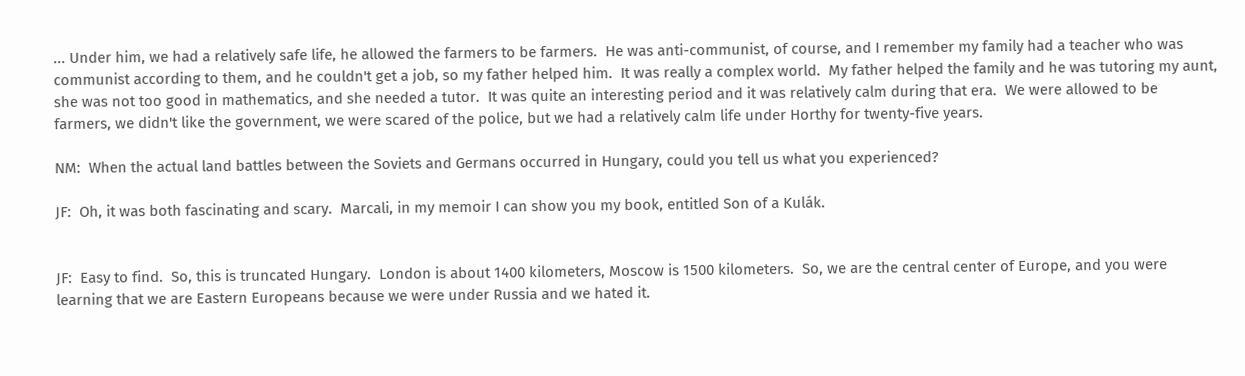... Under him, we had a relatively safe life, he allowed the farmers to be farmers.  He was anti-communist, of course, and I remember my family had a teacher who was communist according to them, and he couldn't get a job, so my father helped him.  It was really a complex world.  My father helped the family and he was tutoring my aunt, she was not too good in mathematics, and she needed a tutor.  It was quite an interesting period and it was relatively calm during that era.  We were allowed to be farmers, we didn't like the government, we were scared of the police, but we had a relatively calm life under Horthy for twenty-five years.

NM:  When the actual land battles between the Soviets and Germans occurred in Hungary, could you tell us what you experienced?

JF:  Oh, it was both fascinating and scary.  Marcali, in my memoir I can show you my book, entitled Son of a Kulák.


JF:  Easy to find.  So, this is truncated Hungary.  London is about 1400 kilometers, Moscow is 1500 kilometers.  So, we are the central center of Europe, and you were learning that we are Eastern Europeans because we were under Russia and we hated it.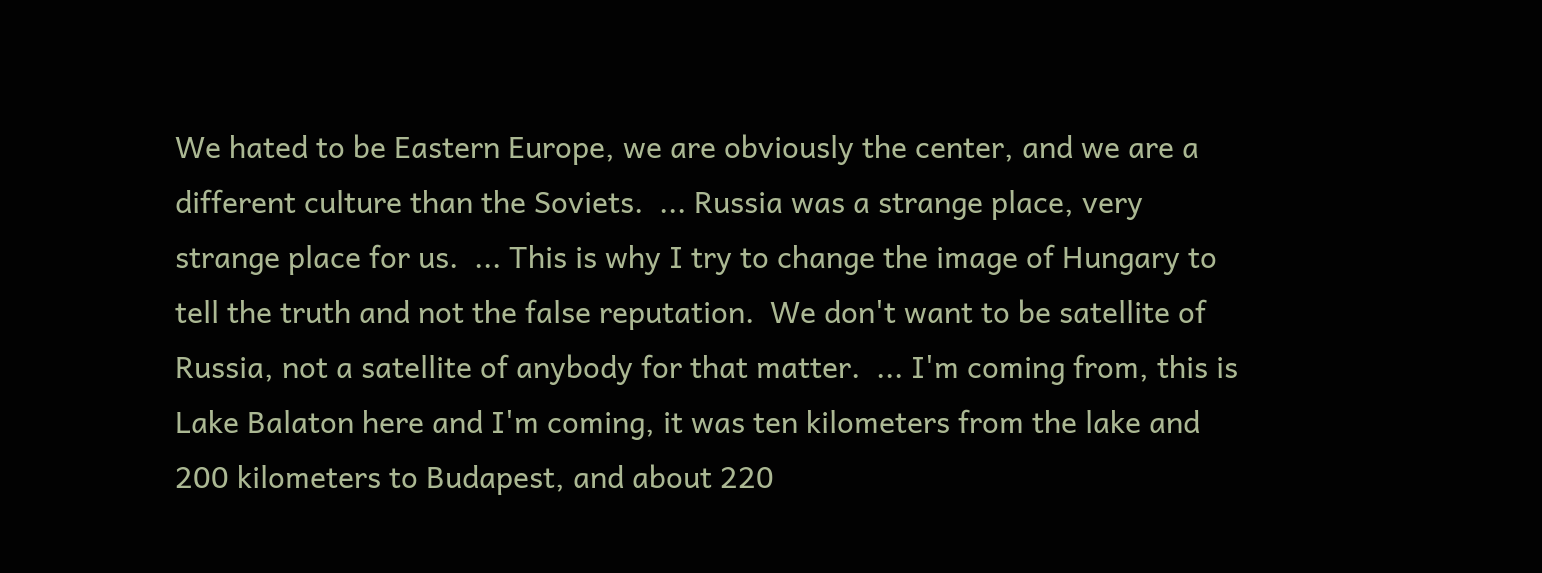We hated to be Eastern Europe, we are obviously the center, and we are a different culture than the Soviets.  ... Russia was a strange place, very strange place for us.  ... This is why I try to change the image of Hungary to tell the truth and not the false reputation.  We don't want to be satellite of Russia, not a satellite of anybody for that matter.  ... I'm coming from, this is Lake Balaton here and I'm coming, it was ten kilometers from the lake and 200 kilometers to Budapest, and about 220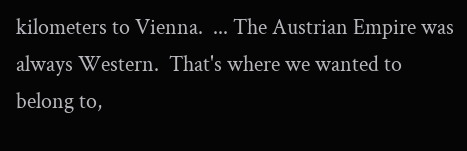kilometers to Vienna.  ... The Austrian Empire was always Western.  That's where we wanted to belong to,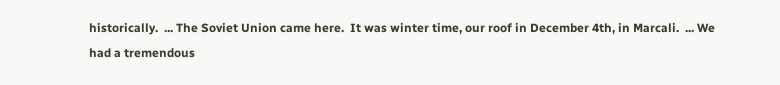historically.  ... The Soviet Union came here.  It was winter time, our roof in December 4th, in Marcali.  ... We had a tremendous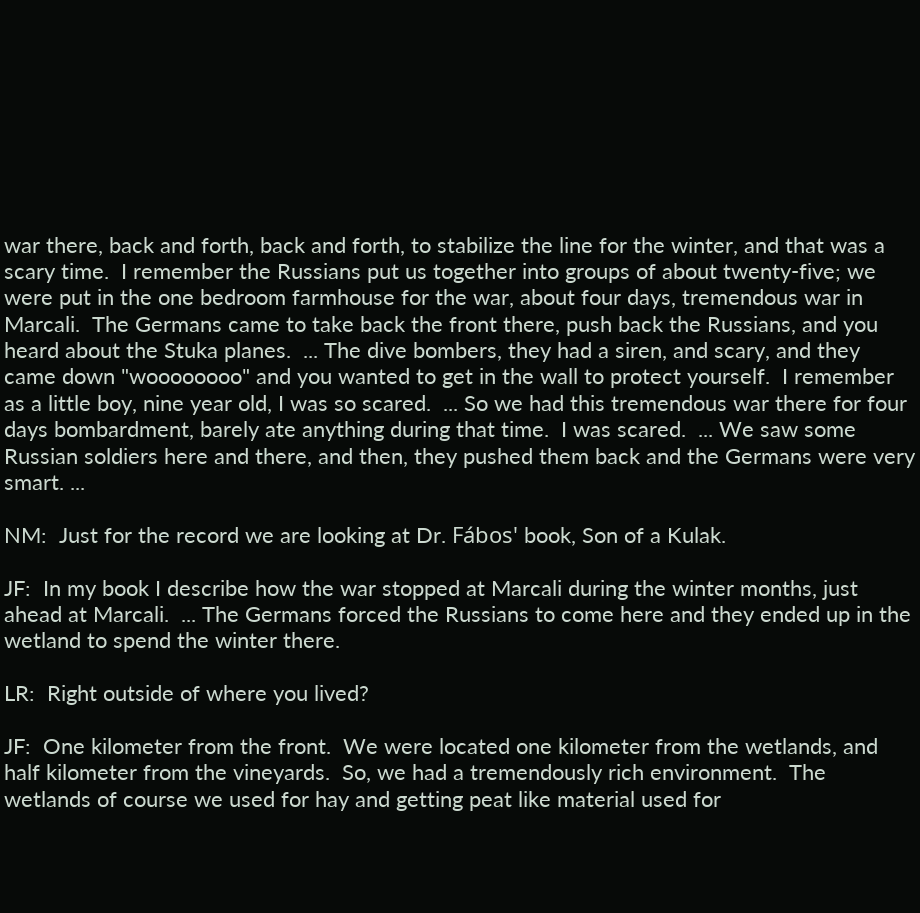war there, back and forth, back and forth, to stabilize the line for the winter, and that was a scary time.  I remember the Russians put us together into groups of about twenty-five; we were put in the one bedroom farmhouse for the war, about four days, tremendous war in Marcali.  The Germans came to take back the front there, push back the Russians, and you heard about the Stuka planes.  ... The dive bombers, they had a siren, and scary, and they came down "woooooooo" and you wanted to get in the wall to protect yourself.  I remember as a little boy, nine year old, I was so scared.  ... So we had this tremendous war there for four days bombardment, barely ate anything during that time.  I was scared.  ... We saw some Russian soldiers here and there, and then, they pushed them back and the Germans were very smart. ...

NM:  Just for the record we are looking at Dr. Fábos' book, Son of a Kulak.

JF:  In my book I describe how the war stopped at Marcali during the winter months, just ahead at Marcali.  ... The Germans forced the Russians to come here and they ended up in the wetland to spend the winter there.

LR:  Right outside of where you lived?

JF:  One kilometer from the front.  We were located one kilometer from the wetlands, and half kilometer from the vineyards.  So, we had a tremendously rich environment.  The wetlands of course we used for hay and getting peat like material used for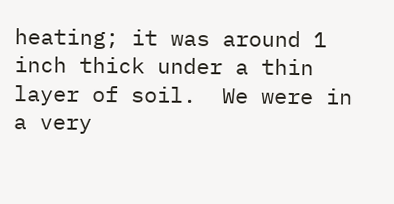heating; it was around 1 inch thick under a thin layer of soil.  We were in a very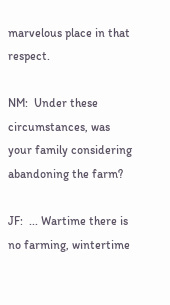marvelous place in that respect.

NM:  Under these circumstances, was your family considering abandoning the farm?

JF:  ... Wartime there is no farming, wintertime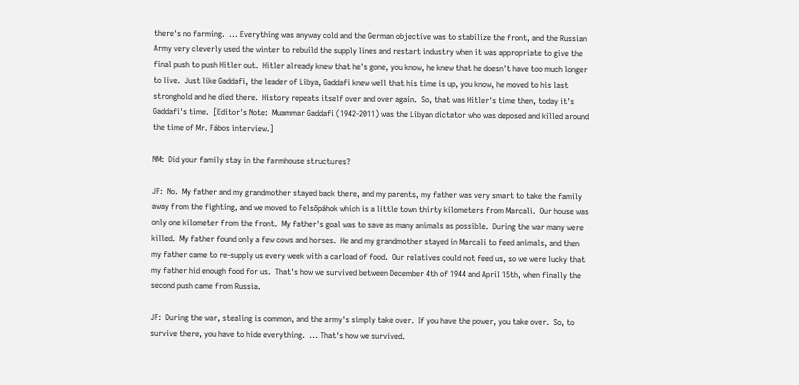there's no farming.  ... Everything was anyway cold and the German objective was to stabilize the front, and the Russian Army very cleverly used the winter to rebuild the supply lines and restart industry when it was appropriate to give the final push to push Hitler out.  Hitler already knew that he's gone, you know, he knew that he doesn't have too much longer to live.  Just like Gaddafi, the leader of Libya, Gaddafi knew well that his time is up, you know, he moved to his last stronghold and he died there.  History repeats itself over and over again.  So, that was Hitler's time then, today it's Gaddafi's time.  [Editor's Note:  Muammar Gaddafi (1942-2011) was the Libyan dictator who was deposed and killed around the time of Mr. Fábos interview.]

NM:  Did your family stay in the farmhouse structures?

JF:  No.  My father and my grandmother stayed back there, and my parents, my father was very smart to take the family away from the fighting, and we moved to Felsőpáhok which is a little town thirty kilometers from Marcali.  Our house was only one kilometer from the front.  My father's goal was to save as many animals as possible.  During the war many were killed.  My father found only a few cows and horses.  He and my grandmother stayed in Marcali to feed animals, and then my father came to re-supply us every week with a carload of food.  Our relatives could not feed us, so we were lucky that my father hid enough food for us.  That's how we survived between December 4th of 1944 and April 15th, when finally the second push came from Russia.

JF:  During the war, stealing is common, and the army's simply take over.  If you have the power, you take over.  So, to survive there, you have to hide everything.  ... That's how we survived.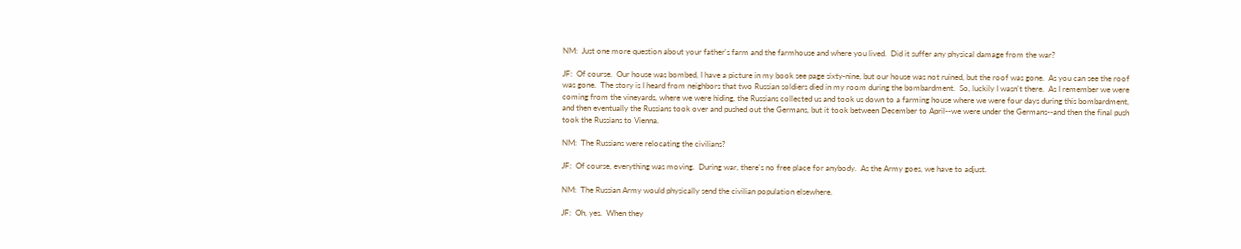NM:  Just one more question about your father's farm and the farmhouse and where you lived.  Did it suffer any physical damage from the war?

JF:  Of course.  Our house was bombed, I have a picture in my book see page sixty-nine, but our house was not ruined, but the roof was gone.  As you can see the roof was gone.  The story is I heard from neighbors that two Russian soldiers died in my room during the bombardment.  So, luckily I wasn't there.  As I remember we were coming from the vineyards, where we were hiding, the Russians collected us and took us down to a farming house where we were four days during this bombardment, and then eventually the Russians took over and pushed out the Germans, but it took between December to April--we were under the Germans--and then the final push took the Russians to Vienna.

NM:  The Russians were relocating the civilians?

JF:  Of course, everything was moving.  During war, there's no free place for anybody.  As the Army goes, we have to adjust.

NM:  The Russian Army would physically send the civilian population elsewhere.

JF:  Oh, yes.  When they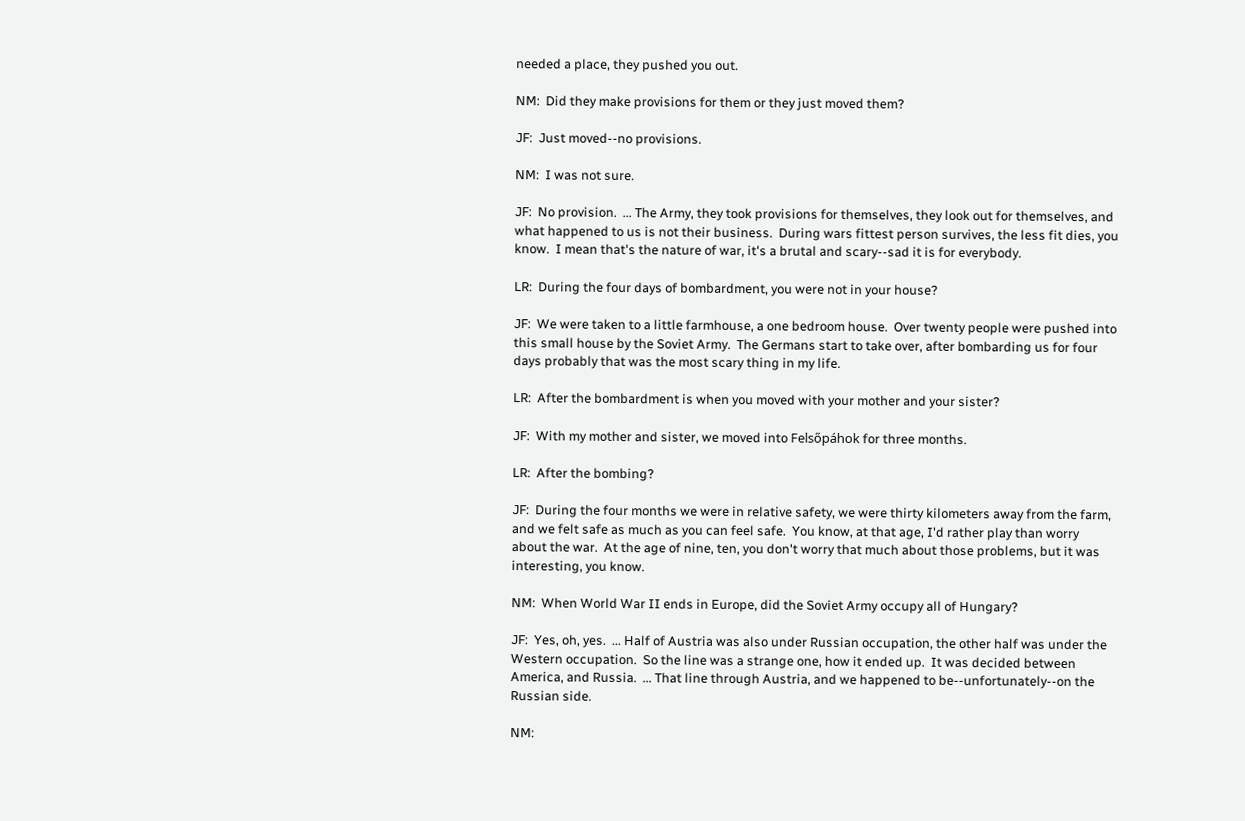needed a place, they pushed you out.

NM:  Did they make provisions for them or they just moved them?

JF:  Just moved--no provisions.

NM:  I was not sure.

JF:  No provision.  ... The Army, they took provisions for themselves, they look out for themselves, and what happened to us is not their business.  During wars fittest person survives, the less fit dies, you know.  I mean that's the nature of war, it's a brutal and scary--sad it is for everybody.

LR:  During the four days of bombardment, you were not in your house?

JF:  We were taken to a little farmhouse, a one bedroom house.  Over twenty people were pushed into this small house by the Soviet Army.  The Germans start to take over, after bombarding us for four days probably that was the most scary thing in my life.

LR:  After the bombardment is when you moved with your mother and your sister?

JF:  With my mother and sister, we moved into Felsőpáhok for three months.

LR:  After the bombing?

JF:  During the four months we were in relative safety, we were thirty kilometers away from the farm, and we felt safe as much as you can feel safe.  You know, at that age, I'd rather play than worry about the war.  At the age of nine, ten, you don't worry that much about those problems, but it was interesting, you know.

NM:  When World War II ends in Europe, did the Soviet Army occupy all of Hungary?

JF:  Yes, oh, yes.  ... Half of Austria was also under Russian occupation, the other half was under the Western occupation.  So the line was a strange one, how it ended up.  It was decided between America, and Russia.  ... That line through Austria, and we happened to be--unfortunately--on the Russian side.

NM: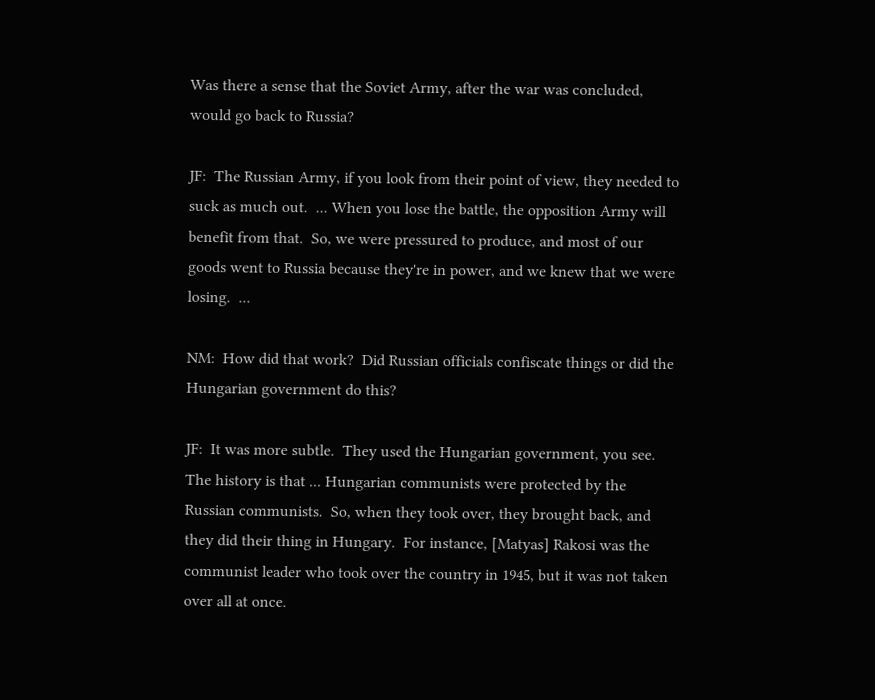Was there a sense that the Soviet Army, after the war was concluded, would go back to Russia?

JF:  The Russian Army, if you look from their point of view, they needed to suck as much out.  ... When you lose the battle, the opposition Army will benefit from that.  So, we were pressured to produce, and most of our goods went to Russia because they're in power, and we knew that we were losing.  ...

NM:  How did that work?  Did Russian officials confiscate things or did the Hungarian government do this?

JF:  It was more subtle.  They used the Hungarian government, you see.  The history is that ... Hungarian communists were protected by the Russian communists.  So, when they took over, they brought back, and they did their thing in Hungary.  For instance, [Matyas] Rakosi was the communist leader who took over the country in 1945, but it was not taken over all at once.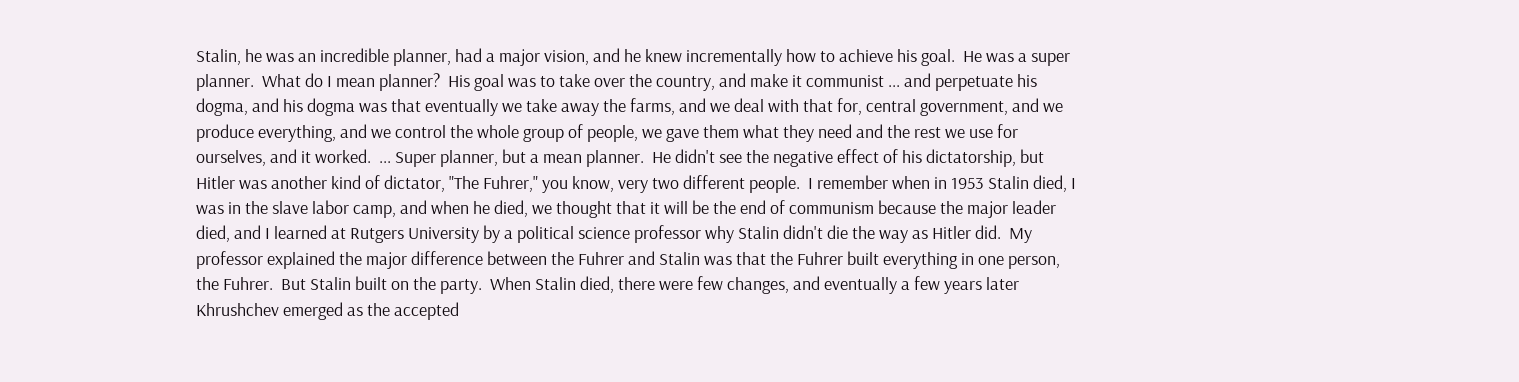Stalin, he was an incredible planner, had a major vision, and he knew incrementally how to achieve his goal.  He was a super planner.  What do I mean planner?  His goal was to take over the country, and make it communist ... and perpetuate his dogma, and his dogma was that eventually we take away the farms, and we deal with that for, central government, and we produce everything, and we control the whole group of people, we gave them what they need and the rest we use for ourselves, and it worked.  ... Super planner, but a mean planner.  He didn't see the negative effect of his dictatorship, but Hitler was another kind of dictator, "The Fuhrer," you know, very two different people.  I remember when in 1953 Stalin died, I was in the slave labor camp, and when he died, we thought that it will be the end of communism because the major leader died, and I learned at Rutgers University by a political science professor why Stalin didn't die the way as Hitler did.  My professor explained the major difference between the Fuhrer and Stalin was that the Fuhrer built everything in one person, the Fuhrer.  But Stalin built on the party.  When Stalin died, there were few changes, and eventually a few years later Khrushchev emerged as the accepted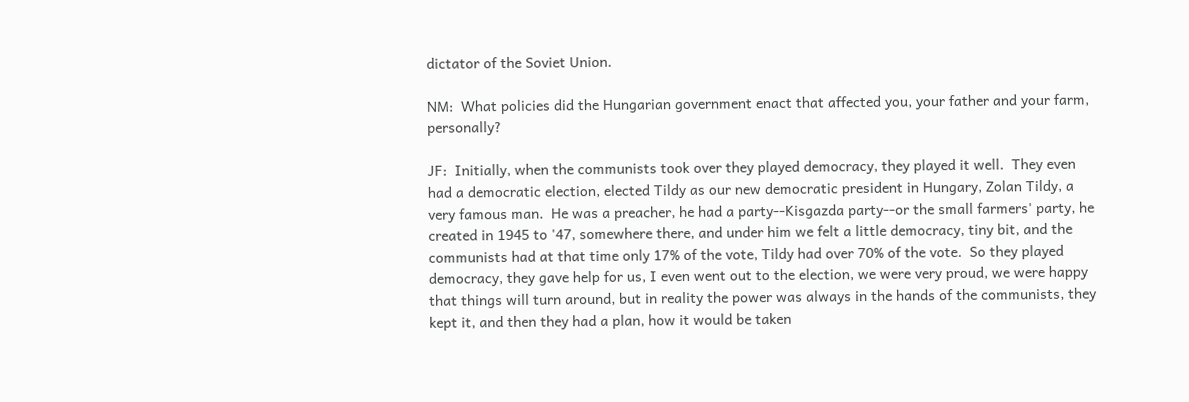dictator of the Soviet Union.

NM:  What policies did the Hungarian government enact that affected you, your father and your farm, personally?

JF:  Initially, when the communists took over they played democracy, they played it well.  They even had a democratic election, elected Tildy as our new democratic president in Hungary, Zolan Tildy, a very famous man.  He was a preacher, he had a party--Kisgazda party--or the small farmers' party, he created in 1945 to '47, somewhere there, and under him we felt a little democracy, tiny bit, and the communists had at that time only 17% of the vote, Tildy had over 70% of the vote.  So they played democracy, they gave help for us, I even went out to the election, we were very proud, we were happy that things will turn around, but in reality the power was always in the hands of the communists, they kept it, and then they had a plan, how it would be taken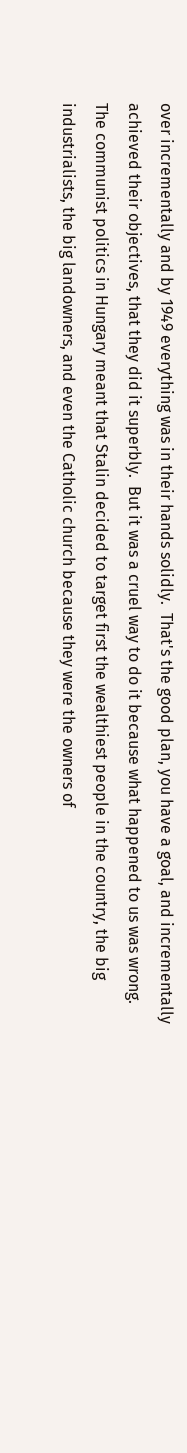over incrementally and by 1949 everything was in their hands solidly.  That's the good plan, you have a goal, and incrementally achieved their objectives, that they did it superbly.  But it was a cruel way to do it because what happened to us was wrong.  The communist politics in Hungary meant that Stalin decided to target first the wealthiest people in the country, the big industrialists, the big landowners, and even the Catholic church because they were the owners of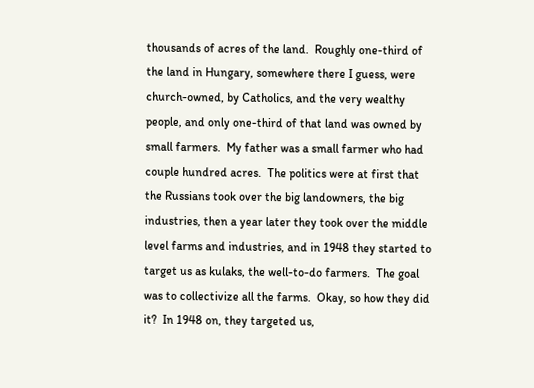thousands of acres of the land.  Roughly one-third of the land in Hungary, somewhere there I guess, were church-owned, by Catholics, and the very wealthy people, and only one-third of that land was owned by small farmers.  My father was a small farmer who had couple hundred acres.  The politics were at first that the Russians took over the big landowners, the big industries, then a year later they took over the middle level farms and industries, and in 1948 they started to target us as kulaks, the well-to-do farmers.  The goal was to collectivize all the farms.  Okay, so how they did it?  In 1948 on, they targeted us,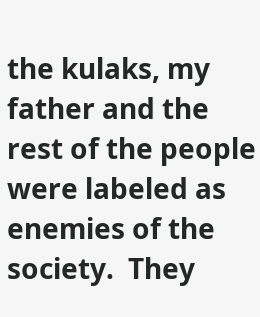the kulaks, my father and the rest of the people were labeled as enemies of the society.  They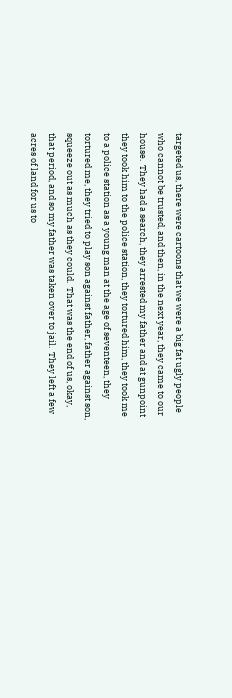targeted us, there were cartoons that we were a big fat ugly people who cannot be trusted, and then, in the next year, they came to our house.  They had a search, they arrested my father and at gunpoint they took him to the police station, they tortured him, they took me to a police station as a young man at the age of seventeen, they tortured me, they tried to play son against father, father against son, squeeze out as much as they could.  That was the end of us, okay, that period, and so my father was taken over to jail.  They left a few acres of land for us to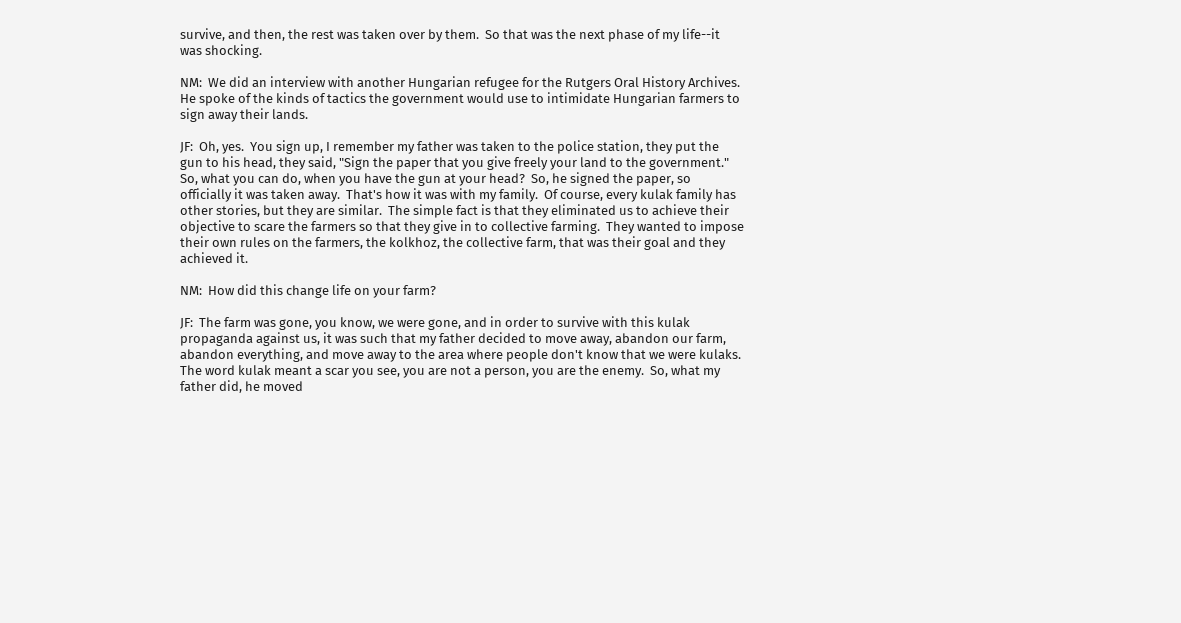survive, and then, the rest was taken over by them.  So that was the next phase of my life--it was shocking.

NM:  We did an interview with another Hungarian refugee for the Rutgers Oral History Archives.  He spoke of the kinds of tactics the government would use to intimidate Hungarian farmers to sign away their lands.

JF:  Oh, yes.  You sign up, I remember my father was taken to the police station, they put the gun to his head, they said, "Sign the paper that you give freely your land to the government."  So, what you can do, when you have the gun at your head?  So, he signed the paper, so officially it was taken away.  That's how it was with my family.  Of course, every kulak family has other stories, but they are similar.  The simple fact is that they eliminated us to achieve their objective to scare the farmers so that they give in to collective farming.  They wanted to impose their own rules on the farmers, the kolkhoz, the collective farm, that was their goal and they achieved it.

NM:  How did this change life on your farm?

JF:  The farm was gone, you know, we were gone, and in order to survive with this kulak propaganda against us, it was such that my father decided to move away, abandon our farm, abandon everything, and move away to the area where people don't know that we were kulaks.  The word kulak meant a scar you see, you are not a person, you are the enemy.  So, what my father did, he moved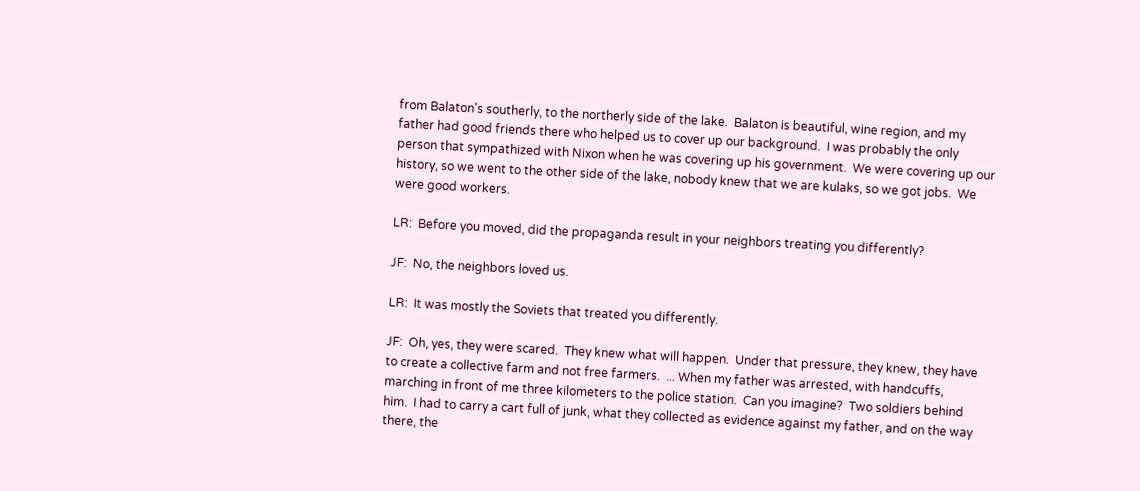from Balaton's southerly, to the northerly side of the lake.  Balaton is beautiful, wine region, and my father had good friends there who helped us to cover up our background.  I was probably the only person that sympathized with Nixon when he was covering up his government.  We were covering up our history, so we went to the other side of the lake, nobody knew that we are kulaks, so we got jobs.  We were good workers.

LR:  Before you moved, did the propaganda result in your neighbors treating you differently?

JF:  No, the neighbors loved us.

LR:  It was mostly the Soviets that treated you differently.

JF:  Oh, yes, they were scared.  They knew what will happen.  Under that pressure, they knew, they have to create a collective farm and not free farmers.  ... When my father was arrested, with handcuffs, marching in front of me three kilometers to the police station.  Can you imagine?  Two soldiers behind him.  I had to carry a cart full of junk, what they collected as evidence against my father, and on the way there, the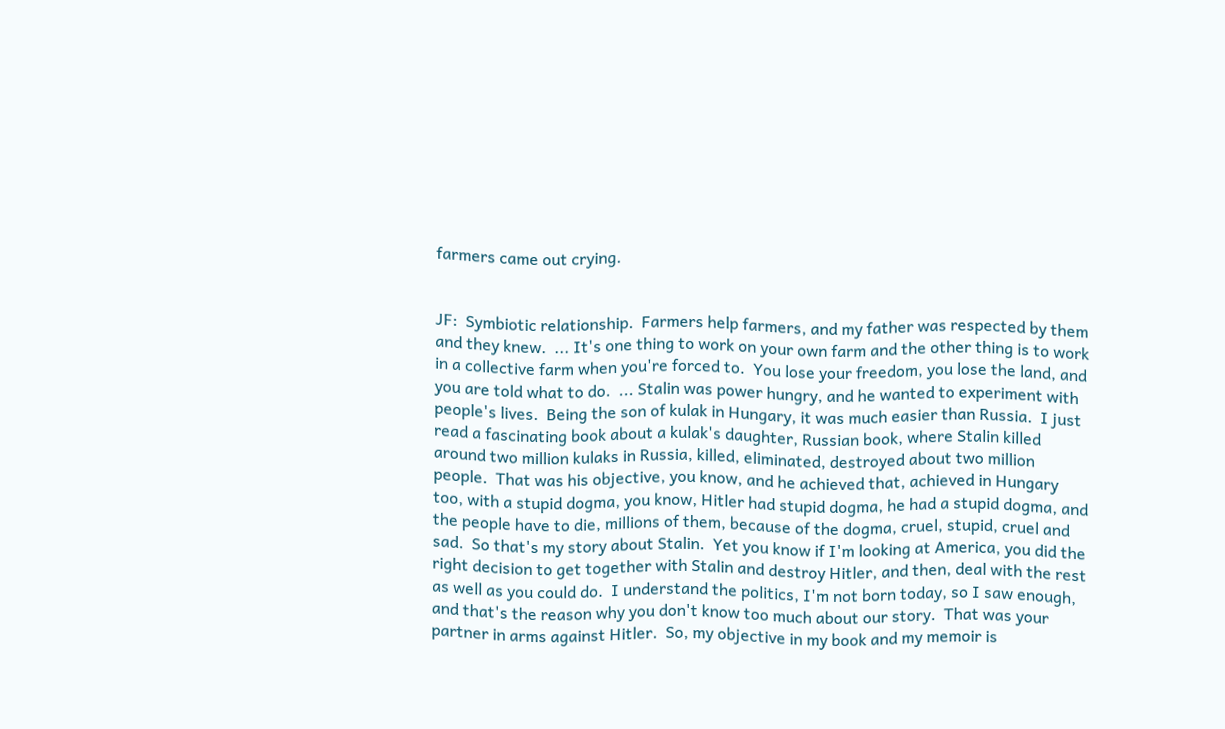farmers came out crying.


JF:  Symbiotic relationship.  Farmers help farmers, and my father was respected by them and they knew.  ... It's one thing to work on your own farm and the other thing is to work in a collective farm when you're forced to.  You lose your freedom, you lose the land, and you are told what to do.  ... Stalin was power hungry, and he wanted to experiment with people's lives.  Being the son of kulak in Hungary, it was much easier than Russia.  I just read a fascinating book about a kulak's daughter, Russian book, where Stalin killed around two million kulaks in Russia, killed, eliminated, destroyed about two million people.  That was his objective, you know, and he achieved that, achieved in Hungary too, with a stupid dogma, you know, Hitler had stupid dogma, he had a stupid dogma, and the people have to die, millions of them, because of the dogma, cruel, stupid, cruel and sad.  So that's my story about Stalin.  Yet you know if I'm looking at America, you did the right decision to get together with Stalin and destroy Hitler, and then, deal with the rest as well as you could do.  I understand the politics, I'm not born today, so I saw enough, and that's the reason why you don't know too much about our story.  That was your partner in arms against Hitler.  So, my objective in my book and my memoir is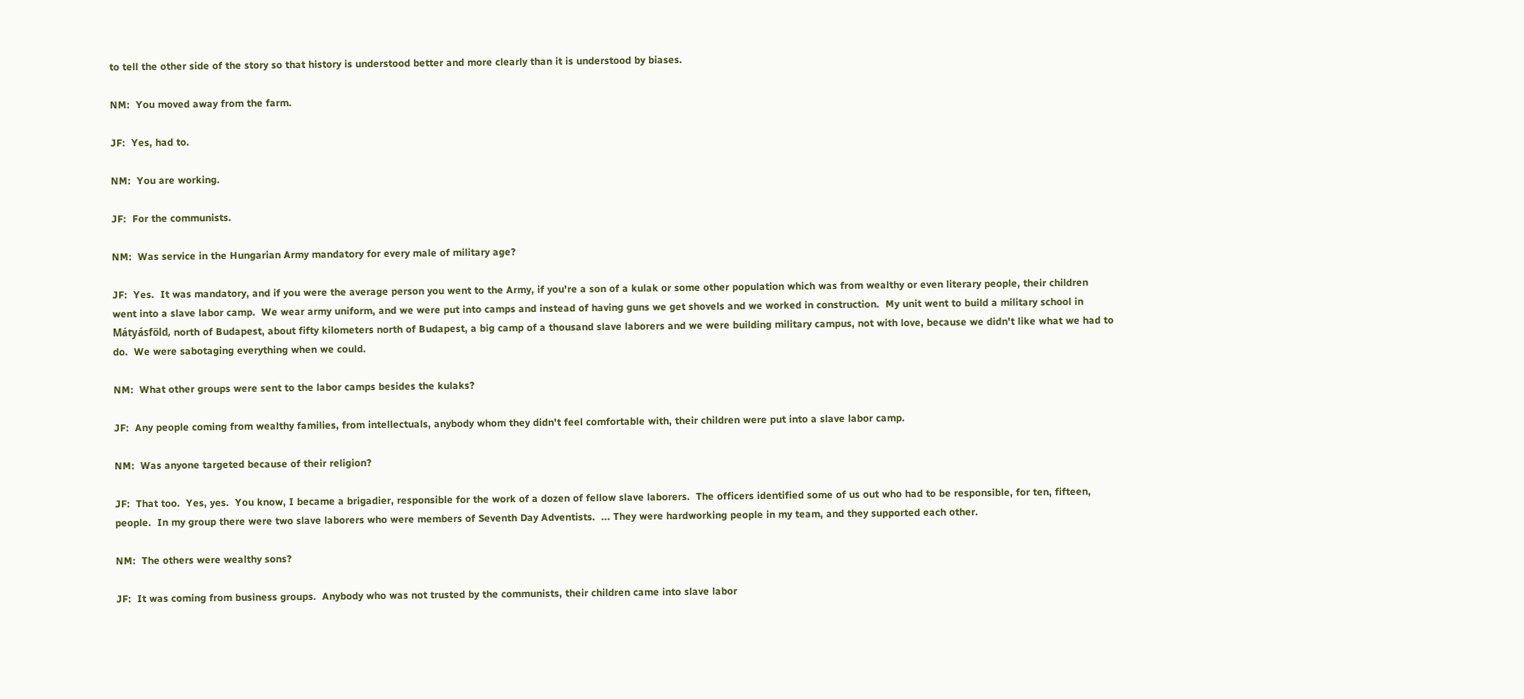to tell the other side of the story so that history is understood better and more clearly than it is understood by biases.

NM:  You moved away from the farm.

JF:  Yes, had to.

NM:  You are working.

JF:  For the communists.

NM:  Was service in the Hungarian Army mandatory for every male of military age?

JF:  Yes.  It was mandatory, and if you were the average person you went to the Army, if you're a son of a kulak or some other population which was from wealthy or even literary people, their children went into a slave labor camp.  We wear army uniform, and we were put into camps and instead of having guns we get shovels and we worked in construction.  My unit went to build a military school in Mátyásföld, north of Budapest, about fifty kilometers north of Budapest, a big camp of a thousand slave laborers and we were building military campus, not with love, because we didn't like what we had to do.  We were sabotaging everything when we could.

NM:  What other groups were sent to the labor camps besides the kulaks?

JF:  Any people coming from wealthy families, from intellectuals, anybody whom they didn't feel comfortable with, their children were put into a slave labor camp.

NM:  Was anyone targeted because of their religion?

JF:  That too.  Yes, yes.  You know, I became a brigadier, responsible for the work of a dozen of fellow slave laborers.  The officers identified some of us out who had to be responsible, for ten, fifteen, people.  In my group there were two slave laborers who were members of Seventh Day Adventists.  ... They were hardworking people in my team, and they supported each other.

NM:  The others were wealthy sons?

JF:  It was coming from business groups.  Anybody who was not trusted by the communists, their children came into slave labor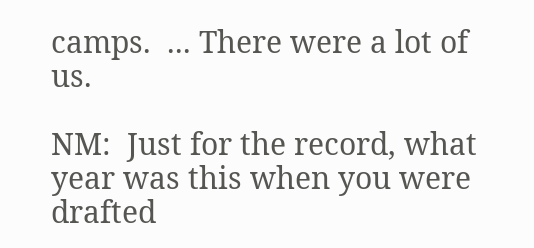camps.  ... There were a lot of us.

NM:  Just for the record, what year was this when you were drafted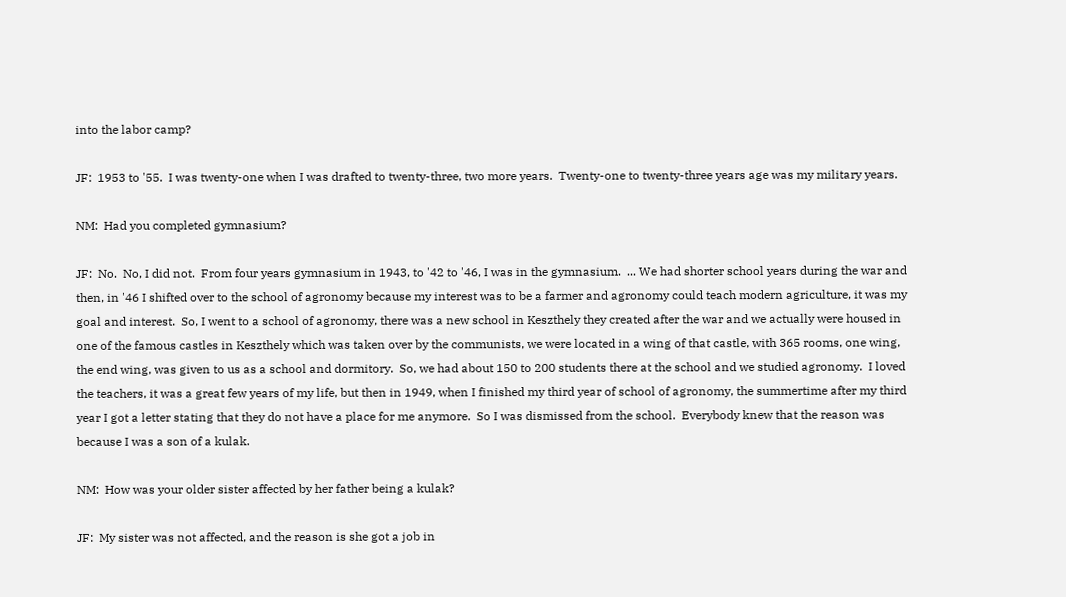into the labor camp?

JF:  1953 to '55.  I was twenty-one when I was drafted to twenty-three, two more years.  Twenty-one to twenty-three years age was my military years.

NM:  Had you completed gymnasium?

JF:  No.  No, I did not.  From four years gymnasium in 1943, to '42 to '46, I was in the gymnasium.  ... We had shorter school years during the war and then, in '46 I shifted over to the school of agronomy because my interest was to be a farmer and agronomy could teach modern agriculture, it was my goal and interest.  So, I went to a school of agronomy, there was a new school in Keszthely they created after the war and we actually were housed in one of the famous castles in Keszthely which was taken over by the communists, we were located in a wing of that castle, with 365 rooms, one wing, the end wing, was given to us as a school and dormitory.  So, we had about 150 to 200 students there at the school and we studied agronomy.  I loved the teachers, it was a great few years of my life, but then in 1949, when I finished my third year of school of agronomy, the summertime after my third year I got a letter stating that they do not have a place for me anymore.  So I was dismissed from the school.  Everybody knew that the reason was because I was a son of a kulak.

NM:  How was your older sister affected by her father being a kulak?

JF:  My sister was not affected, and the reason is she got a job in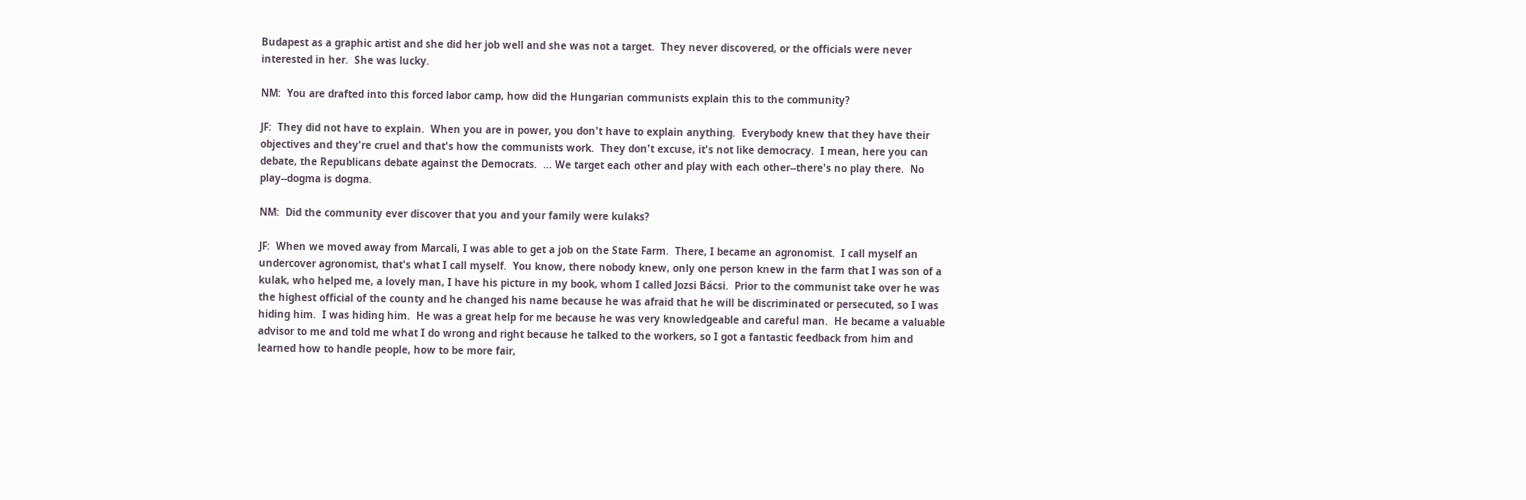Budapest as a graphic artist and she did her job well and she was not a target.  They never discovered, or the officials were never interested in her.  She was lucky.

NM:  You are drafted into this forced labor camp, how did the Hungarian communists explain this to the community?

JF:  They did not have to explain.  When you are in power, you don't have to explain anything.  Everybody knew that they have their objectives and they're cruel and that's how the communists work.  They don't excuse, it's not like democracy.  I mean, here you can debate, the Republicans debate against the Democrats.  ... We target each other and play with each other--there's no play there.  No play--dogma is dogma.

NM:  Did the community ever discover that you and your family were kulaks?

JF:  When we moved away from Marcali, I was able to get a job on the State Farm.  There, I became an agronomist.  I call myself an undercover agronomist, that's what I call myself.  You know, there nobody knew, only one person knew in the farm that I was son of a kulak, who helped me, a lovely man, I have his picture in my book, whom I called Jozsi Bácsi.  Prior to the communist take over he was the highest official of the county and he changed his name because he was afraid that he will be discriminated or persecuted, so I was hiding him.  I was hiding him.  He was a great help for me because he was very knowledgeable and careful man.  He became a valuable advisor to me and told me what I do wrong and right because he talked to the workers, so I got a fantastic feedback from him and learned how to handle people, how to be more fair,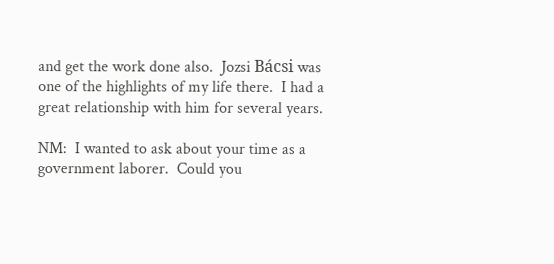and get the work done also.  Jozsi Bácsi was one of the highlights of my life there.  I had a great relationship with him for several years.

NM:  I wanted to ask about your time as a government laborer.  Could you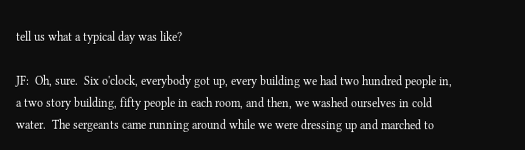tell us what a typical day was like?

JF:  Oh, sure.  Six o'clock, everybody got up, every building we had two hundred people in, a two story building, fifty people in each room, and then, we washed ourselves in cold water.  The sergeants came running around while we were dressing up and marched to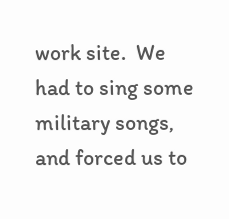work site.  We had to sing some military songs, and forced us to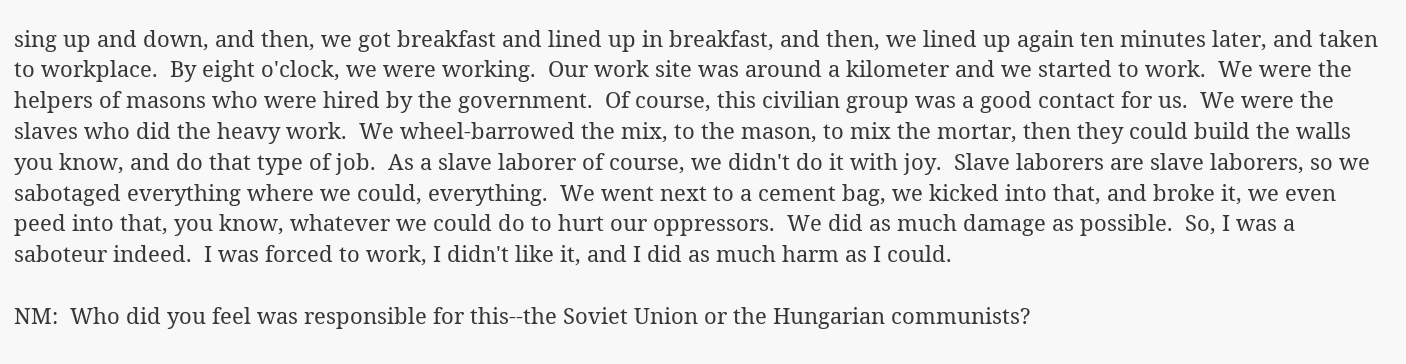sing up and down, and then, we got breakfast and lined up in breakfast, and then, we lined up again ten minutes later, and taken to workplace.  By eight o'clock, we were working.  Our work site was around a kilometer and we started to work.  We were the helpers of masons who were hired by the government.  Of course, this civilian group was a good contact for us.  We were the slaves who did the heavy work.  We wheel-barrowed the mix, to the mason, to mix the mortar, then they could build the walls you know, and do that type of job.  As a slave laborer of course, we didn't do it with joy.  Slave laborers are slave laborers, so we sabotaged everything where we could, everything.  We went next to a cement bag, we kicked into that, and broke it, we even peed into that, you know, whatever we could do to hurt our oppressors.  We did as much damage as possible.  So, I was a saboteur indeed.  I was forced to work, I didn't like it, and I did as much harm as I could.

NM:  Who did you feel was responsible for this--the Soviet Union or the Hungarian communists?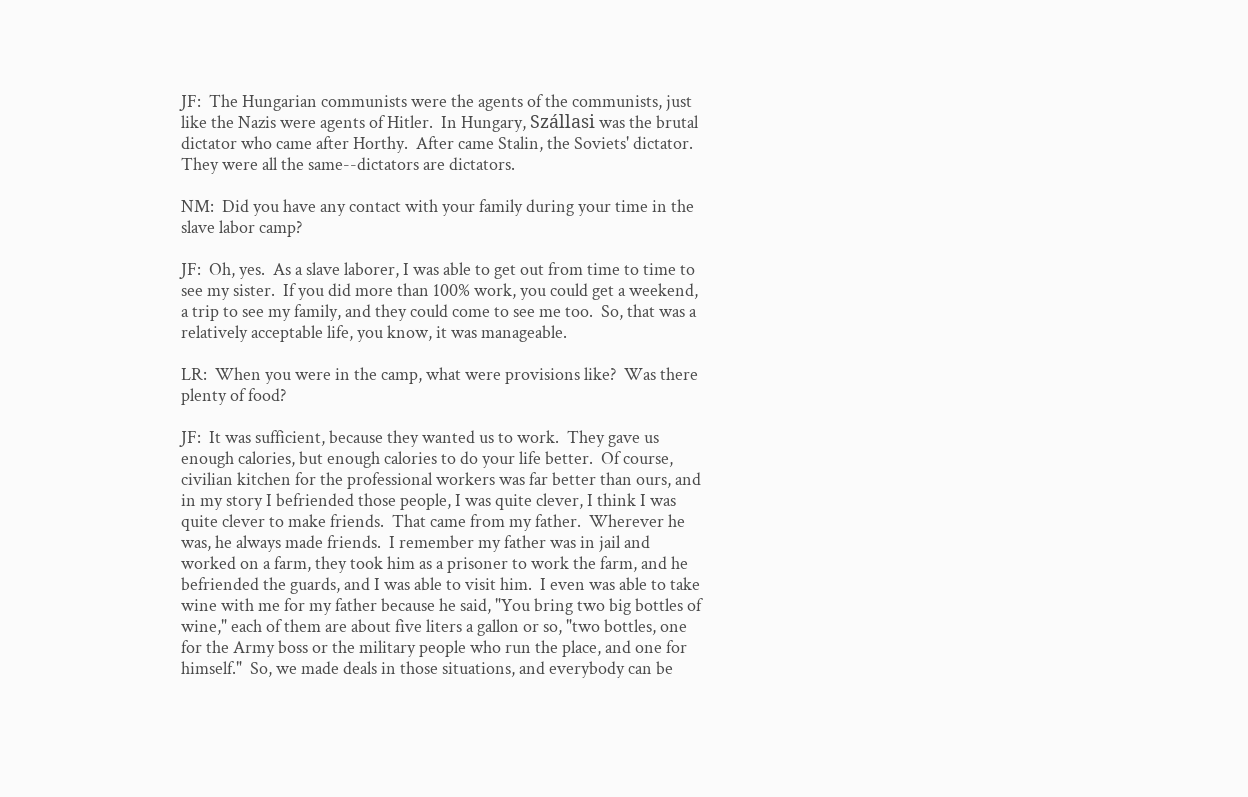JF:  The Hungarian communists were the agents of the communists, just like the Nazis were agents of Hitler.  In Hungary, Szállasi was the brutal dictator who came after Horthy.  After came Stalin, the Soviets' dictator.  They were all the same--dictators are dictators.

NM:  Did you have any contact with your family during your time in the slave labor camp?

JF:  Oh, yes.  As a slave laborer, I was able to get out from time to time to see my sister.  If you did more than 100% work, you could get a weekend, a trip to see my family, and they could come to see me too.  So, that was a relatively acceptable life, you know, it was manageable.

LR:  When you were in the camp, what were provisions like?  Was there plenty of food?

JF:  It was sufficient, because they wanted us to work.  They gave us enough calories, but enough calories to do your life better.  Of course, civilian kitchen for the professional workers was far better than ours, and in my story I befriended those people, I was quite clever, I think I was quite clever to make friends.  That came from my father.  Wherever he was, he always made friends.  I remember my father was in jail and worked on a farm, they took him as a prisoner to work the farm, and he befriended the guards, and I was able to visit him.  I even was able to take wine with me for my father because he said, "You bring two big bottles of wine," each of them are about five liters a gallon or so, "two bottles, one for the Army boss or the military people who run the place, and one for himself."  So, we made deals in those situations, and everybody can be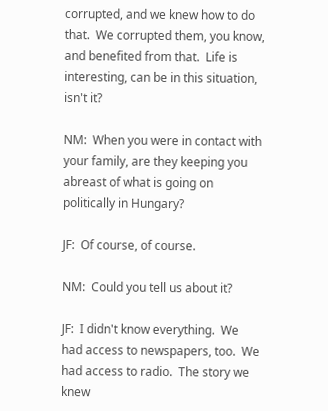corrupted, and we knew how to do that.  We corrupted them, you know, and benefited from that.  Life is interesting, can be in this situation, isn't it?

NM:  When you were in contact with your family, are they keeping you abreast of what is going on politically in Hungary?

JF:  Of course, of course.

NM:  Could you tell us about it?

JF:  I didn't know everything.  We had access to newspapers, too.  We had access to radio.  The story we knew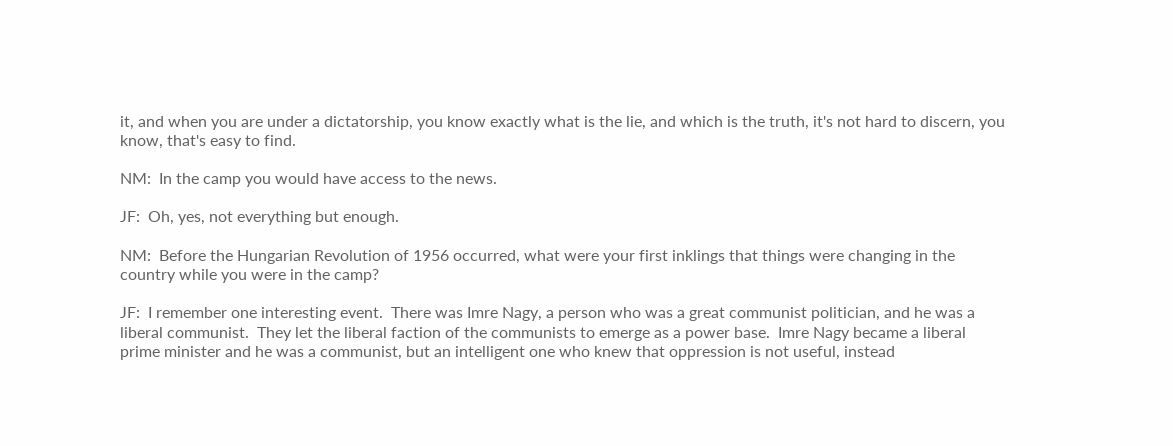it, and when you are under a dictatorship, you know exactly what is the lie, and which is the truth, it's not hard to discern, you know, that's easy to find.

NM:  In the camp you would have access to the news.

JF:  Oh, yes, not everything but enough.

NM:  Before the Hungarian Revolution of 1956 occurred, what were your first inklings that things were changing in the country while you were in the camp?

JF:  I remember one interesting event.  There was Imre Nagy, a person who was a great communist politician, and he was a liberal communist.  They let the liberal faction of the communists to emerge as a power base.  Imre Nagy became a liberal prime minister and he was a communist, but an intelligent one who knew that oppression is not useful, instead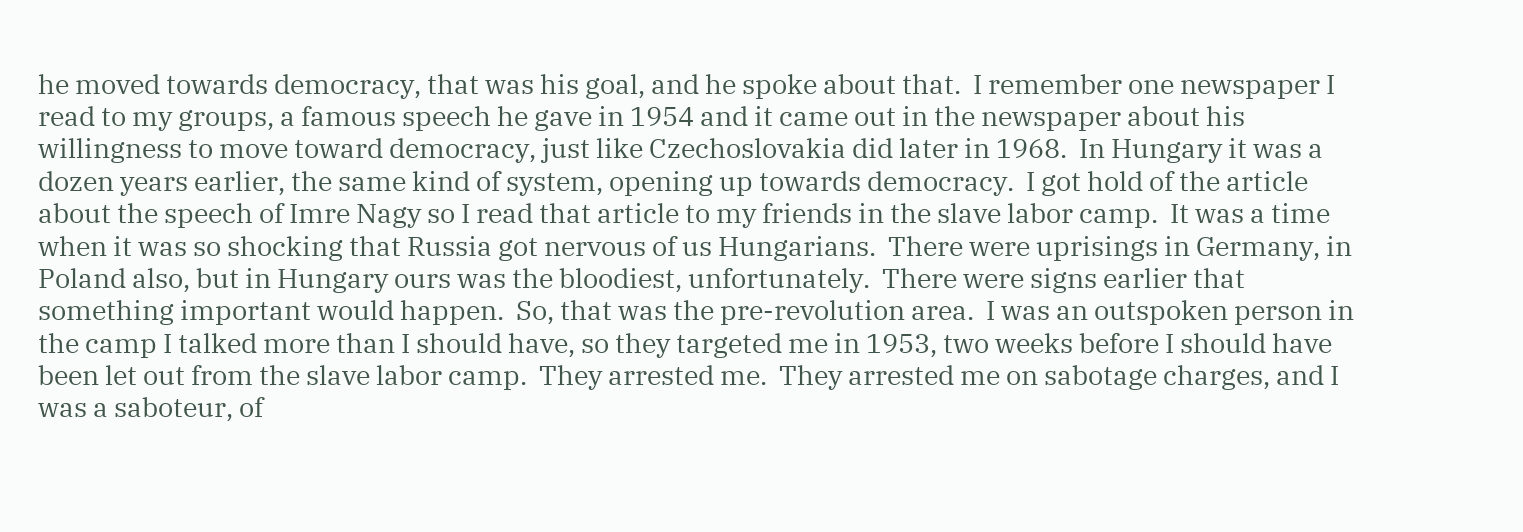he moved towards democracy, that was his goal, and he spoke about that.  I remember one newspaper I read to my groups, a famous speech he gave in 1954 and it came out in the newspaper about his willingness to move toward democracy, just like Czechoslovakia did later in 1968.  In Hungary it was a dozen years earlier, the same kind of system, opening up towards democracy.  I got hold of the article about the speech of Imre Nagy so I read that article to my friends in the slave labor camp.  It was a time when it was so shocking that Russia got nervous of us Hungarians.  There were uprisings in Germany, in Poland also, but in Hungary ours was the bloodiest, unfortunately.  There were signs earlier that something important would happen.  So, that was the pre-revolution area.  I was an outspoken person in the camp I talked more than I should have, so they targeted me in 1953, two weeks before I should have been let out from the slave labor camp.  They arrested me.  They arrested me on sabotage charges, and I was a saboteur, of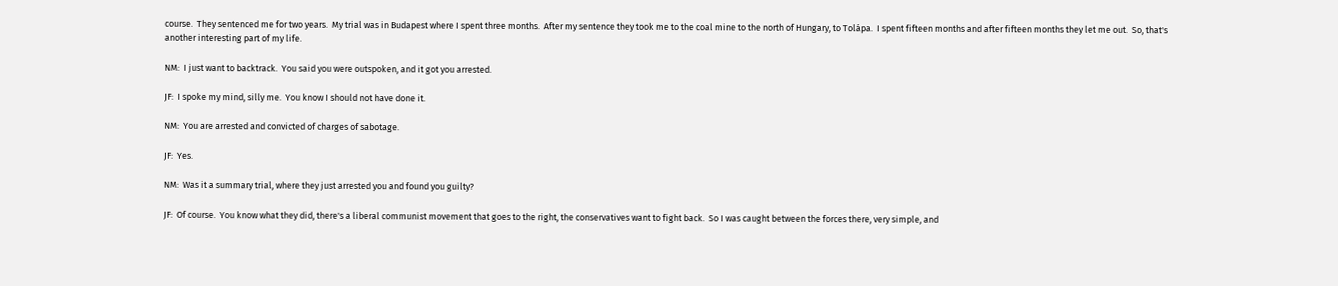course.  They sentenced me for two years.  My trial was in Budapest where I spent three months.  After my sentence they took me to the coal mine to the north of Hungary, to Tolápa.  I spent fifteen months and after fifteen months they let me out.  So, that's another interesting part of my life.

NM:  I just want to backtrack.  You said you were outspoken, and it got you arrested.

JF:  I spoke my mind, silly me.  You know I should not have done it.

NM:  You are arrested and convicted of charges of sabotage.

JF:  Yes.

NM:  Was it a summary trial, where they just arrested you and found you guilty?

JF:  Of course.  You know what they did, there's a liberal communist movement that goes to the right, the conservatives want to fight back.  So I was caught between the forces there, very simple, and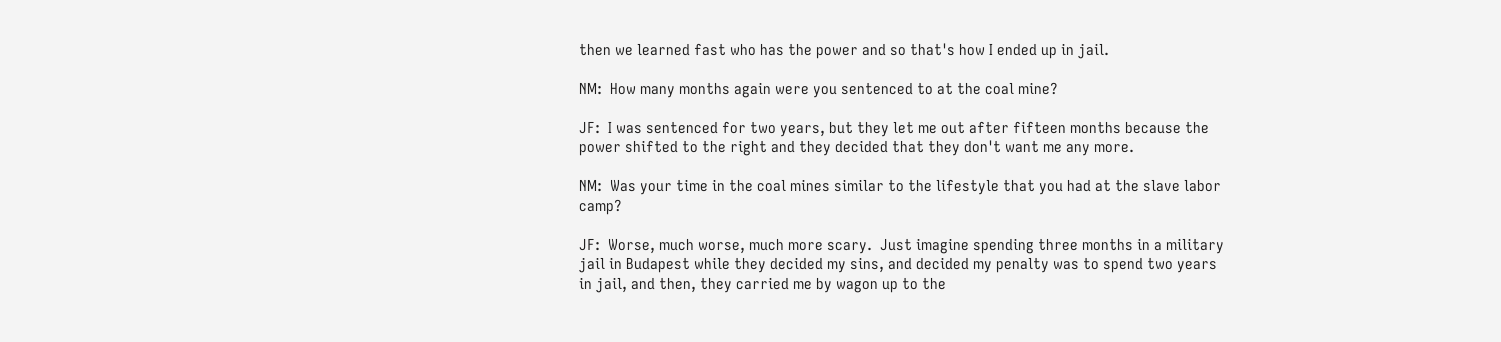then we learned fast who has the power and so that's how I ended up in jail.

NM:  How many months again were you sentenced to at the coal mine?

JF:  I was sentenced for two years, but they let me out after fifteen months because the power shifted to the right and they decided that they don't want me any more.

NM:  Was your time in the coal mines similar to the lifestyle that you had at the slave labor camp?

JF:  Worse, much worse, much more scary.  Just imagine spending three months in a military jail in Budapest while they decided my sins, and decided my penalty was to spend two years in jail, and then, they carried me by wagon up to the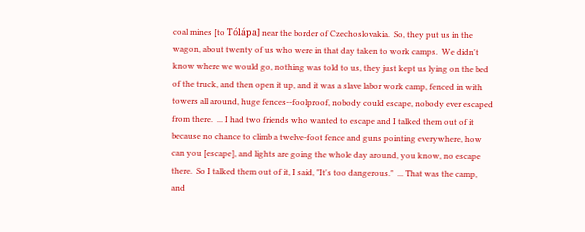coal mines [to Tólápa] near the border of Czechoslovakia.  So, they put us in the wagon, about twenty of us who were in that day taken to work camps.  We didn't know where we would go, nothing was told to us, they just kept us lying on the bed of the truck, and then open it up, and it was a slave labor work camp, fenced in with towers all around, huge fences--foolproof, nobody could escape, nobody ever escaped from there.  ... I had two friends who wanted to escape and I talked them out of it because no chance to climb a twelve-foot fence and guns pointing everywhere, how can you [escape], and lights are going the whole day around, you know, no escape there.  So I talked them out of it, I said, "It's too dangerous."  ... That was the camp, and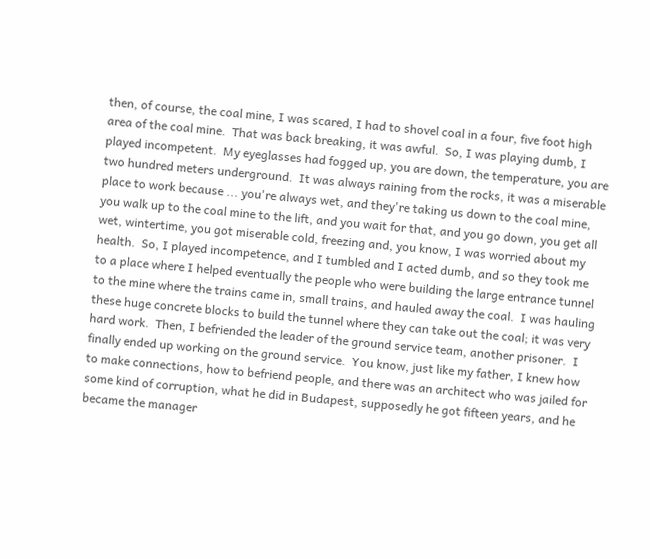then, of course, the coal mine, I was scared, I had to shovel coal in a four, five foot high area of the coal mine.  That was back breaking, it was awful.  So, I was playing dumb, I played incompetent.  My eyeglasses had fogged up, you are down, the temperature, you are two hundred meters underground.  It was always raining from the rocks, it was a miserable place to work because ... you're always wet, and they're taking us down to the coal mine, you walk up to the coal mine to the lift, and you wait for that, and you go down, you get all wet, wintertime, you got miserable cold, freezing and, you know, I was worried about my health.  So, I played incompetence, and I tumbled and I acted dumb, and so they took me to a place where I helped eventually the people who were building the large entrance tunnel to the mine where the trains came in, small trains, and hauled away the coal.  I was hauling these huge concrete blocks to build the tunnel where they can take out the coal; it was very hard work.  Then, I befriended the leader of the ground service team, another prisoner.  I finally ended up working on the ground service.  You know, just like my father, I knew how to make connections, how to befriend people, and there was an architect who was jailed for some kind of corruption, what he did in Budapest, supposedly he got fifteen years, and he became the manager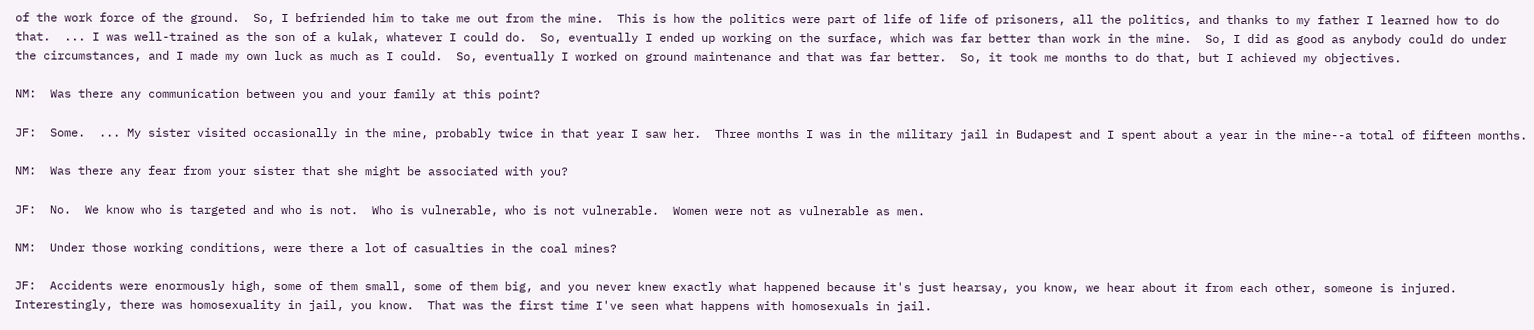of the work force of the ground.  So, I befriended him to take me out from the mine.  This is how the politics were part of life of life of prisoners, all the politics, and thanks to my father I learned how to do that.  ... I was well-trained as the son of a kulak, whatever I could do.  So, eventually I ended up working on the surface, which was far better than work in the mine.  So, I did as good as anybody could do under the circumstances, and I made my own luck as much as I could.  So, eventually I worked on ground maintenance and that was far better.  So, it took me months to do that, but I achieved my objectives.

NM:  Was there any communication between you and your family at this point?

JF:  Some.  ... My sister visited occasionally in the mine, probably twice in that year I saw her.  Three months I was in the military jail in Budapest and I spent about a year in the mine--a total of fifteen months.

NM:  Was there any fear from your sister that she might be associated with you?

JF:  No.  We know who is targeted and who is not.  Who is vulnerable, who is not vulnerable.  Women were not as vulnerable as men.

NM:  Under those working conditions, were there a lot of casualties in the coal mines?

JF:  Accidents were enormously high, some of them small, some of them big, and you never knew exactly what happened because it's just hearsay, you know, we hear about it from each other, someone is injured.  Interestingly, there was homosexuality in jail, you know.  That was the first time I've seen what happens with homosexuals in jail.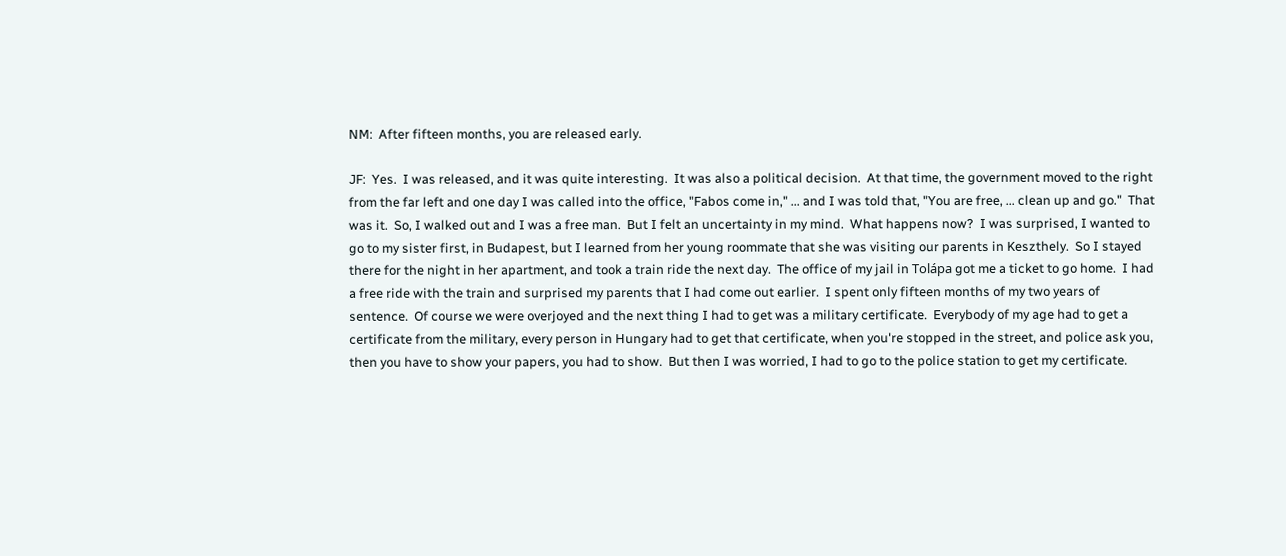NM:  After fifteen months, you are released early.

JF:  Yes.  I was released, and it was quite interesting.  It was also a political decision.  At that time, the government moved to the right from the far left and one day I was called into the office, "Fabos come in," ... and I was told that, "You are free, ... clean up and go."  That was it.  So, I walked out and I was a free man.  But I felt an uncertainty in my mind.  What happens now?  I was surprised, I wanted to go to my sister first, in Budapest, but I learned from her young roommate that she was visiting our parents in Keszthely.  So I stayed there for the night in her apartment, and took a train ride the next day.  The office of my jail in Tolápa got me a ticket to go home.  I had a free ride with the train and surprised my parents that I had come out earlier.  I spent only fifteen months of my two years of sentence.  Of course we were overjoyed and the next thing I had to get was a military certificate.  Everybody of my age had to get a certificate from the military, every person in Hungary had to get that certificate, when you're stopped in the street, and police ask you, then you have to show your papers, you had to show.  But then I was worried, I had to go to the police station to get my certificate.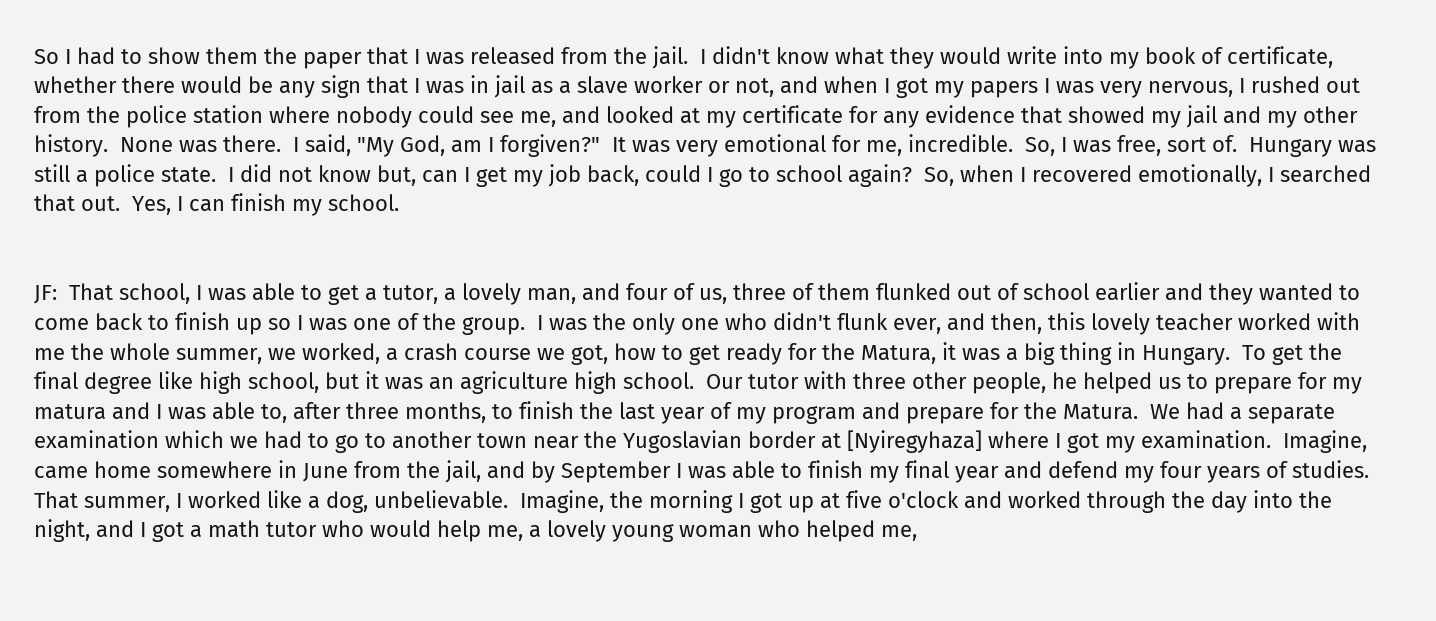So I had to show them the paper that I was released from the jail.  I didn't know what they would write into my book of certificate, whether there would be any sign that I was in jail as a slave worker or not, and when I got my papers I was very nervous, I rushed out from the police station where nobody could see me, and looked at my certificate for any evidence that showed my jail and my other history.  None was there.  I said, "My God, am I forgiven?"  It was very emotional for me, incredible.  So, I was free, sort of.  Hungary was still a police state.  I did not know but, can I get my job back, could I go to school again?  So, when I recovered emotionally, I searched that out.  Yes, I can finish my school.


JF:  That school, I was able to get a tutor, a lovely man, and four of us, three of them flunked out of school earlier and they wanted to come back to finish up so I was one of the group.  I was the only one who didn't flunk ever, and then, this lovely teacher worked with me the whole summer, we worked, a crash course we got, how to get ready for the Matura, it was a big thing in Hungary.  To get the final degree like high school, but it was an agriculture high school.  Our tutor with three other people, he helped us to prepare for my matura and I was able to, after three months, to finish the last year of my program and prepare for the Matura.  We had a separate examination which we had to go to another town near the Yugoslavian border at [Nyiregyhaza] where I got my examination.  Imagine, came home somewhere in June from the jail, and by September I was able to finish my final year and defend my four years of studies.  That summer, I worked like a dog, unbelievable.  Imagine, the morning I got up at five o'clock and worked through the day into the night, and I got a math tutor who would help me, a lovely young woman who helped me,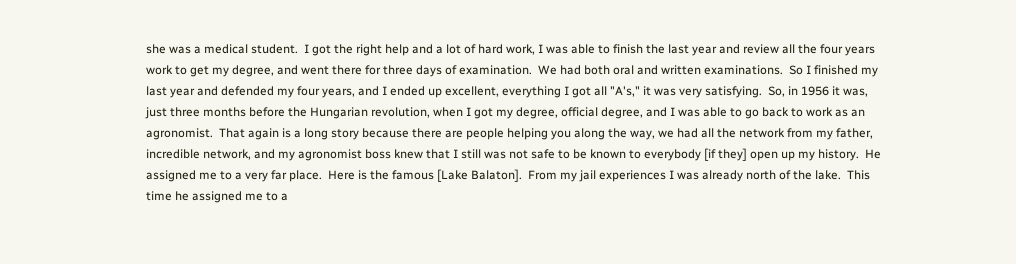she was a medical student.  I got the right help and a lot of hard work, I was able to finish the last year and review all the four years work to get my degree, and went there for three days of examination.  We had both oral and written examinations.  So I finished my last year and defended my four years, and I ended up excellent, everything I got all "A's," it was very satisfying.  So, in 1956 it was, just three months before the Hungarian revolution, when I got my degree, official degree, and I was able to go back to work as an agronomist.  That again is a long story because there are people helping you along the way, we had all the network from my father, incredible network, and my agronomist boss knew that I still was not safe to be known to everybody [if they] open up my history.  He assigned me to a very far place.  Here is the famous [Lake Balaton].  From my jail experiences I was already north of the lake.  This time he assigned me to a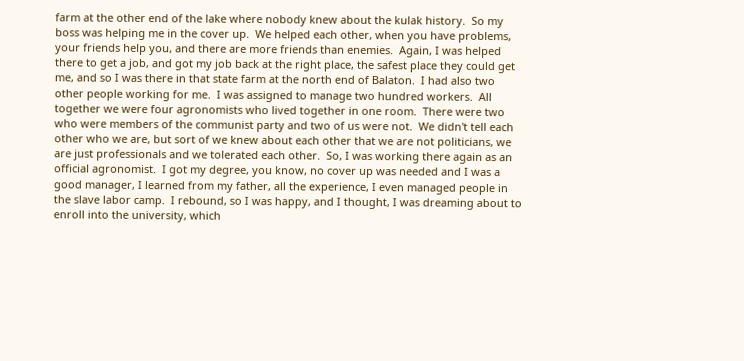farm at the other end of the lake where nobody knew about the kulak history.  So my boss was helping me in the cover up.  We helped each other, when you have problems, your friends help you, and there are more friends than enemies.  Again, I was helped there to get a job, and got my job back at the right place, the safest place they could get me, and so I was there in that state farm at the north end of Balaton.  I had also two other people working for me.  I was assigned to manage two hundred workers.  All together we were four agronomists who lived together in one room.  There were two who were members of the communist party and two of us were not.  We didn't tell each other who we are, but sort of we knew about each other that we are not politicians, we are just professionals and we tolerated each other.  So, I was working there again as an official agronomist.  I got my degree, you know, no cover up was needed and I was a good manager, I learned from my father, all the experience, I even managed people in the slave labor camp.  I rebound, so I was happy, and I thought, I was dreaming about to enroll into the university, which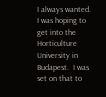I always wanted.  I was hoping to get into the Horticulture University in Budapest.  I was set on that to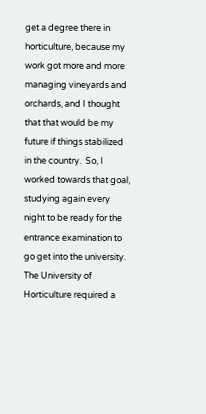get a degree there in horticulture, because my work got more and more managing vineyards and orchards, and I thought that that would be my future if things stabilized in the country.  So, I worked towards that goal, studying again every night to be ready for the entrance examination to go get into the university.  The University of Horticulture required a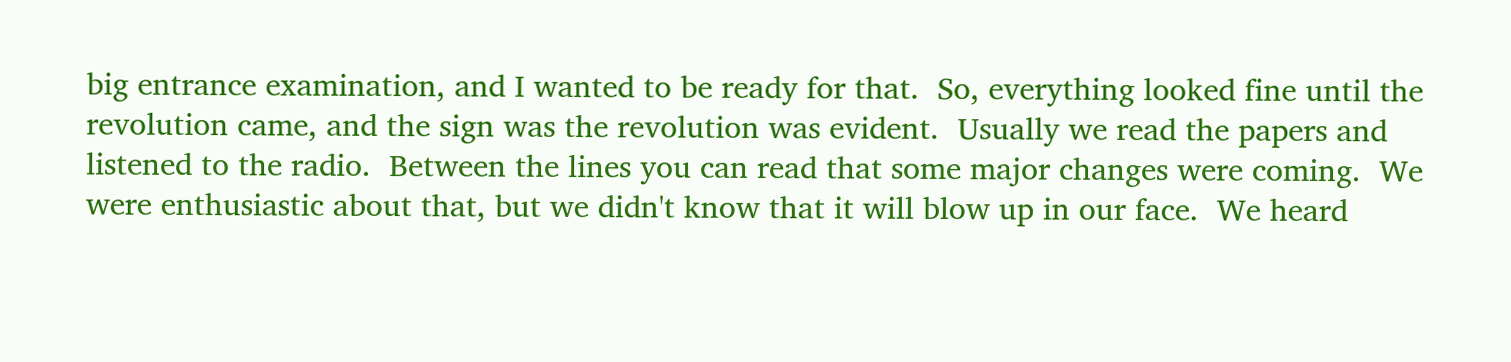big entrance examination, and I wanted to be ready for that.  So, everything looked fine until the revolution came, and the sign was the revolution was evident.  Usually we read the papers and listened to the radio.  Between the lines you can read that some major changes were coming.  We were enthusiastic about that, but we didn't know that it will blow up in our face.  We heard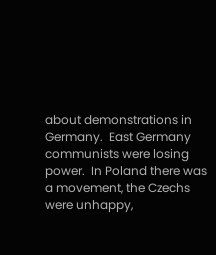about demonstrations in Germany.  East Germany communists were losing power.  In Poland there was a movement, the Czechs were unhappy,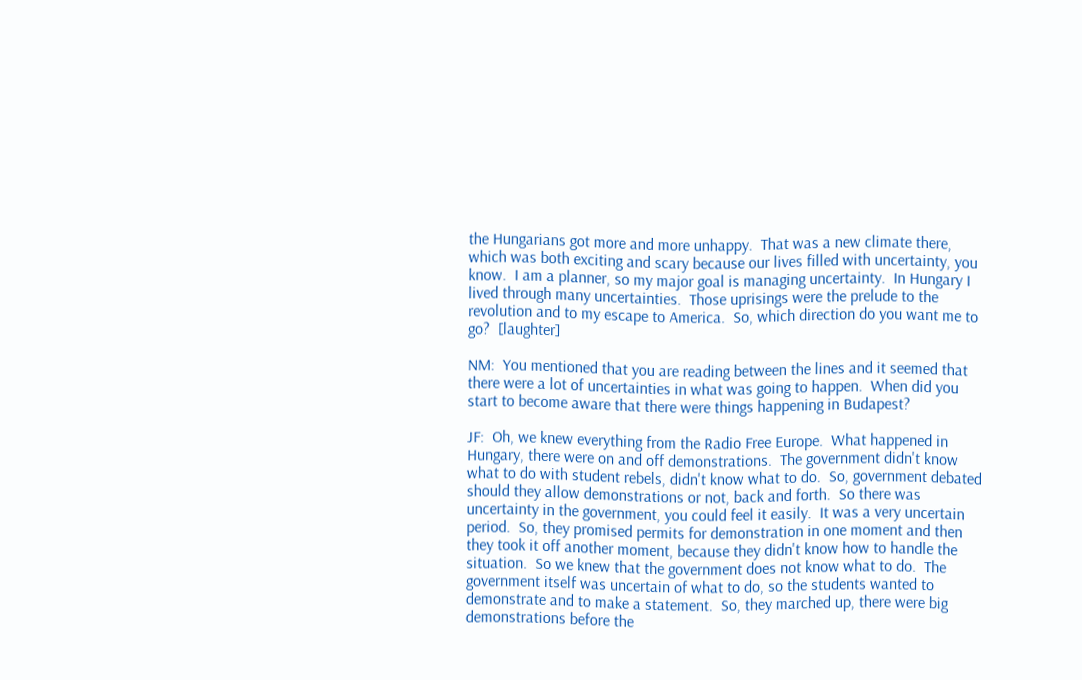the Hungarians got more and more unhappy.  That was a new climate there, which was both exciting and scary because our lives filled with uncertainty, you know.  I am a planner, so my major goal is managing uncertainty.  In Hungary I lived through many uncertainties.  Those uprisings were the prelude to the revolution and to my escape to America.  So, which direction do you want me to go?  [laughter]

NM:  You mentioned that you are reading between the lines and it seemed that there were a lot of uncertainties in what was going to happen.  When did you start to become aware that there were things happening in Budapest?

JF:  Oh, we knew everything from the Radio Free Europe.  What happened in Hungary, there were on and off demonstrations.  The government didn't know what to do with student rebels, didn't know what to do.  So, government debated should they allow demonstrations or not, back and forth.  So there was uncertainty in the government, you could feel it easily.  It was a very uncertain period.  So, they promised permits for demonstration in one moment and then they took it off another moment, because they didn't know how to handle the situation.  So we knew that the government does not know what to do.  The government itself was uncertain of what to do, so the students wanted to demonstrate and to make a statement.  So, they marched up, there were big demonstrations before the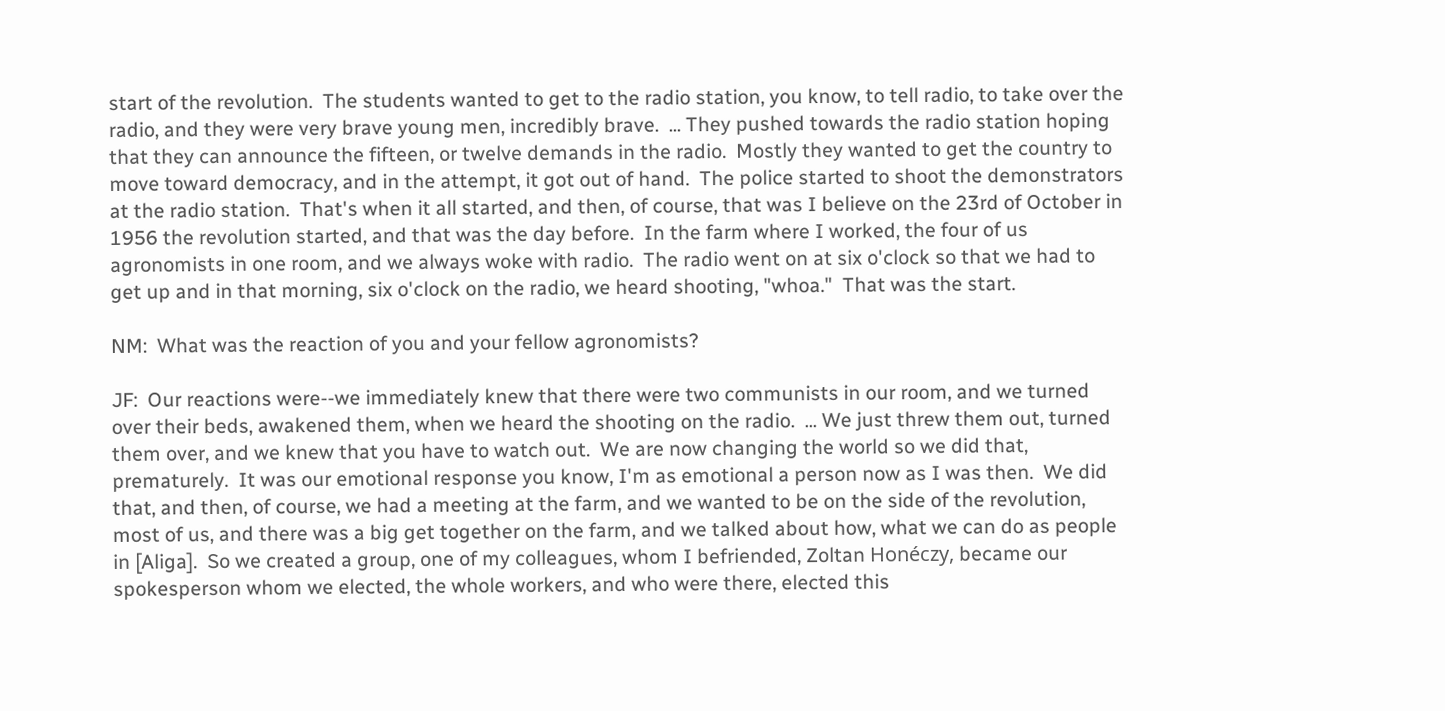start of the revolution.  The students wanted to get to the radio station, you know, to tell radio, to take over the radio, and they were very brave young men, incredibly brave.  ... They pushed towards the radio station hoping that they can announce the fifteen, or twelve demands in the radio.  Mostly they wanted to get the country to move toward democracy, and in the attempt, it got out of hand.  The police started to shoot the demonstrators at the radio station.  That's when it all started, and then, of course, that was I believe on the 23rd of October in 1956 the revolution started, and that was the day before.  In the farm where I worked, the four of us agronomists in one room, and we always woke with radio.  The radio went on at six o'clock so that we had to get up and in that morning, six o'clock on the radio, we heard shooting, "whoa."  That was the start.

NM:  What was the reaction of you and your fellow agronomists?

JF:  Our reactions were--we immediately knew that there were two communists in our room, and we turned over their beds, awakened them, when we heard the shooting on the radio.  ... We just threw them out, turned them over, and we knew that you have to watch out.  We are now changing the world so we did that, prematurely.  It was our emotional response you know, I'm as emotional a person now as I was then.  We did that, and then, of course, we had a meeting at the farm, and we wanted to be on the side of the revolution, most of us, and there was a big get together on the farm, and we talked about how, what we can do as people in [Aliga].  So we created a group, one of my colleagues, whom I befriended, Zoltan Honéczy, became our spokesperson whom we elected, the whole workers, and who were there, elected this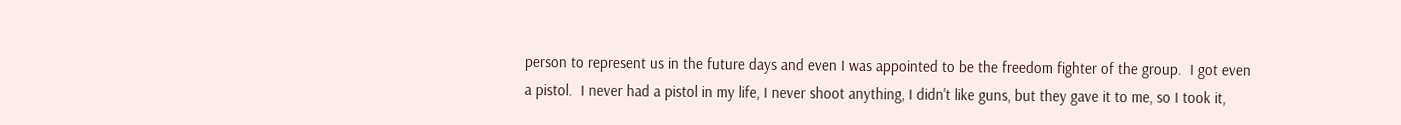person to represent us in the future days and even I was appointed to be the freedom fighter of the group.  I got even a pistol.  I never had a pistol in my life, I never shoot anything, I didn't like guns, but they gave it to me, so I took it,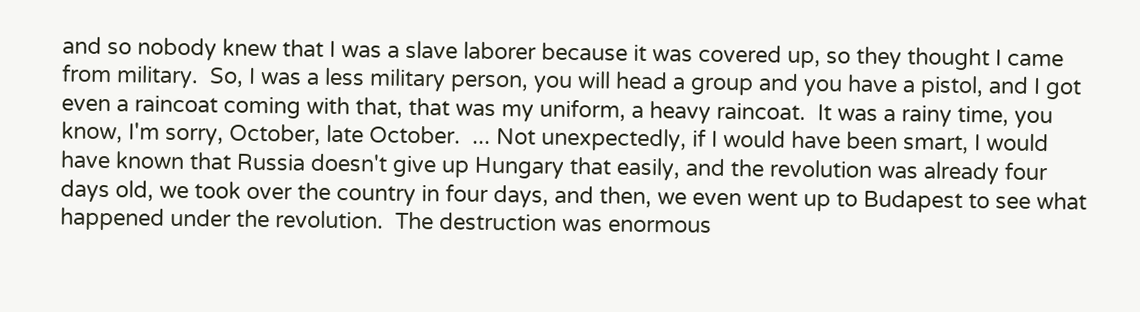and so nobody knew that I was a slave laborer because it was covered up, so they thought I came from military.  So, I was a less military person, you will head a group and you have a pistol, and I got even a raincoat coming with that, that was my uniform, a heavy raincoat.  It was a rainy time, you know, I'm sorry, October, late October.  ... Not unexpectedly, if I would have been smart, I would have known that Russia doesn't give up Hungary that easily, and the revolution was already four days old, we took over the country in four days, and then, we even went up to Budapest to see what happened under the revolution.  The destruction was enormous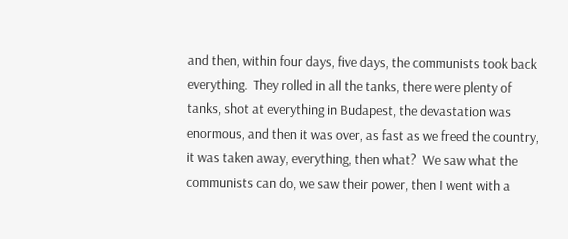and then, within four days, five days, the communists took back everything.  They rolled in all the tanks, there were plenty of tanks, shot at everything in Budapest, the devastation was enormous, and then it was over, as fast as we freed the country, it was taken away, everything, then what?  We saw what the communists can do, we saw their power, then I went with a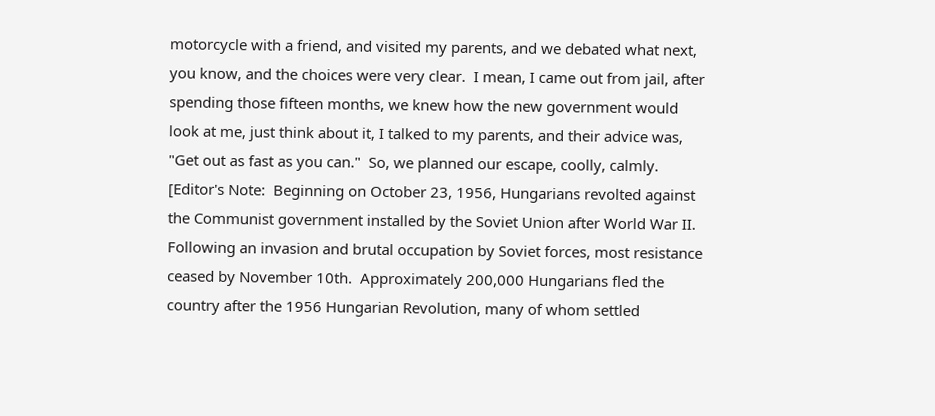motorcycle with a friend, and visited my parents, and we debated what next, you know, and the choices were very clear.  I mean, I came out from jail, after spending those fifteen months, we knew how the new government would look at me, just think about it, I talked to my parents, and their advice was, "Get out as fast as you can."  So, we planned our escape, coolly, calmly.  [Editor's Note:  Beginning on October 23, 1956, Hungarians revolted against the Communist government installed by the Soviet Union after World War II.  Following an invasion and brutal occupation by Soviet forces, most resistance ceased by November 10th.  Approximately 200,000 Hungarians fled the country after the 1956 Hungarian Revolution, many of whom settled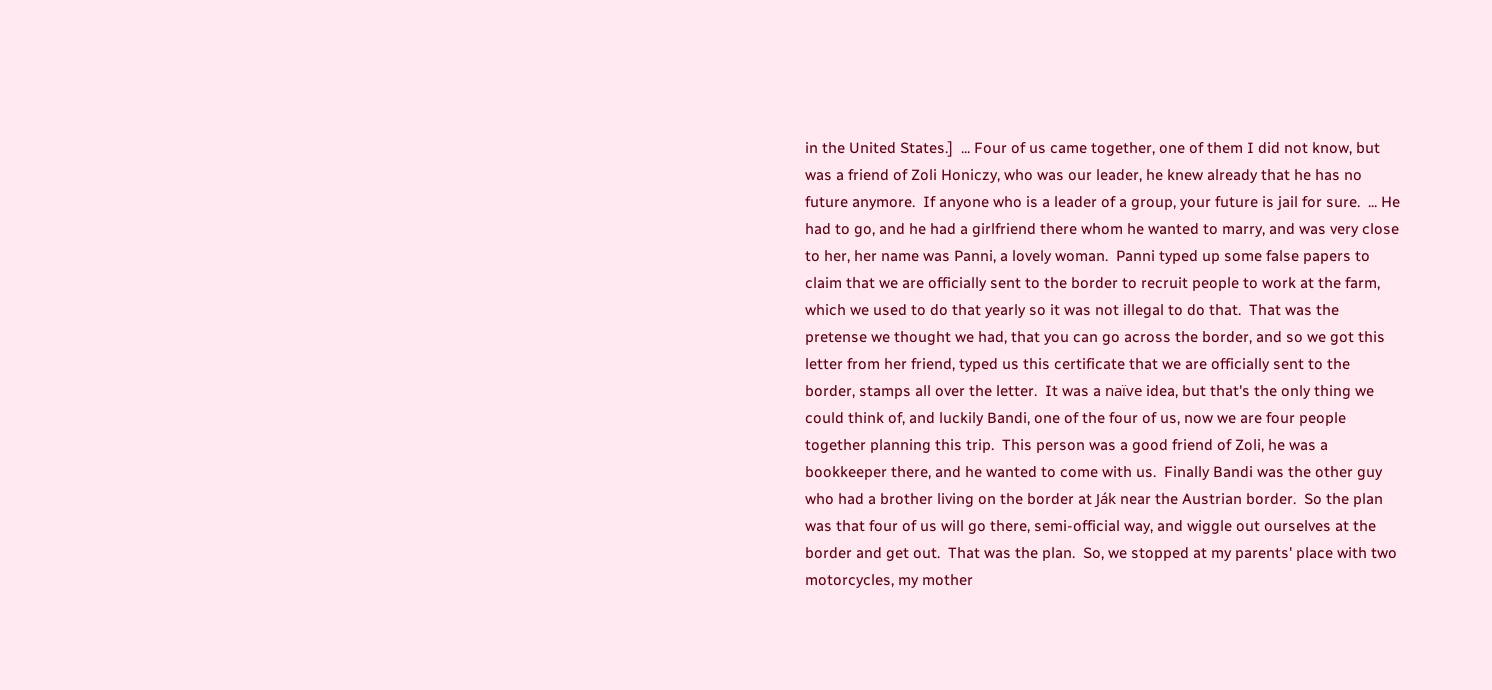in the United States.]  ... Four of us came together, one of them I did not know, but was a friend of Zoli Honiczy, who was our leader, he knew already that he has no future anymore.  If anyone who is a leader of a group, your future is jail for sure.  ... He had to go, and he had a girlfriend there whom he wanted to marry, and was very close to her, her name was Panni, a lovely woman.  Panni typed up some false papers to claim that we are officially sent to the border to recruit people to work at the farm, which we used to do that yearly so it was not illegal to do that.  That was the pretense we thought we had, that you can go across the border, and so we got this letter from her friend, typed us this certificate that we are officially sent to the border, stamps all over the letter.  It was a naïve idea, but that's the only thing we could think of, and luckily Bandi, one of the four of us, now we are four people together planning this trip.  This person was a good friend of Zoli, he was a bookkeeper there, and he wanted to come with us.  Finally Bandi was the other guy who had a brother living on the border at Ják near the Austrian border.  So the plan was that four of us will go there, semi-official way, and wiggle out ourselves at the border and get out.  That was the plan.  So, we stopped at my parents' place with two motorcycles, my mother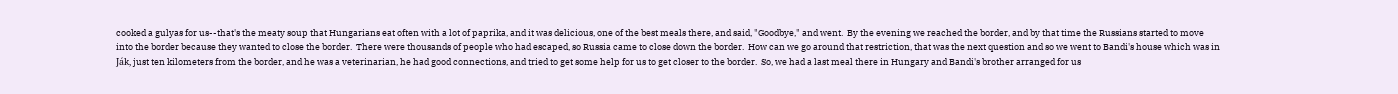cooked a gulyas for us--that's the meaty soup that Hungarians eat often with a lot of paprika, and it was delicious, one of the best meals there, and said, "Goodbye," and went.  By the evening we reached the border, and by that time the Russians started to move into the border because they wanted to close the border.  There were thousands of people who had escaped, so Russia came to close down the border.  How can we go around that restriction, that was the next question and so we went to Bandi's house which was in Ják, just ten kilometers from the border, and he was a veterinarian, he had good connections, and tried to get some help for us to get closer to the border.  So, we had a last meal there in Hungary and Bandi's brother arranged for us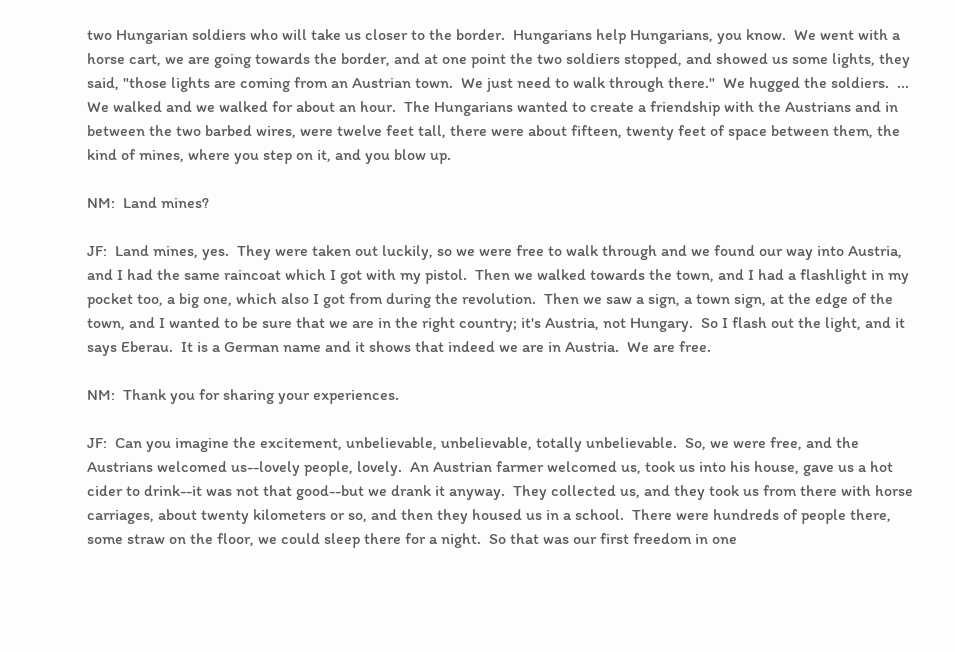two Hungarian soldiers who will take us closer to the border.  Hungarians help Hungarians, you know.  We went with a horse cart, we are going towards the border, and at one point the two soldiers stopped, and showed us some lights, they said, "those lights are coming from an Austrian town.  We just need to walk through there."  We hugged the soldiers.  ... We walked and we walked for about an hour.  The Hungarians wanted to create a friendship with the Austrians and in between the two barbed wires, were twelve feet tall, there were about fifteen, twenty feet of space between them, the kind of mines, where you step on it, and you blow up.

NM:  Land mines?

JF:  Land mines, yes.  They were taken out luckily, so we were free to walk through and we found our way into Austria, and I had the same raincoat which I got with my pistol.  Then we walked towards the town, and I had a flashlight in my pocket too, a big one, which also I got from during the revolution.  Then we saw a sign, a town sign, at the edge of the town, and I wanted to be sure that we are in the right country; it's Austria, not Hungary.  So I flash out the light, and it says Eberau.  It is a German name and it shows that indeed we are in Austria.  We are free.

NM:  Thank you for sharing your experiences.

JF:  Can you imagine the excitement, unbelievable, unbelievable, totally unbelievable.  So, we were free, and the Austrians welcomed us--lovely people, lovely.  An Austrian farmer welcomed us, took us into his house, gave us a hot cider to drink--it was not that good--but we drank it anyway.  They collected us, and they took us from there with horse carriages, about twenty kilometers or so, and then they housed us in a school.  There were hundreds of people there, some straw on the floor, we could sleep there for a night.  So that was our first freedom in one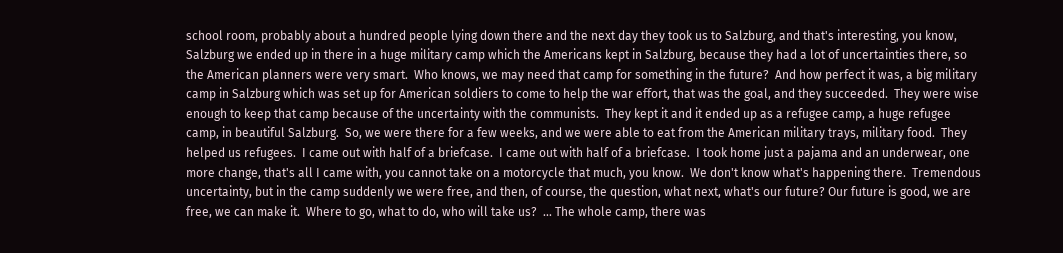school room, probably about a hundred people lying down there and the next day they took us to Salzburg, and that's interesting, you know, Salzburg we ended up in there in a huge military camp which the Americans kept in Salzburg, because they had a lot of uncertainties there, so the American planners were very smart.  Who knows, we may need that camp for something in the future?  And how perfect it was, a big military camp in Salzburg which was set up for American soldiers to come to help the war effort, that was the goal, and they succeeded.  They were wise enough to keep that camp because of the uncertainty with the communists.  They kept it and it ended up as a refugee camp, a huge refugee camp, in beautiful Salzburg.  So, we were there for a few weeks, and we were able to eat from the American military trays, military food.  They helped us refugees.  I came out with half of a briefcase.  I came out with half of a briefcase.  I took home just a pajama and an underwear, one more change, that's all I came with, you cannot take on a motorcycle that much, you know.  We don't know what's happening there.  Tremendous uncertainty, but in the camp suddenly we were free, and then, of course, the question, what next, what's our future? Our future is good, we are free, we can make it.  Where to go, what to do, who will take us?  ... The whole camp, there was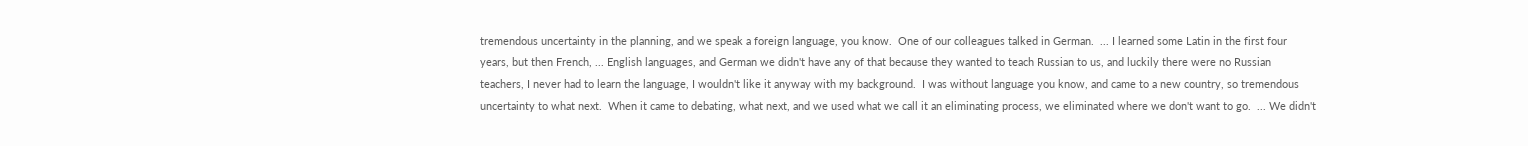tremendous uncertainty in the planning, and we speak a foreign language, you know.  One of our colleagues talked in German.  ... I learned some Latin in the first four years, but then French, ... English languages, and German we didn't have any of that because they wanted to teach Russian to us, and luckily there were no Russian teachers, I never had to learn the language, I wouldn't like it anyway with my background.  I was without language you know, and came to a new country, so tremendous uncertainty to what next.  When it came to debating, what next, and we used what we call it an eliminating process, we eliminated where we don't want to go.  ... We didn't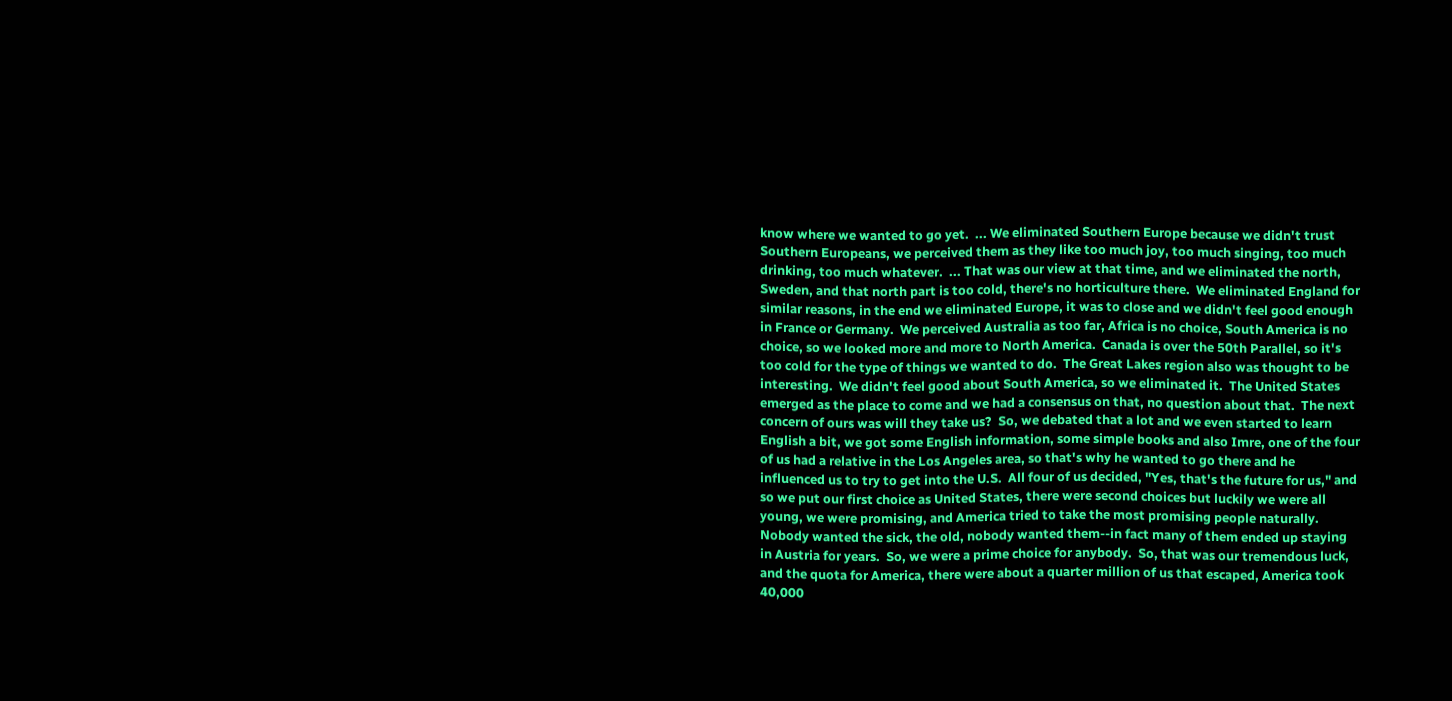know where we wanted to go yet.  ... We eliminated Southern Europe because we didn't trust Southern Europeans, we perceived them as they like too much joy, too much singing, too much drinking, too much whatever.  ... That was our view at that time, and we eliminated the north, Sweden, and that north part is too cold, there's no horticulture there.  We eliminated England for similar reasons, in the end we eliminated Europe, it was to close and we didn't feel good enough in France or Germany.  We perceived Australia as too far, Africa is no choice, South America is no choice, so we looked more and more to North America.  Canada is over the 50th Parallel, so it's too cold for the type of things we wanted to do.  The Great Lakes region also was thought to be interesting.  We didn't feel good about South America, so we eliminated it.  The United States emerged as the place to come and we had a consensus on that, no question about that.  The next concern of ours was will they take us?  So, we debated that a lot and we even started to learn English a bit, we got some English information, some simple books and also Imre, one of the four of us had a relative in the Los Angeles area, so that's why he wanted to go there and he influenced us to try to get into the U.S.  All four of us decided, "Yes, that's the future for us," and so we put our first choice as United States, there were second choices but luckily we were all young, we were promising, and America tried to take the most promising people naturally.  Nobody wanted the sick, the old, nobody wanted them--in fact many of them ended up staying in Austria for years.  So, we were a prime choice for anybody.  So, that was our tremendous luck, and the quota for America, there were about a quarter million of us that escaped, America took 40,000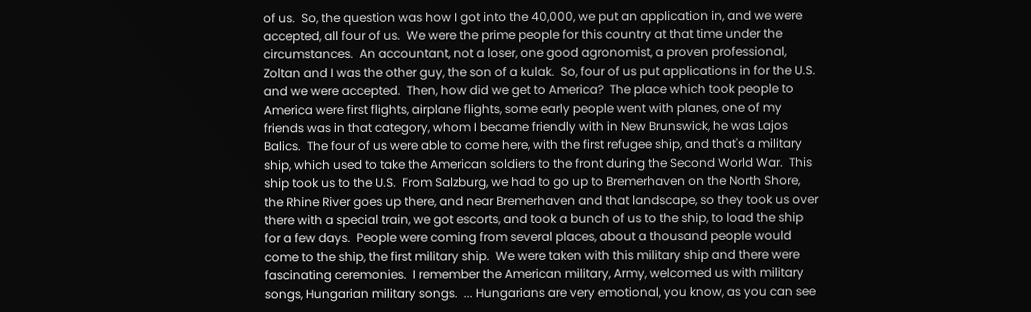of us.  So, the question was how I got into the 40,000, we put an application in, and we were accepted, all four of us.  We were the prime people for this country at that time under the circumstances.  An accountant, not a loser, one good agronomist, a proven professional, Zoltan and I was the other guy, the son of a kulak.  So, four of us put applications in for the U.S. and we were accepted.  Then, how did we get to America?  The place which took people to America were first flights, airplane flights, some early people went with planes, one of my friends was in that category, whom I became friendly with in New Brunswick, he was Lajos Balics.  The four of us were able to come here, with the first refugee ship, and that's a military ship, which used to take the American soldiers to the front during the Second World War.  This ship took us to the U.S.  From Salzburg, we had to go up to Bremerhaven on the North Shore, the Rhine River goes up there, and near Bremerhaven and that landscape, so they took us over there with a special train, we got escorts, and took a bunch of us to the ship, to load the ship for a few days.  People were coming from several places, about a thousand people would come to the ship, the first military ship.  We were taken with this military ship and there were fascinating ceremonies.  I remember the American military, Army, welcomed us with military songs, Hungarian military songs.  ... Hungarians are very emotional, you know, as you can see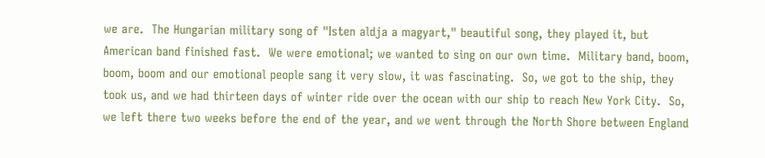we are.  The Hungarian military song of "Isten aldja a magyart," beautiful song, they played it, but American band finished fast.  We were emotional; we wanted to sing on our own time.  Military band, boom, boom, boom and our emotional people sang it very slow, it was fascinating.  So, we got to the ship, they took us, and we had thirteen days of winter ride over the ocean with our ship to reach New York City.  So, we left there two weeks before the end of the year, and we went through the North Shore between England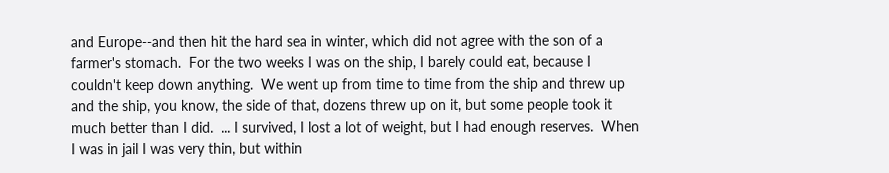and Europe--and then hit the hard sea in winter, which did not agree with the son of a farmer's stomach.  For the two weeks I was on the ship, I barely could eat, because I couldn't keep down anything.  We went up from time to time from the ship and threw up and the ship, you know, the side of that, dozens threw up on it, but some people took it much better than I did.  ... I survived, I lost a lot of weight, but I had enough reserves.  When I was in jail I was very thin, but within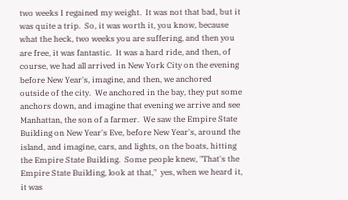two weeks I regained my weight.  It was not that bad, but it was quite a trip.  So, it was worth it, you know, because what the heck, two weeks you are suffering, and then you are free, it was fantastic.  It was a hard ride, and then, of course, we had all arrived in New York City on the evening before New Year's, imagine, and then, we anchored outside of the city.  We anchored in the bay, they put some anchors down, and imagine that evening we arrive and see Manhattan, the son of a farmer.  We saw the Empire State Building on New Year's Eve, before New Year's, around the island, and imagine, cars, and lights, on the boats, hitting the Empire State Building.  Some people knew, "That's the Empire State Building, look at that,"  yes, when we heard it, it was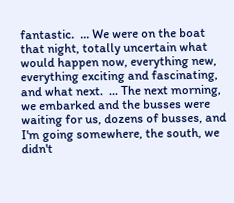fantastic.  ... We were on the boat that night, totally uncertain what would happen now, everything new, everything exciting and fascinating, and what next.  ... The next morning, we embarked and the busses were waiting for us, dozens of busses, and I'm going somewhere, the south, we didn't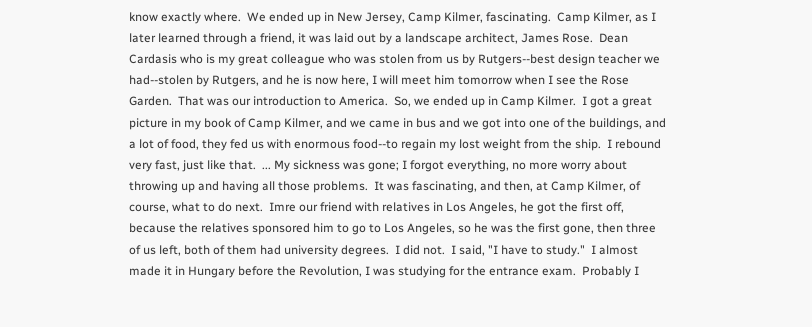know exactly where.  We ended up in New Jersey, Camp Kilmer, fascinating.  Camp Kilmer, as I later learned through a friend, it was laid out by a landscape architect, James Rose.  Dean Cardasis who is my great colleague who was stolen from us by Rutgers--best design teacher we had--stolen by Rutgers, and he is now here, I will meet him tomorrow when I see the Rose Garden.  That was our introduction to America.  So, we ended up in Camp Kilmer.  I got a great picture in my book of Camp Kilmer, and we came in bus and we got into one of the buildings, and a lot of food, they fed us with enormous food--to regain my lost weight from the ship.  I rebound very fast, just like that.  ... My sickness was gone; I forgot everything, no more worry about throwing up and having all those problems.  It was fascinating, and then, at Camp Kilmer, of course, what to do next.  Imre our friend with relatives in Los Angeles, he got the first off, because the relatives sponsored him to go to Los Angeles, so he was the first gone, then three of us left, both of them had university degrees.  I did not.  I said, "I have to study."  I almost made it in Hungary before the Revolution, I was studying for the entrance exam.  Probably I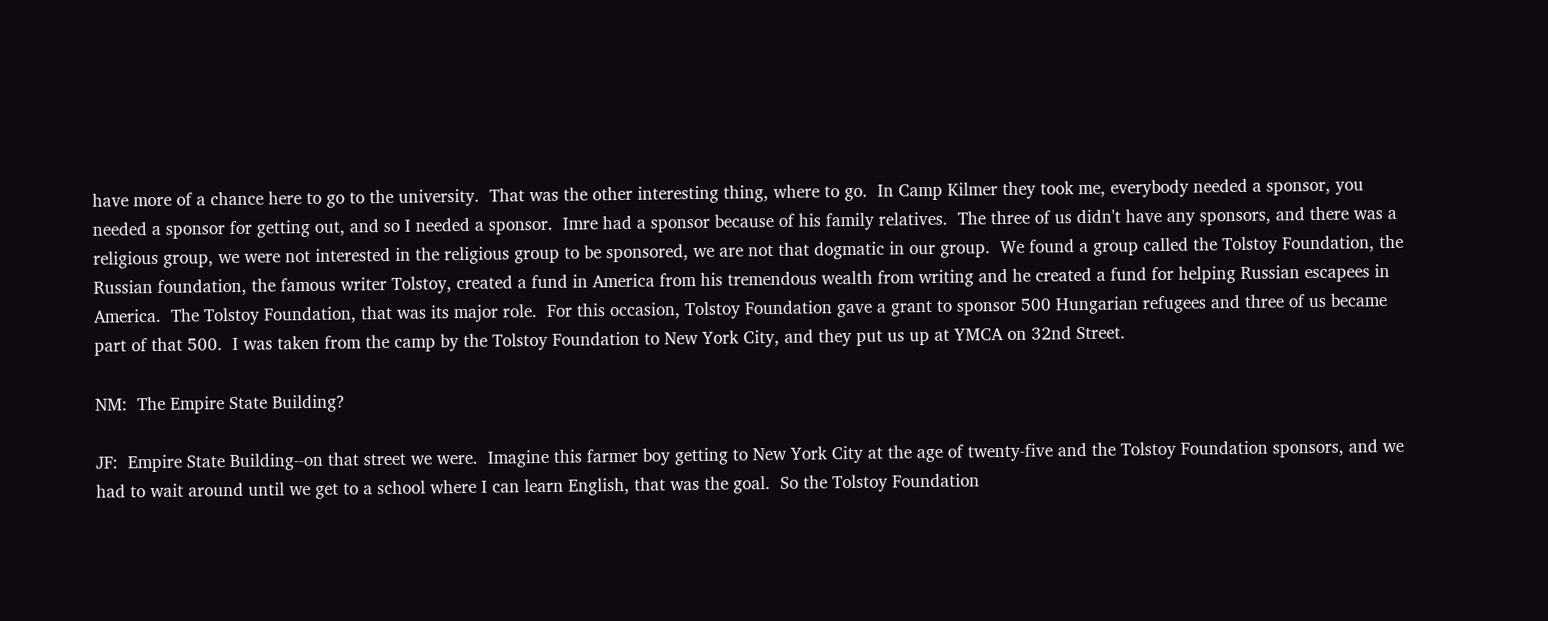have more of a chance here to go to the university.  That was the other interesting thing, where to go.  In Camp Kilmer they took me, everybody needed a sponsor, you needed a sponsor for getting out, and so I needed a sponsor.  Imre had a sponsor because of his family relatives.  The three of us didn't have any sponsors, and there was a religious group, we were not interested in the religious group to be sponsored, we are not that dogmatic in our group.  We found a group called the Tolstoy Foundation, the Russian foundation, the famous writer Tolstoy, created a fund in America from his tremendous wealth from writing and he created a fund for helping Russian escapees in America.  The Tolstoy Foundation, that was its major role.  For this occasion, Tolstoy Foundation gave a grant to sponsor 500 Hungarian refugees and three of us became part of that 500.  I was taken from the camp by the Tolstoy Foundation to New York City, and they put us up at YMCA on 32nd Street.

NM:  The Empire State Building?

JF:  Empire State Building--on that street we were.  Imagine this farmer boy getting to New York City at the age of twenty-five and the Tolstoy Foundation sponsors, and we had to wait around until we get to a school where I can learn English, that was the goal.  So the Tolstoy Foundation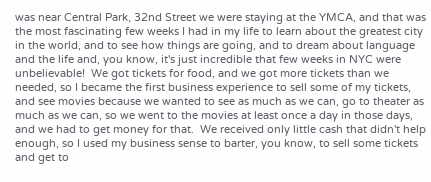was near Central Park, 32nd Street we were staying at the YMCA, and that was the most fascinating few weeks I had in my life to learn about the greatest city in the world, and to see how things are going, and to dream about language and the life and, you know, it's just incredible that few weeks in NYC were unbelievable!  We got tickets for food, and we got more tickets than we needed, so I became the first business experience to sell some of my tickets, and see movies because we wanted to see as much as we can, go to theater as much as we can, so we went to the movies at least once a day in those days, and we had to get money for that.  We received only little cash that didn't help enough, so I used my business sense to barter, you know, to sell some tickets and get to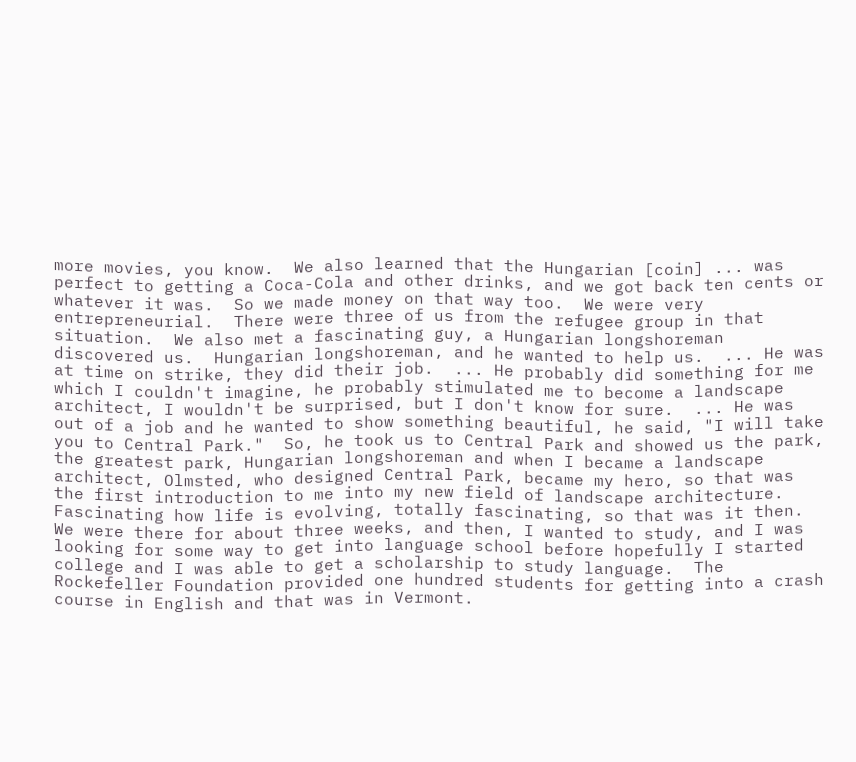more movies, you know.  We also learned that the Hungarian [coin] ... was perfect to getting a Coca-Cola and other drinks, and we got back ten cents or whatever it was.  So we made money on that way too.  We were very entrepreneurial.  There were three of us from the refugee group in that situation.  We also met a fascinating guy, a Hungarian longshoreman discovered us.  Hungarian longshoreman, and he wanted to help us.  ... He was at time on strike, they did their job.  ... He probably did something for me which I couldn't imagine, he probably stimulated me to become a landscape architect, I wouldn't be surprised, but I don't know for sure.  ... He was out of a job and he wanted to show something beautiful, he said, "I will take you to Central Park."  So, he took us to Central Park and showed us the park, the greatest park, Hungarian longshoreman and when I became a landscape architect, Olmsted, who designed Central Park, became my hero, so that was the first introduction to me into my new field of landscape architecture.  Fascinating how life is evolving, totally fascinating, so that was it then.  We were there for about three weeks, and then, I wanted to study, and I was looking for some way to get into language school before hopefully I started college and I was able to get a scholarship to study language.  The Rockefeller Foundation provided one hundred students for getting into a crash course in English and that was in Vermont.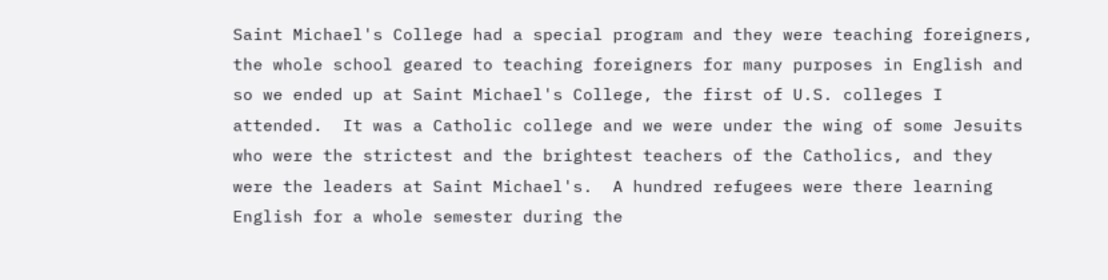Saint Michael's College had a special program and they were teaching foreigners, the whole school geared to teaching foreigners for many purposes in English and so we ended up at Saint Michael's College, the first of U.S. colleges I attended.  It was a Catholic college and we were under the wing of some Jesuits who were the strictest and the brightest teachers of the Catholics, and they were the leaders at Saint Michael's.  A hundred refugees were there learning English for a whole semester during the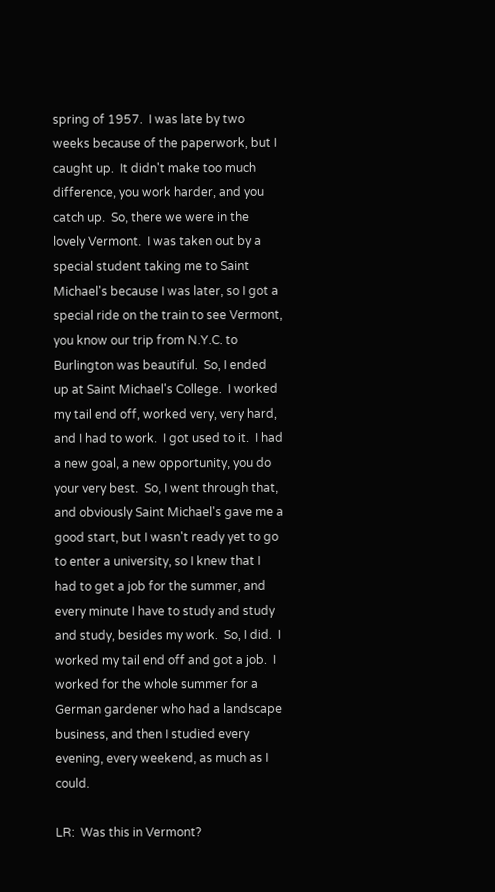spring of 1957.  I was late by two weeks because of the paperwork, but I caught up.  It didn't make too much difference, you work harder, and you catch up.  So, there we were in the lovely Vermont.  I was taken out by a special student taking me to Saint Michael's because I was later, so I got a special ride on the train to see Vermont, you know our trip from N.Y.C. to Burlington was beautiful.  So, I ended up at Saint Michael's College.  I worked my tail end off, worked very, very hard, and I had to work.  I got used to it.  I had a new goal, a new opportunity, you do your very best.  So, I went through that, and obviously Saint Michael's gave me a good start, but I wasn't ready yet to go to enter a university, so I knew that I had to get a job for the summer, and every minute I have to study and study and study, besides my work.  So, I did.  I worked my tail end off and got a job.  I worked for the whole summer for a German gardener who had a landscape business, and then I studied every evening, every weekend, as much as I could.

LR:  Was this in Vermont?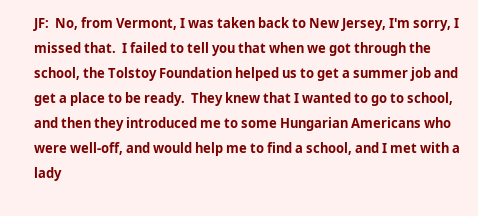JF:  No, from Vermont, I was taken back to New Jersey, I'm sorry, I missed that.  I failed to tell you that when we got through the school, the Tolstoy Foundation helped us to get a summer job and get a place to be ready.  They knew that I wanted to go to school, and then they introduced me to some Hungarian Americans who were well-off, and would help me to find a school, and I met with a lady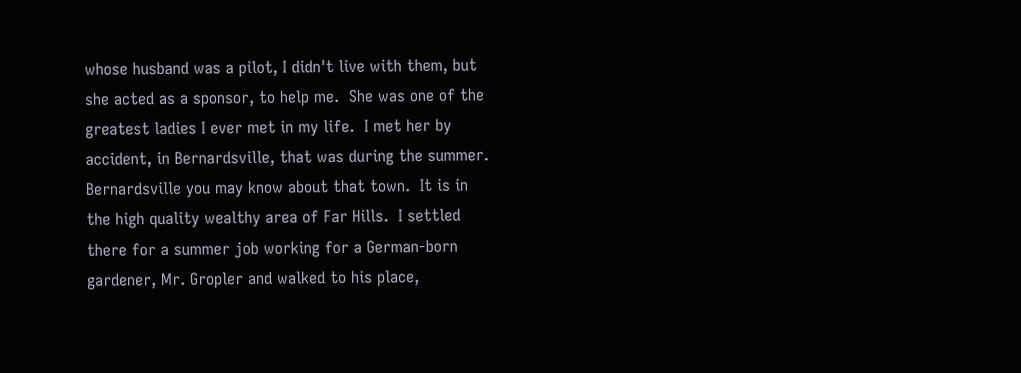whose husband was a pilot, I didn't live with them, but she acted as a sponsor, to help me.  She was one of the greatest ladies I ever met in my life.  I met her by accident, in Bernardsville, that was during the summer.  Bernardsville you may know about that town.  It is in the high quality wealthy area of Far Hills.  I settled there for a summer job working for a German-born gardener, Mr. Gropler and walked to his place,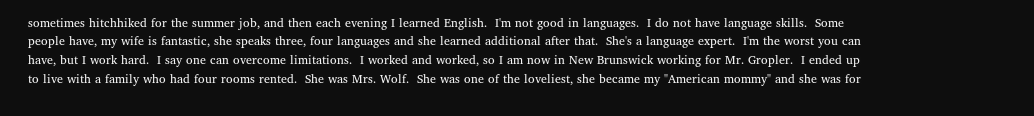sometimes hitchhiked for the summer job, and then each evening I learned English.  I'm not good in languages.  I do not have language skills.  Some people have, my wife is fantastic, she speaks three, four languages and she learned additional after that.  She's a language expert.  I'm the worst you can have, but I work hard.  I say one can overcome limitations.  I worked and worked, so I am now in New Brunswick working for Mr. Gropler.  I ended up to live with a family who had four rooms rented.  She was Mrs. Wolf.  She was one of the loveliest, she became my "American mommy" and she was for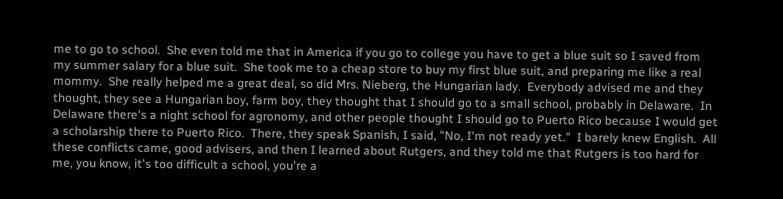me to go to school.  She even told me that in America if you go to college you have to get a blue suit so I saved from my summer salary for a blue suit.  She took me to a cheap store to buy my first blue suit, and preparing me like a real mommy.  She really helped me a great deal, so did Mrs. Nieberg, the Hungarian lady.  Everybody advised me and they thought, they see a Hungarian boy, farm boy, they thought that I should go to a small school, probably in Delaware.  In Delaware there's a night school for agronomy, and other people thought I should go to Puerto Rico because I would get a scholarship there to Puerto Rico.  There, they speak Spanish, I said, "No, I'm not ready yet."  I barely knew English.  All these conflicts came, good advisers, and then I learned about Rutgers, and they told me that Rutgers is too hard for me, you know, it's too difficult a school, you're a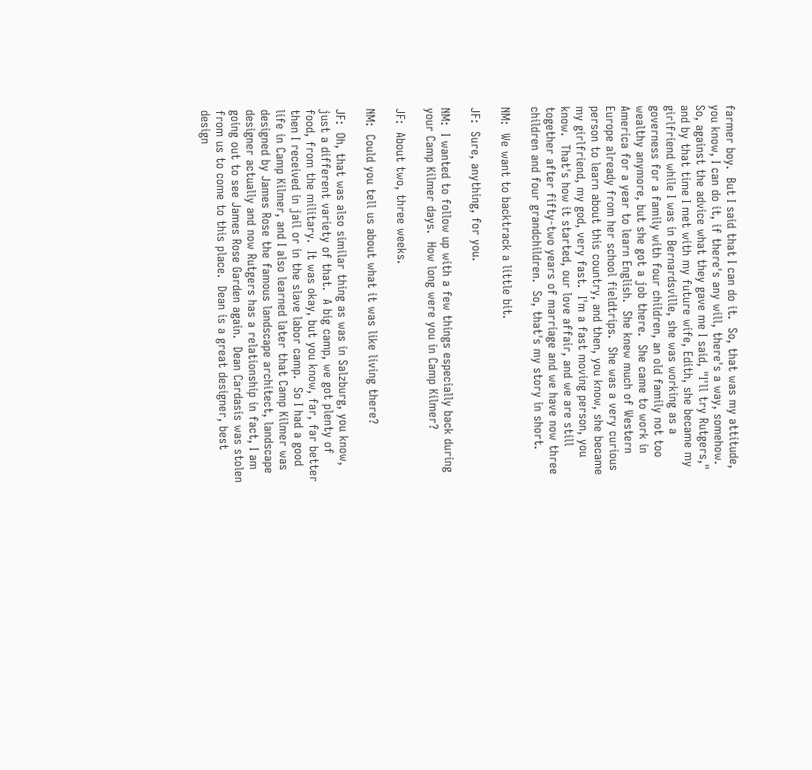farmer boy.  But I said that I can do it.  So, that was my attitude, you know, I can do it, if there's any will, there's a way, somehow.  So, against the advice what they gave me I said, "I'll try Rutgers," and by that time I met with my future wife, Edith, she became my girlfriend while I was in Bernardsville, she was working as a governess for a family with four children, an old family not too wealthy anymore, but she got a job there.  She came to work in America for a year to learn English.  She knew much of Western Europe already from her school fieldtrips.  She was a very curious person to learn about this country, and then, you know, she became my girlfriend, my god, very fast.  I'm a fast moving person, you know.  That's how it started, our love affair, and we are still together after fifty-two years of marriage and we have now three children and four grandchildren.  So, that's my story in short.

NM:  We want to backtrack a little bit.

JF:  Sure, anything, for you.

NM:  I wanted to follow up with a few things especially back during your Camp Kilmer days.  How long were you in Camp Kilmer?

JF:  About two, three weeks.

NM:  Could you tell us about what it was like living there?

JF:  Oh, that was also similar thing as was in Salzburg, you know, just a different variety of that.  A big camp, we got plenty of food, from the military.  It was okay, but you know, far, far better then I received in jail or in the slave labor camp.  So I had a good life in Camp Kilmer, and I also learned later that Camp Kilmer was designed by James Rose the famous landscape architect, landscape designer actually and now Rutgers has a relationship in fact, I am going out to see James Rose Garden again.  Dean Cardasis was stolen from us to come to this place.  Dean is a great designer, best design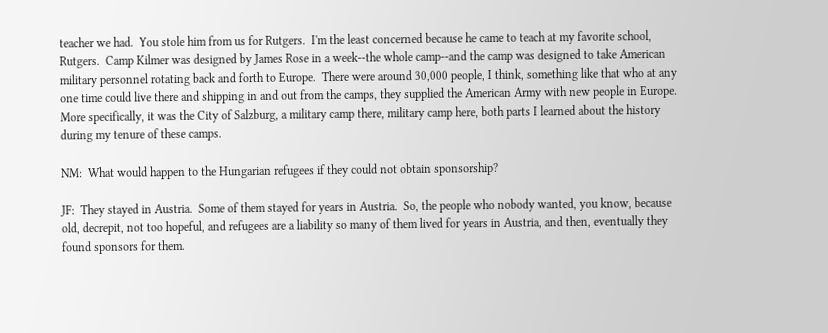teacher we had.  You stole him from us for Rutgers.  I'm the least concerned because he came to teach at my favorite school, Rutgers.  Camp Kilmer was designed by James Rose in a week--the whole camp--and the camp was designed to take American military personnel rotating back and forth to Europe.  There were around 30,000 people, I think, something like that who at any one time could live there and shipping in and out from the camps, they supplied the American Army with new people in Europe.  More specifically, it was the City of Salzburg, a military camp there, military camp here, both parts I learned about the history during my tenure of these camps.

NM:  What would happen to the Hungarian refugees if they could not obtain sponsorship?

JF:  They stayed in Austria.  Some of them stayed for years in Austria.  So, the people who nobody wanted, you know, because old, decrepit, not too hopeful, and refugees are a liability so many of them lived for years in Austria, and then, eventually they found sponsors for them.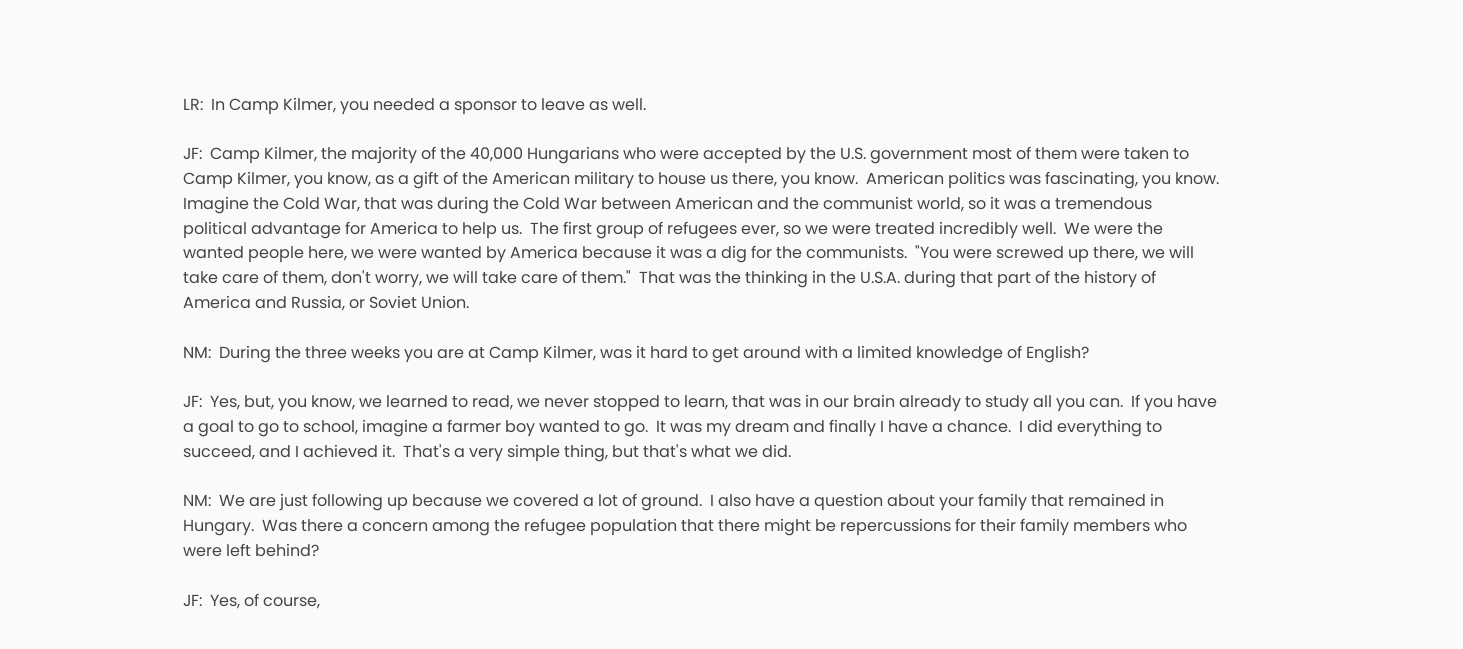LR:  In Camp Kilmer, you needed a sponsor to leave as well.

JF:  Camp Kilmer, the majority of the 40,000 Hungarians who were accepted by the U.S. government most of them were taken to Camp Kilmer, you know, as a gift of the American military to house us there, you know.  American politics was fascinating, you know.  Imagine the Cold War, that was during the Cold War between American and the communist world, so it was a tremendous political advantage for America to help us.  The first group of refugees ever, so we were treated incredibly well.  We were the wanted people here, we were wanted by America because it was a dig for the communists.  "You were screwed up there, we will take care of them, don't worry, we will take care of them."  That was the thinking in the U.S.A. during that part of the history of America and Russia, or Soviet Union.

NM:  During the three weeks you are at Camp Kilmer, was it hard to get around with a limited knowledge of English?

JF:  Yes, but, you know, we learned to read, we never stopped to learn, that was in our brain already to study all you can.  If you have a goal to go to school, imagine a farmer boy wanted to go.  It was my dream and finally I have a chance.  I did everything to succeed, and I achieved it.  That's a very simple thing, but that's what we did.

NM:  We are just following up because we covered a lot of ground.  I also have a question about your family that remained in Hungary.  Was there a concern among the refugee population that there might be repercussions for their family members who were left behind?

JF:  Yes, of course,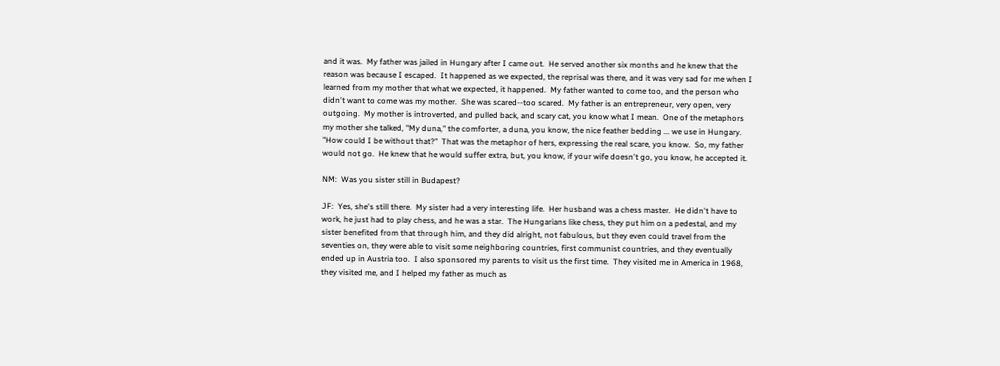and it was.  My father was jailed in Hungary after I came out.  He served another six months and he knew that the reason was because I escaped.  It happened as we expected, the reprisal was there, and it was very sad for me when I learned from my mother that what we expected, it happened.  My father wanted to come too, and the person who didn't want to come was my mother.  She was scared--too scared.  My father is an entrepreneur, very open, very outgoing.  My mother is introverted, and pulled back, and scary cat, you know what I mean.  One of the metaphors my mother she talked, "My duna," the comforter, a duna, you know, the nice feather bedding ... we use in Hungary.  "How could I be without that?"  That was the metaphor of hers, expressing the real scare, you know.  So, my father would not go.  He knew that he would suffer extra, but, you know, if your wife doesn't go, you know, he accepted it.

NM:  Was you sister still in Budapest?

JF:  Yes, she's still there.  My sister had a very interesting life.  Her husband was a chess master.  He didn't have to work, he just had to play chess, and he was a star.  The Hungarians like chess, they put him on a pedestal, and my sister benefited from that through him, and they did alright, not fabulous, but they even could travel from the seventies on, they were able to visit some neighboring countries, first communist countries, and they eventually ended up in Austria too.  I also sponsored my parents to visit us the first time.  They visited me in America in 1968, they visited me, and I helped my father as much as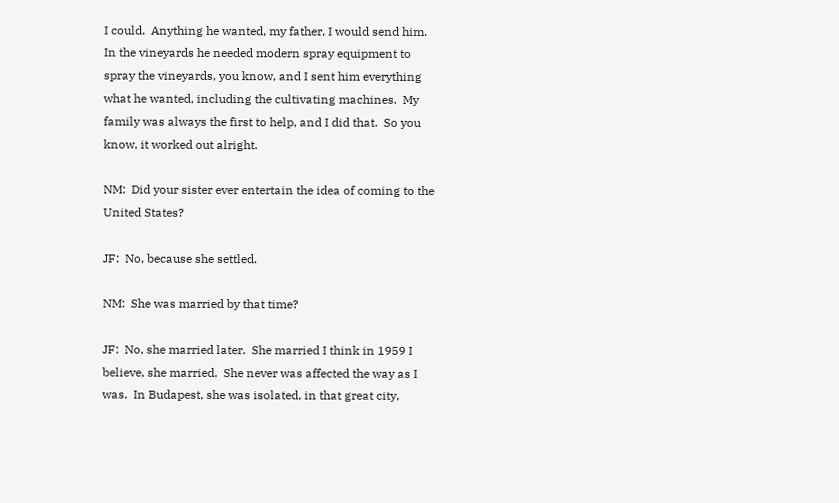I could.  Anything he wanted, my father, I would send him.  In the vineyards he needed modern spray equipment to spray the vineyards, you know, and I sent him everything what he wanted, including the cultivating machines.  My family was always the first to help, and I did that.  So you know, it worked out alright.

NM:  Did your sister ever entertain the idea of coming to the United States?

JF:  No, because she settled.

NM:  She was married by that time?

JF:  No, she married later.  She married I think in 1959 I believe, she married.  She never was affected the way as I was.  In Budapest, she was isolated, in that great city,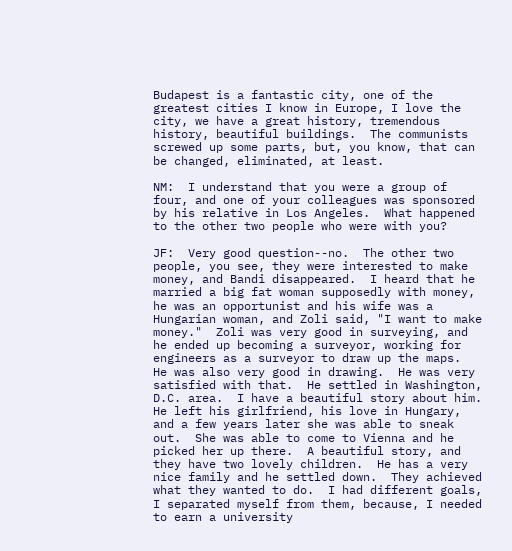Budapest is a fantastic city, one of the greatest cities I know in Europe, I love the city, we have a great history, tremendous history, beautiful buildings.  The communists screwed up some parts, but, you know, that can be changed, eliminated, at least.

NM:  I understand that you were a group of four, and one of your colleagues was sponsored by his relative in Los Angeles.  What happened to the other two people who were with you?

JF:  Very good question--no.  The other two people, you see, they were interested to make money, and Bandi disappeared.  I heard that he married a big fat woman supposedly with money, he was an opportunist and his wife was a Hungarian woman, and Zoli said, "I want to make money."  Zoli was very good in surveying, and he ended up becoming a surveyor, working for engineers as a surveyor to draw up the maps.  He was also very good in drawing.  He was very satisfied with that.  He settled in Washington, D.C. area.  I have a beautiful story about him.  He left his girlfriend, his love in Hungary, and a few years later she was able to sneak out.  She was able to come to Vienna and he picked her up there.  A beautiful story, and they have two lovely children.  He has a very nice family and he settled down.  They achieved what they wanted to do.  I had different goals, I separated myself from them, because, I needed to earn a university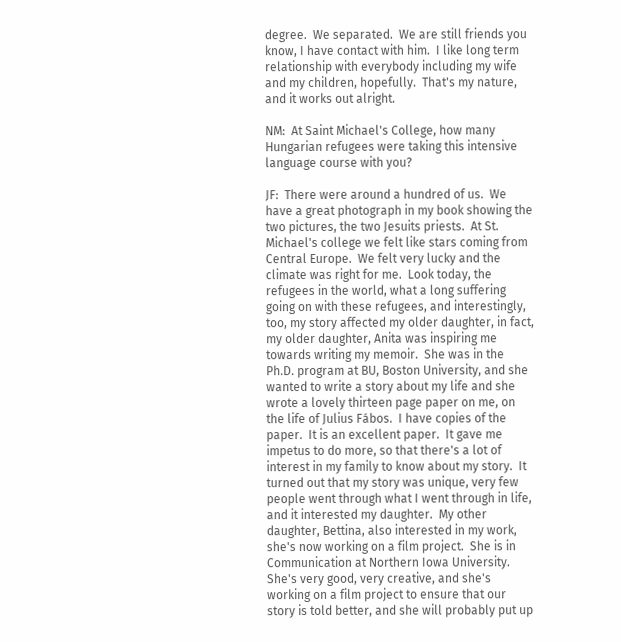degree.  We separated.  We are still friends you know, I have contact with him.  I like long term relationship with everybody including my wife and my children, hopefully.  That's my nature, and it works out alright.

NM:  At Saint Michael's College, how many Hungarian refugees were taking this intensive language course with you?

JF:  There were around a hundred of us.  We have a great photograph in my book showing the two pictures, the two Jesuits priests.  At St. Michael's college we felt like stars coming from Central Europe.  We felt very lucky and the climate was right for me.  Look today, the refugees in the world, what a long suffering going on with these refugees, and interestingly, too, my story affected my older daughter, in fact, my older daughter, Anita was inspiring me towards writing my memoir.  She was in the Ph.D. program at BU, Boston University, and she wanted to write a story about my life and she wrote a lovely thirteen page paper on me, on the life of Julius Fábos.  I have copies of the paper.  It is an excellent paper.  It gave me impetus to do more, so that there's a lot of interest in my family to know about my story.  It turned out that my story was unique, very few people went through what I went through in life, and it interested my daughter.  My other daughter, Bettina, also interested in my work, she's now working on a film project.  She is in Communication at Northern Iowa University.  She's very good, very creative, and she's working on a film project to ensure that our story is told better, and she will probably put up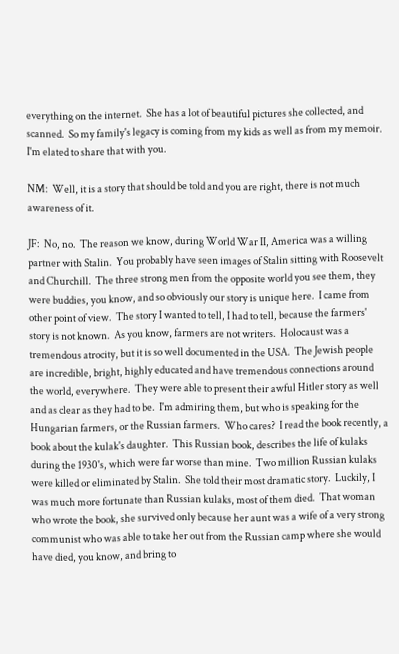everything on the internet.  She has a lot of beautiful pictures she collected, and scanned.  So my family's legacy is coming from my kids as well as from my memoir.  I'm elated to share that with you.

NM:  Well, it is a story that should be told and you are right, there is not much awareness of it.

JF:  No, no.  The reason we know, during World War II, America was a willing partner with Stalin.  You probably have seen images of Stalin sitting with Roosevelt and Churchill.  The three strong men from the opposite world you see them, they were buddies, you know, and so obviously our story is unique here.  I came from other point of view.  The story I wanted to tell, I had to tell, because the farmers' story is not known.  As you know, farmers are not writers.  Holocaust was a tremendous atrocity, but it is so well documented in the USA.  The Jewish people are incredible, bright, highly educated and have tremendous connections around the world, everywhere.  They were able to present their awful Hitler story as well and as clear as they had to be.  I'm admiring them, but who is speaking for the Hungarian farmers, or the Russian farmers.  Who cares?  I read the book recently, a book about the kulak's daughter.  This Russian book, describes the life of kulaks during the 1930's, which were far worse than mine.  Two million Russian kulaks were killed or eliminated by Stalin.  She told their most dramatic story.  Luckily, I was much more fortunate than Russian kulaks, most of them died.  That woman who wrote the book, she survived only because her aunt was a wife of a very strong communist who was able to take her out from the Russian camp where she would have died, you know, and bring to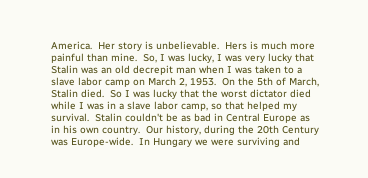America.  Her story is unbelievable.  Hers is much more painful than mine.  So, I was lucky, I was very lucky that Stalin was an old decrepit man when I was taken to a slave labor camp on March 2, 1953.  On the 5th of March, Stalin died.  So I was lucky that the worst dictator died while I was in a slave labor camp, so that helped my survival.  Stalin couldn't be as bad in Central Europe as in his own country.  Our history, during the 20th Century was Europe-wide.  In Hungary we were surviving and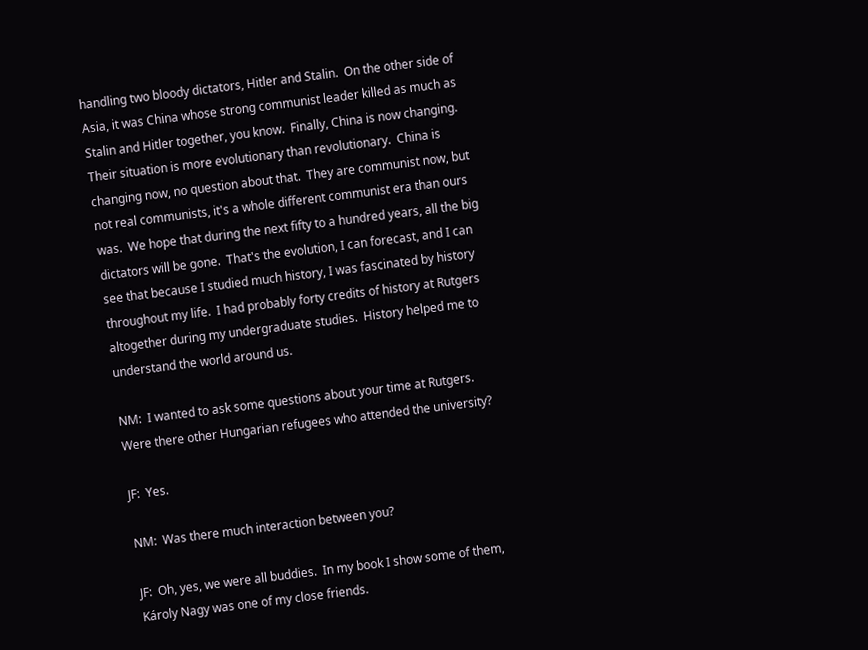handling two bloody dictators, Hitler and Stalin.  On the other side of Asia, it was China whose strong communist leader killed as much as Stalin and Hitler together, you know.  Finally, China is now changing.  Their situation is more evolutionary than revolutionary.  China is changing now, no question about that.  They are communist now, but not real communists, it's a whole different communist era than ours was.  We hope that during the next fifty to a hundred years, all the big dictators will be gone.  That's the evolution, I can forecast, and I can see that because I studied much history, I was fascinated by history throughout my life.  I had probably forty credits of history at Rutgers altogether during my undergraduate studies.  History helped me to understand the world around us.

NM:  I wanted to ask some questions about your time at Rutgers.  Were there other Hungarian refugees who attended the university?

JF:  Yes.

NM:  Was there much interaction between you?

JF:  Oh, yes, we were all buddies.  In my book I show some of them, Károly Nagy was one of my close friends.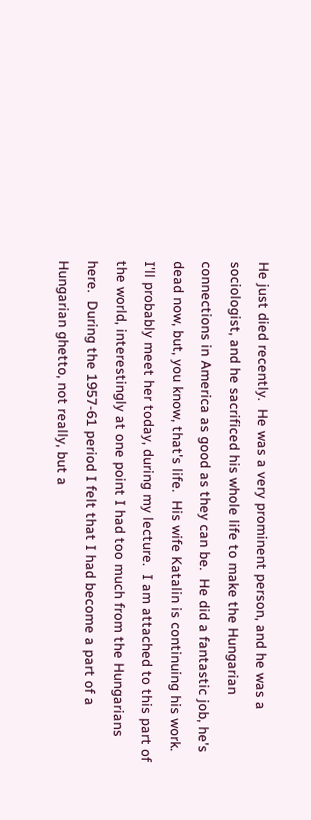He just died recently.  He was a very prominent person, and he was a sociologist, and he sacrificed his whole life to make the Hungarian connections in America as good as they can be.  He did a fantastic job, he's dead now, but, you know, that's life.  His wife Katalin is continuing his work.  I'll probably meet her today, during my lecture.  I am attached to this part of the world, interestingly at one point I had too much from the Hungarians here.  During the 1957-61 period I felt that I had become a part of a Hungarian ghetto, not really, but a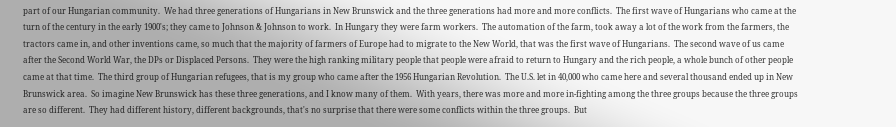part of our Hungarian community.  We had three generations of Hungarians in New Brunswick and the three generations had more and more conflicts.  The first wave of Hungarians who came at the turn of the century in the early 1900's; they came to Johnson & Johnson to work.  In Hungary they were farm workers.  The automation of the farm, took away a lot of the work from the farmers, the tractors came in, and other inventions came, so much that the majority of farmers of Europe had to migrate to the New World, that was the first wave of Hungarians.  The second wave of us came after the Second World War, the DPs or Displaced Persons.  They were the high ranking military people that people were afraid to return to Hungary and the rich people, a whole bunch of other people came at that time.  The third group of Hungarian refugees, that is my group who came after the 1956 Hungarian Revolution.  The U.S. let in 40,000 who came here and several thousand ended up in New Brunswick area.  So imagine New Brunswick has these three generations, and I know many of them.  With years, there was more and more in-fighting among the three groups because the three groups are so different.  They had different history, different backgrounds, that's no surprise that there were some conflicts within the three groups.  But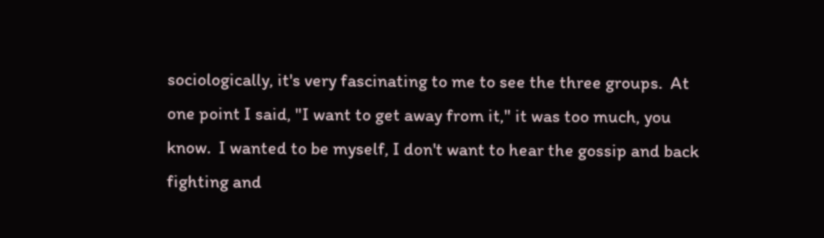sociologically, it's very fascinating to me to see the three groups.  At one point I said, "I want to get away from it," it was too much, you know.  I wanted to be myself, I don't want to hear the gossip and back fighting and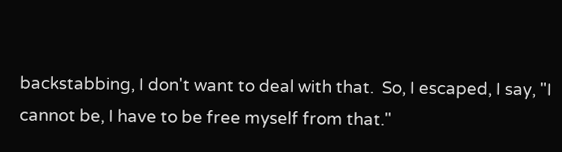backstabbing, I don't want to deal with that.  So, I escaped, I say, "I cannot be, I have to be free myself from that."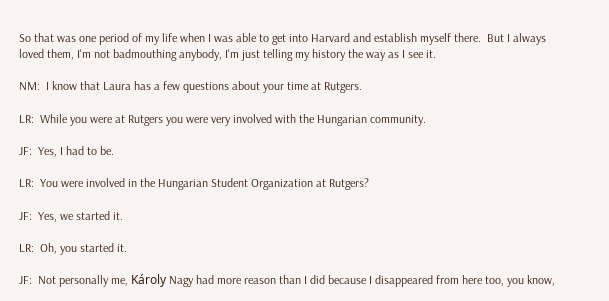So that was one period of my life when I was able to get into Harvard and establish myself there.  But I always loved them, I'm not badmouthing anybody, I'm just telling my history the way as I see it.

NM:  I know that Laura has a few questions about your time at Rutgers.

LR:  While you were at Rutgers you were very involved with the Hungarian community.

JF:  Yes, I had to be.

LR:  You were involved in the Hungarian Student Organization at Rutgers?

JF:  Yes, we started it.

LR:  Oh, you started it.

JF:  Not personally me, Károly Nagy had more reason than I did because I disappeared from here too, you know,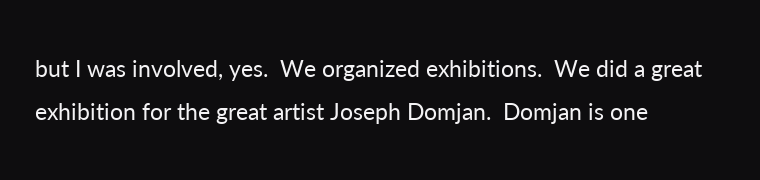but I was involved, yes.  We organized exhibitions.  We did a great exhibition for the great artist Joseph Domjan.  Domjan is one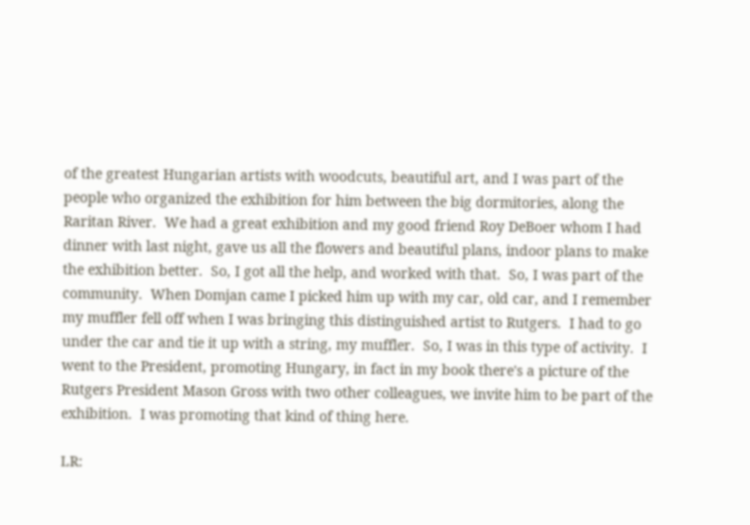of the greatest Hungarian artists with woodcuts, beautiful art, and I was part of the people who organized the exhibition for him between the big dormitories, along the Raritan River.  We had a great exhibition and my good friend Roy DeBoer whom I had dinner with last night, gave us all the flowers and beautiful plans, indoor plans to make the exhibition better.  So, I got all the help, and worked with that.  So, I was part of the community.  When Domjan came I picked him up with my car, old car, and I remember my muffler fell off when I was bringing this distinguished artist to Rutgers.  I had to go under the car and tie it up with a string, my muffler.  So, I was in this type of activity.  I went to the President, promoting Hungary, in fact in my book there's a picture of the Rutgers President Mason Gross with two other colleagues, we invite him to be part of the exhibition.  I was promoting that kind of thing here.

LR: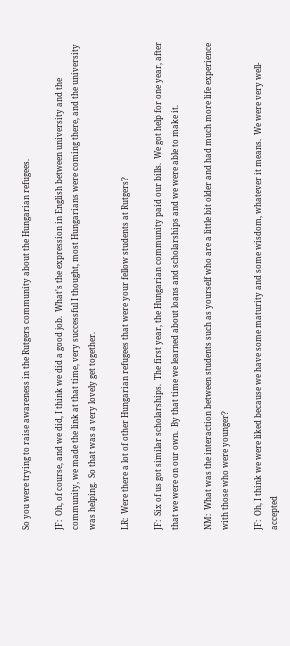So you were trying to raise awareness in the Rutgers community about the Hungarian refugees.

JF:  Oh, of course, and we did, I think we did a good job.  What's the expression in English between university and the community, we made the link at that time, very successful I thought, most Hungarians were coming there, and the university was helping.  So that was a very lovely get together.

LR:  Were there a lot of other Hungarian refugees that were your fellow students at Rutgers?

JF:  Six of us got similar scholarships.  The first year, the Hungarian community paid our bills.  We got help for one year, after that we were on our own.  By that time we learned about loans and scholarships and we were able to make it.

NM:  What was the interaction between students such as yourself who are a little bit older and had much more life experience with those who were younger?

JF:  Oh, I think we were liked because we have some maturity and some wisdom, whatever it means.  We were very well-accepted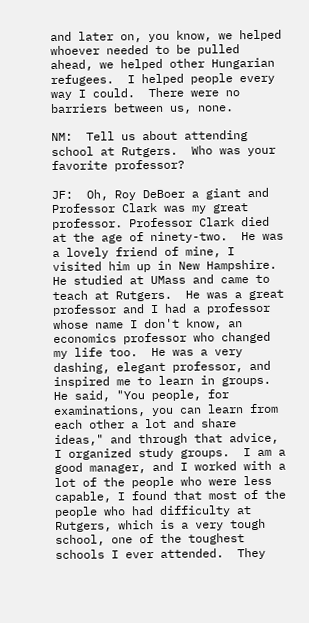and later on, you know, we helped whoever needed to be pulled ahead, we helped other Hungarian refugees.  I helped people every way I could.  There were no barriers between us, none.

NM:  Tell us about attending school at Rutgers.  Who was your favorite professor?

JF:  Oh, Roy DeBoer a giant and Professor Clark was my great professor. Professor Clark died at the age of ninety-two.  He was a lovely friend of mine, I visited him up in New Hampshire.  He studied at UMass and came to teach at Rutgers.  He was a great professor and I had a professor whose name I don't know, an economics professor who changed my life too.  He was a very dashing, elegant professor, and inspired me to learn in groups.  He said, "You people, for examinations, you can learn from each other a lot and share ideas," and through that advice, I organized study groups.  I am a good manager, and I worked with a lot of the people who were less capable, I found that most of the people who had difficulty at Rutgers, which is a very tough school, one of the toughest schools I ever attended.  They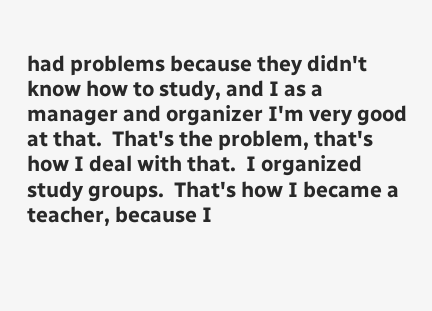had problems because they didn't know how to study, and I as a manager and organizer I'm very good at that.  That's the problem, that's how I deal with that.  I organized study groups.  That's how I became a teacher, because I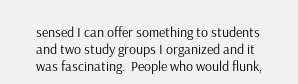sensed I can offer something to students and two study groups I organized and it was fascinating.  People who would flunk,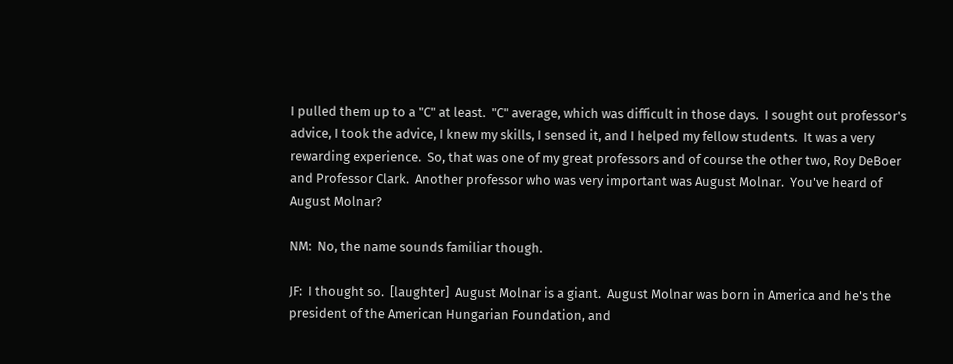I pulled them up to a "C" at least.  "C" average, which was difficult in those days.  I sought out professor's advice, I took the advice, I knew my skills, I sensed it, and I helped my fellow students.  It was a very rewarding experience.  So, that was one of my great professors and of course the other two, Roy DeBoer and Professor Clark.  Another professor who was very important was August Molnar.  You've heard of August Molnar?

NM:  No, the name sounds familiar though.

JF:  I thought so.  [laughter]  August Molnar is a giant.  August Molnar was born in America and he's the president of the American Hungarian Foundation, and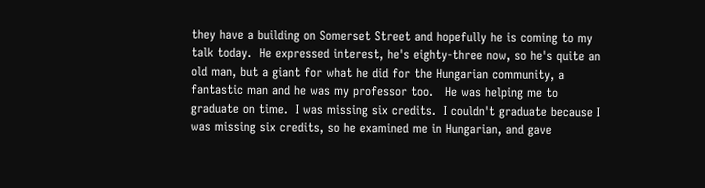they have a building on Somerset Street and hopefully he is coming to my talk today.  He expressed interest, he's eighty-three now, so he's quite an old man, but a giant for what he did for the Hungarian community, a fantastic man and he was my professor too.   He was helping me to graduate on time.  I was missing six credits.  I couldn't graduate because I was missing six credits, so he examined me in Hungarian, and gave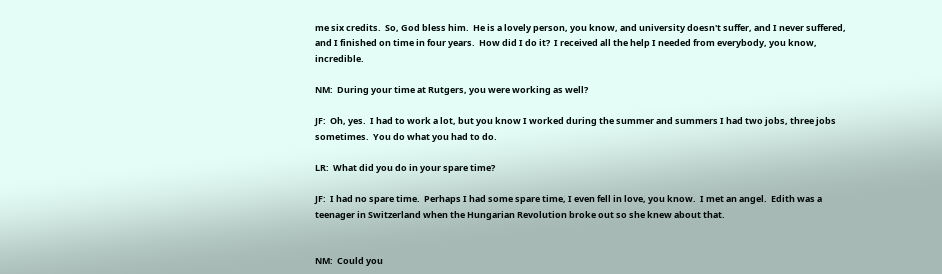me six credits.  So, God bless him.  He is a lovely person, you know, and university doesn't suffer, and I never suffered, and I finished on time in four years.  How did I do it?  I received all the help I needed from everybody, you know, incredible.

NM:  During your time at Rutgers, you were working as well?

JF:  Oh, yes.  I had to work a lot, but you know I worked during the summer and summers I had two jobs, three jobs sometimes.  You do what you had to do.

LR:  What did you do in your spare time?

JF:  I had no spare time.  Perhaps I had some spare time, I even fell in love, you know.  I met an angel.  Edith was a teenager in Switzerland when the Hungarian Revolution broke out so she knew about that.


NM:  Could you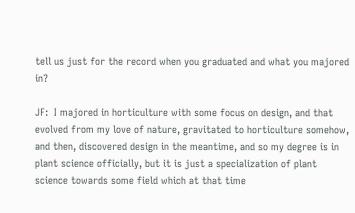tell us just for the record when you graduated and what you majored in?

JF:  I majored in horticulture with some focus on design, and that evolved from my love of nature, gravitated to horticulture somehow, and then, discovered design in the meantime, and so my degree is in plant science officially, but it is just a specialization of plant science towards some field which at that time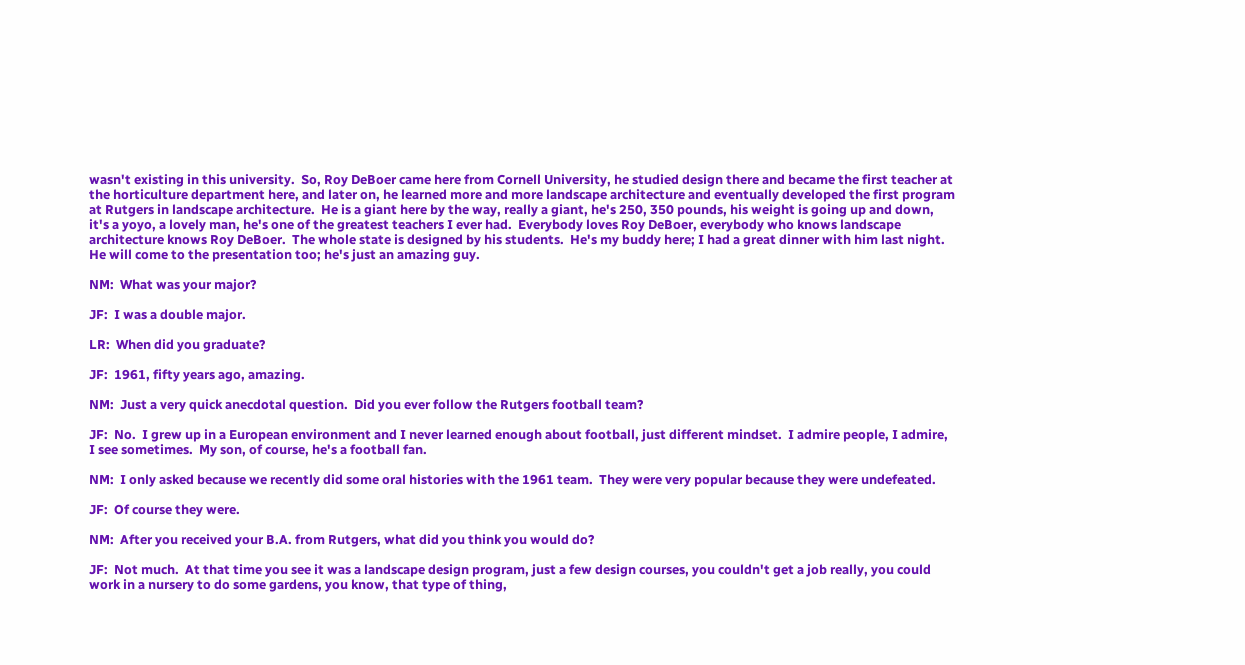wasn't existing in this university.  So, Roy DeBoer came here from Cornell University, he studied design there and became the first teacher at the horticulture department here, and later on, he learned more and more landscape architecture and eventually developed the first program at Rutgers in landscape architecture.  He is a giant here by the way, really a giant, he's 250, 350 pounds, his weight is going up and down, it's a yoyo, a lovely man, he's one of the greatest teachers I ever had.  Everybody loves Roy DeBoer, everybody who knows landscape architecture knows Roy DeBoer.  The whole state is designed by his students.  He's my buddy here; I had a great dinner with him last night.  He will come to the presentation too; he's just an amazing guy.

NM:  What was your major?

JF:  I was a double major.

LR:  When did you graduate?

JF:  1961, fifty years ago, amazing.

NM:  Just a very quick anecdotal question.  Did you ever follow the Rutgers football team?

JF:  No.  I grew up in a European environment and I never learned enough about football, just different mindset.  I admire people, I admire, I see sometimes.  My son, of course, he's a football fan.

NM:  I only asked because we recently did some oral histories with the 1961 team.  They were very popular because they were undefeated.

JF:  Of course they were.

NM:  After you received your B.A. from Rutgers, what did you think you would do?

JF:  Not much.  At that time you see it was a landscape design program, just a few design courses, you couldn't get a job really, you could work in a nursery to do some gardens, you know, that type of thing,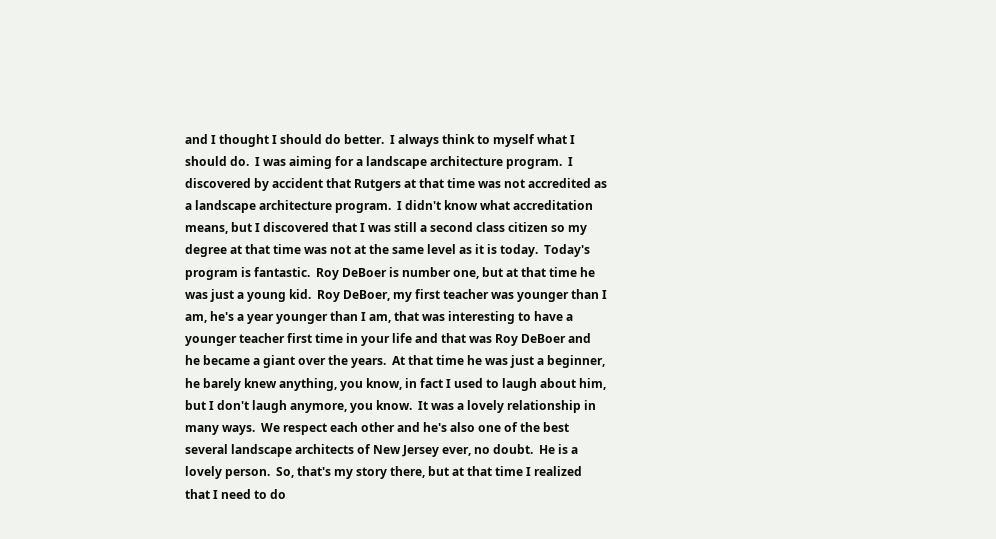and I thought I should do better.  I always think to myself what I should do.  I was aiming for a landscape architecture program.  I discovered by accident that Rutgers at that time was not accredited as a landscape architecture program.  I didn't know what accreditation means, but I discovered that I was still a second class citizen so my degree at that time was not at the same level as it is today.  Today's program is fantastic.  Roy DeBoer is number one, but at that time he was just a young kid.  Roy DeBoer, my first teacher was younger than I am, he's a year younger than I am, that was interesting to have a younger teacher first time in your life and that was Roy DeBoer and he became a giant over the years.  At that time he was just a beginner, he barely knew anything, you know, in fact I used to laugh about him, but I don't laugh anymore, you know.  It was a lovely relationship in many ways.  We respect each other and he's also one of the best several landscape architects of New Jersey ever, no doubt.  He is a lovely person.  So, that's my story there, but at that time I realized that I need to do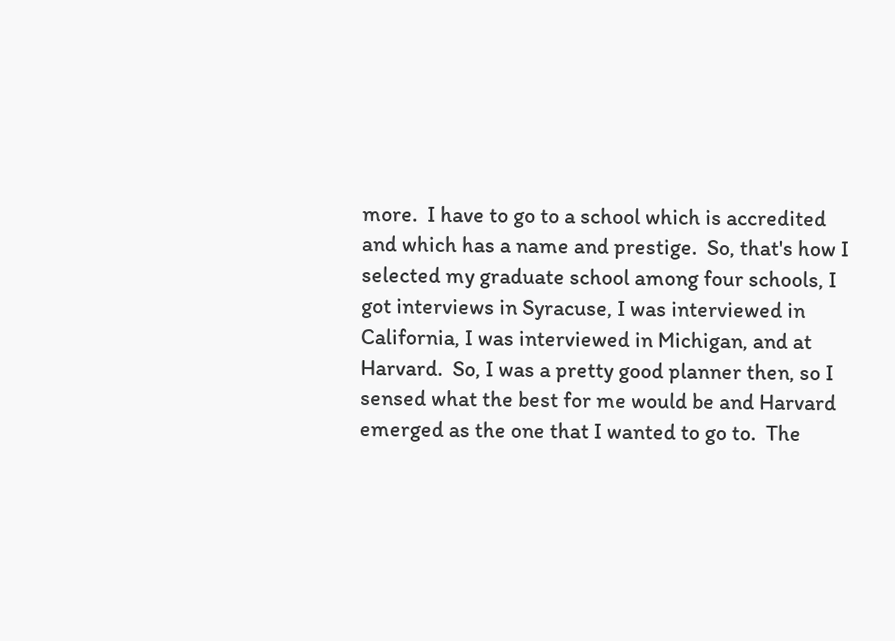more.  I have to go to a school which is accredited and which has a name and prestige.  So, that's how I selected my graduate school among four schools, I got interviews in Syracuse, I was interviewed in California, I was interviewed in Michigan, and at Harvard.  So, I was a pretty good planner then, so I sensed what the best for me would be and Harvard emerged as the one that I wanted to go to.  The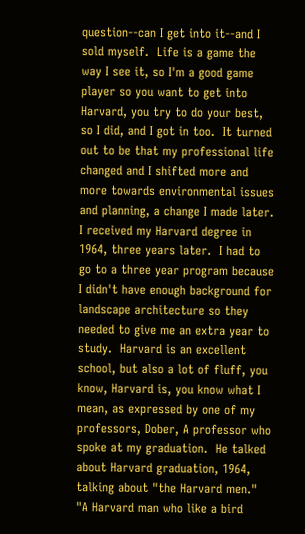question--can I get into it--and I sold myself.  Life is a game the way I see it, so I'm a good game player so you want to get into Harvard, you try to do your best, so I did, and I got in too.  It turned out to be that my professional life changed and I shifted more and more towards environmental issues and planning, a change I made later.  I received my Harvard degree in 1964, three years later.  I had to go to a three year program because I didn't have enough background for landscape architecture so they needed to give me an extra year to study.  Harvard is an excellent school, but also a lot of fluff, you know, Harvard is, you know what I mean, as expressed by one of my professors, Dober, A professor who spoke at my graduation.  He talked about Harvard graduation, 1964, talking about "the Harvard men."  "A Harvard man who like a bird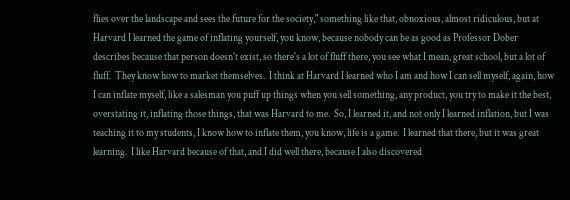flies over the landscape and sees the future for the society," something like that, obnoxious, almost ridiculous, but at Harvard I learned the game of inflating yourself, you know, because nobody can be as good as Professor Dober describes because that person doesn't exist, so there's a lot of fluff there, you see what I mean, great school, but a lot of fluff.  They know how to market themselves.  I think at Harvard I learned who I am and how I can sell myself, again, how I can inflate myself, like a salesman you puff up things when you sell something, any product, you try to make it the best, overstating it, inflating those things, that was Harvard to me.  So, I learned it, and not only I learned inflation, but I was teaching it to my students, I know how to inflate them, you know, life is a game.  I learned that there, but it was great learning.  I like Harvard because of that, and I did well there, because I also discovered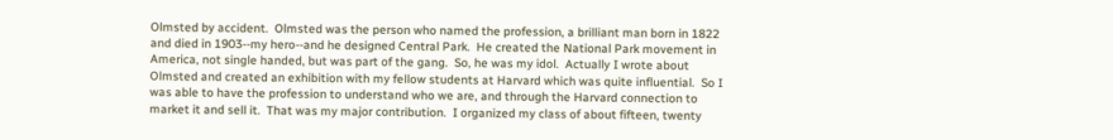Olmsted by accident.  Olmsted was the person who named the profession, a brilliant man born in 1822 and died in 1903--my hero--and he designed Central Park.  He created the National Park movement in America, not single handed, but was part of the gang.  So, he was my idol.  Actually I wrote about Olmsted and created an exhibition with my fellow students at Harvard which was quite influential.  So I was able to have the profession to understand who we are, and through the Harvard connection to market it and sell it.  That was my major contribution.  I organized my class of about fifteen, twenty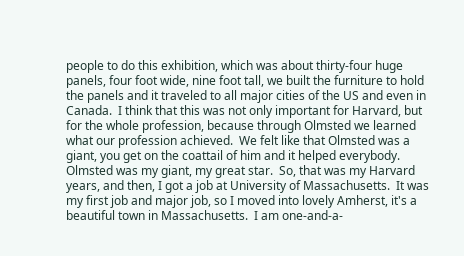people to do this exhibition, which was about thirty-four huge panels, four foot wide, nine foot tall, we built the furniture to hold the panels and it traveled to all major cities of the US and even in Canada.  I think that this was not only important for Harvard, but for the whole profession, because through Olmsted we learned what our profession achieved.  We felt like that Olmsted was a giant, you get on the coattail of him and it helped everybody.  Olmsted was my giant, my great star.  So, that was my Harvard years, and then, I got a job at University of Massachusetts.  It was my first job and major job, so I moved into lovely Amherst, it's a beautiful town in Massachusetts.  I am one-and-a-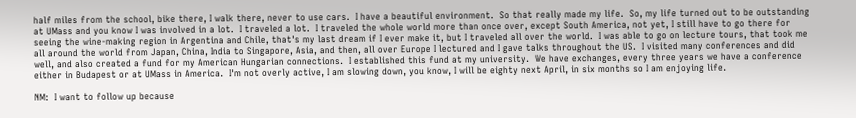half miles from the school, bike there, I walk there, never to use cars.  I have a beautiful environment.  So that really made my life.  So, my life turned out to be outstanding at UMass and you know I was involved in a lot.  I traveled a lot.  I traveled the whole world more than once over, except South America, not yet, I still have to go there for seeing the wine-making region in Argentina and Chile, that's my last dream if I ever make it, but I traveled all over the world.  I was able to go on lecture tours, that took me all around the world from Japan, China, India to Singapore, Asia, and then, all over Europe I lectured and I gave talks throughout the US.  I visited many conferences and did well, and also created a fund for my American Hungarian connections.  I established this fund at my university.  We have exchanges, every three years we have a conference either in Budapest or at UMass in America.  I'm not overly active, I am slowing down, you know, I will be eighty next April, in six months so I am enjoying life.

NM:  I want to follow up because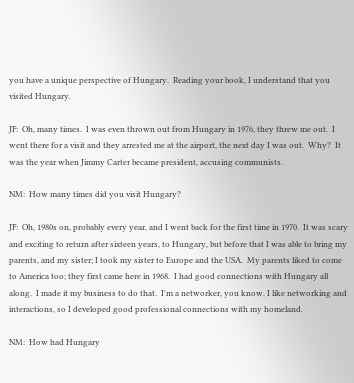you have a unique perspective of Hungary.  Reading your book, I understand that you visited Hungary.

JF:  Oh, many times.  I was even thrown out from Hungary in 1976, they threw me out.  I went there for a visit and they arrested me at the airport, the next day I was out.  Why?  It was the year when Jimmy Carter became president, accusing communists.

NM:  How many times did you visit Hungary?

JF:  Oh, 1980s on, probably every year, and I went back for the first time in 1970.  It was scary and exciting to return after sixteen years, to Hungary, but before that I was able to bring my parents, and my sister; I took my sister to Europe and the USA.  My parents liked to come to America too; they first came here in 1968.  I had good connections with Hungary all along.  I made it my business to do that.  I'm a networker, you know, I like networking and interactions, so I developed good professional connections with my homeland.

NM:  How had Hungary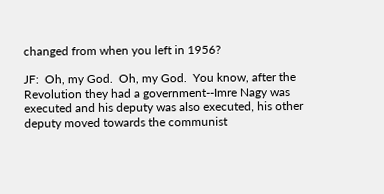changed from when you left in 1956?

JF:  Oh, my God.  Oh, my God.  You know, after the Revolution they had a government--Imre Nagy was executed and his deputy was also executed, his other deputy moved towards the communist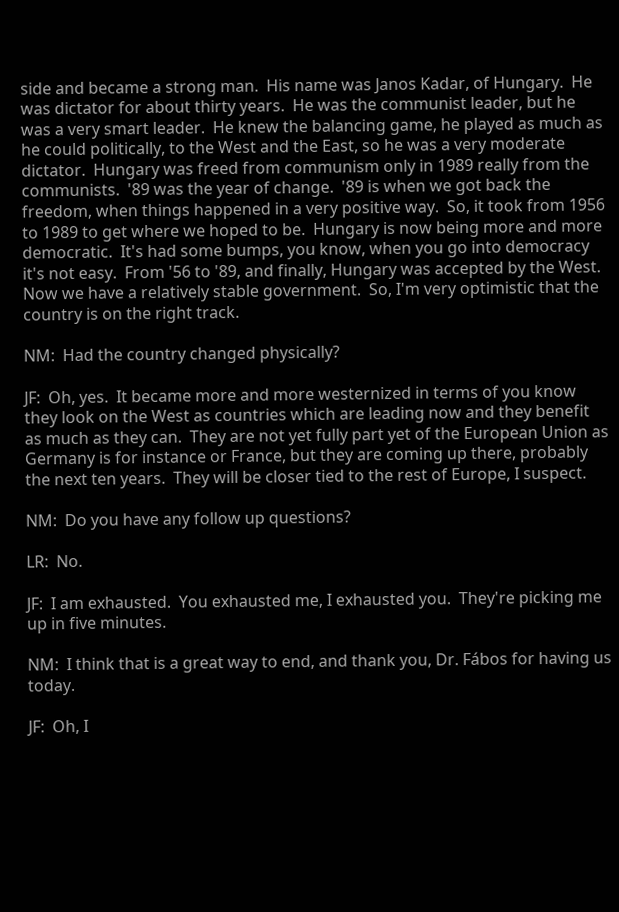side and became a strong man.  His name was Janos Kadar, of Hungary.  He was dictator for about thirty years.  He was the communist leader, but he was a very smart leader.  He knew the balancing game, he played as much as he could politically, to the West and the East, so he was a very moderate dictator.  Hungary was freed from communism only in 1989 really from the communists.  '89 was the year of change.  '89 is when we got back the freedom, when things happened in a very positive way.  So, it took from 1956 to 1989 to get where we hoped to be.  Hungary is now being more and more democratic.  It's had some bumps, you know, when you go into democracy it's not easy.  From '56 to '89, and finally, Hungary was accepted by the West.  Now we have a relatively stable government.  So, I'm very optimistic that the country is on the right track.

NM:  Had the country changed physically?

JF:  Oh, yes.  It became more and more westernized in terms of you know they look on the West as countries which are leading now and they benefit as much as they can.  They are not yet fully part yet of the European Union as Germany is for instance or France, but they are coming up there, probably the next ten years.  They will be closer tied to the rest of Europe, I suspect.

NM:  Do you have any follow up questions?

LR:  No.

JF:  I am exhausted.  You exhausted me, I exhausted you.  They're picking me up in five minutes.

NM:  I think that is a great way to end, and thank you, Dr. Fábos for having us today.

JF:  Oh, I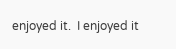enjoyed it.  I enjoyed it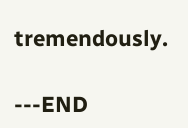tremendously.

---END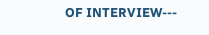OF INTERVIEW---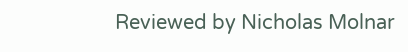Reviewed by Nicholas Molnar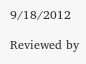9/18/2012

Reviewed by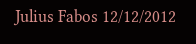Julius Fabos 12/12/2012